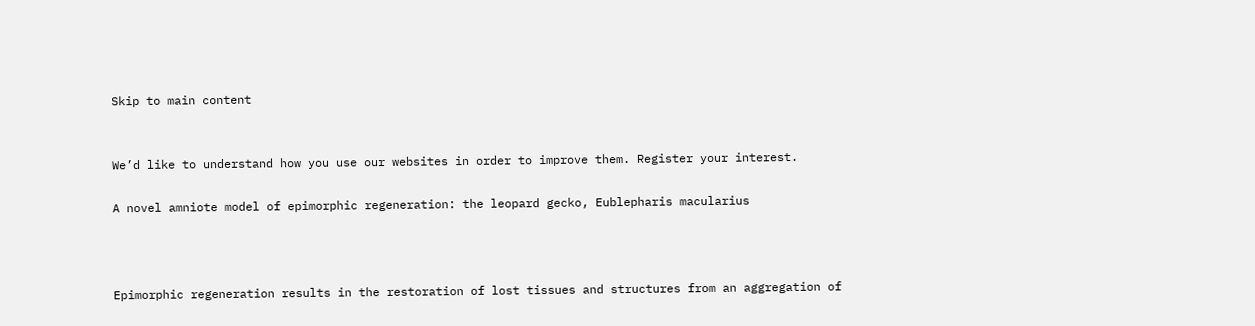Skip to main content


We’d like to understand how you use our websites in order to improve them. Register your interest.

A novel amniote model of epimorphic regeneration: the leopard gecko, Eublepharis macularius



Epimorphic regeneration results in the restoration of lost tissues and structures from an aggregation of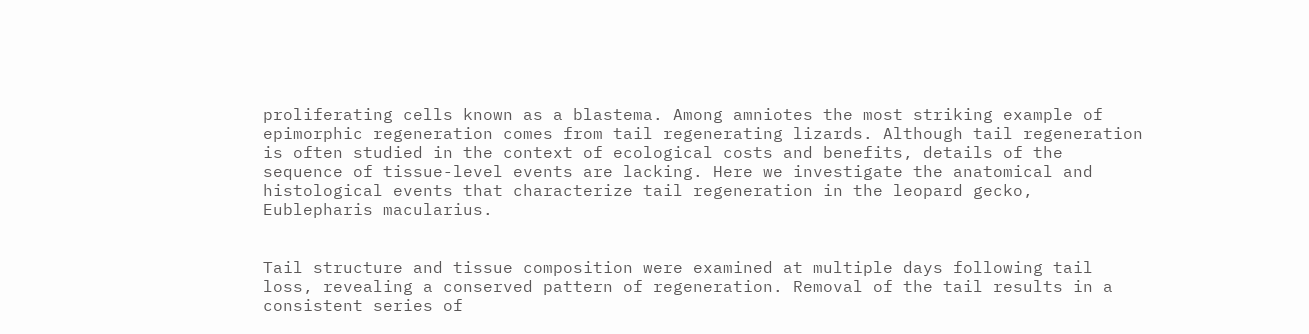proliferating cells known as a blastema. Among amniotes the most striking example of epimorphic regeneration comes from tail regenerating lizards. Although tail regeneration is often studied in the context of ecological costs and benefits, details of the sequence of tissue-level events are lacking. Here we investigate the anatomical and histological events that characterize tail regeneration in the leopard gecko, Eublepharis macularius.


Tail structure and tissue composition were examined at multiple days following tail loss, revealing a conserved pattern of regeneration. Removal of the tail results in a consistent series of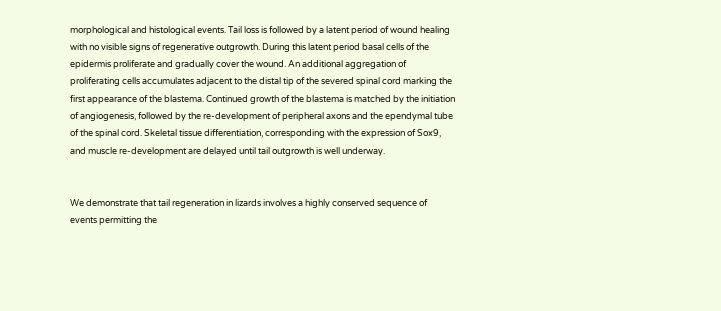morphological and histological events. Tail loss is followed by a latent period of wound healing with no visible signs of regenerative outgrowth. During this latent period basal cells of the epidermis proliferate and gradually cover the wound. An additional aggregation of proliferating cells accumulates adjacent to the distal tip of the severed spinal cord marking the first appearance of the blastema. Continued growth of the blastema is matched by the initiation of angiogenesis, followed by the re-development of peripheral axons and the ependymal tube of the spinal cord. Skeletal tissue differentiation, corresponding with the expression of Sox9, and muscle re-development are delayed until tail outgrowth is well underway.


We demonstrate that tail regeneration in lizards involves a highly conserved sequence of events permitting the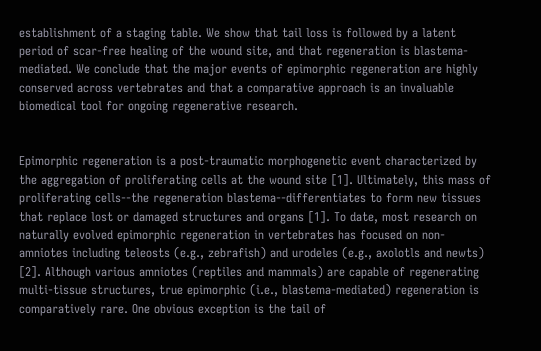establishment of a staging table. We show that tail loss is followed by a latent period of scar-free healing of the wound site, and that regeneration is blastema-mediated. We conclude that the major events of epimorphic regeneration are highly conserved across vertebrates and that a comparative approach is an invaluable biomedical tool for ongoing regenerative research.


Epimorphic regeneration is a post-traumatic morphogenetic event characterized by the aggregation of proliferating cells at the wound site [1]. Ultimately, this mass of proliferating cells--the regeneration blastema--differentiates to form new tissues that replace lost or damaged structures and organs [1]. To date, most research on naturally evolved epimorphic regeneration in vertebrates has focused on non-amniotes including teleosts (e.g., zebrafish) and urodeles (e.g., axolotls and newts) [2]. Although various amniotes (reptiles and mammals) are capable of regenerating multi-tissue structures, true epimorphic (i.e., blastema-mediated) regeneration is comparatively rare. One obvious exception is the tail of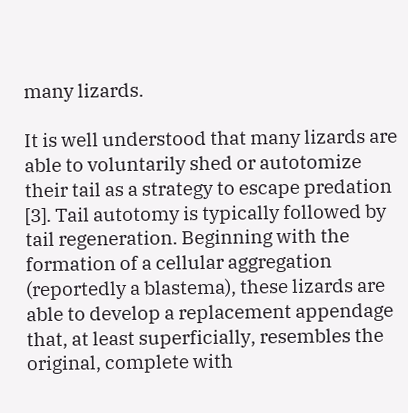many lizards.

It is well understood that many lizards are able to voluntarily shed or autotomize their tail as a strategy to escape predation [3]. Tail autotomy is typically followed by tail regeneration. Beginning with the formation of a cellular aggregation (reportedly a blastema), these lizards are able to develop a replacement appendage that, at least superficially, resembles the original, complete with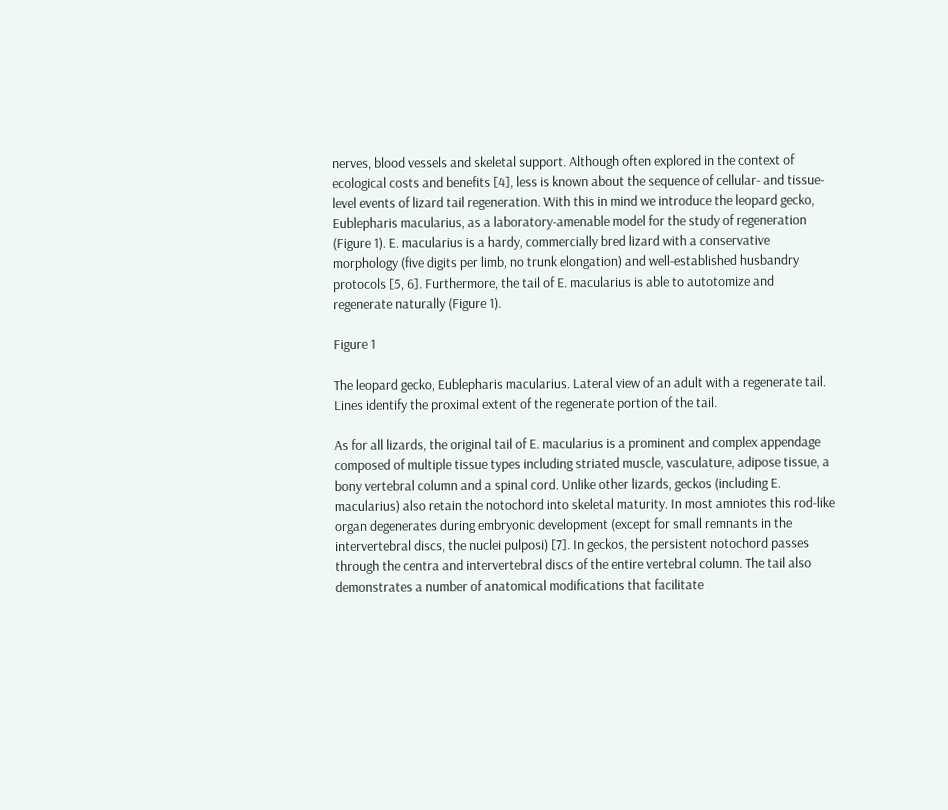nerves, blood vessels and skeletal support. Although often explored in the context of ecological costs and benefits [4], less is known about the sequence of cellular- and tissue-level events of lizard tail regeneration. With this in mind we introduce the leopard gecko, Eublepharis macularius, as a laboratory-amenable model for the study of regeneration (Figure 1). E. macularius is a hardy, commercially bred lizard with a conservative morphology (five digits per limb, no trunk elongation) and well-established husbandry protocols [5, 6]. Furthermore, the tail of E. macularius is able to autotomize and regenerate naturally (Figure 1).

Figure 1

The leopard gecko, Eublepharis macularius. Lateral view of an adult with a regenerate tail. Lines identify the proximal extent of the regenerate portion of the tail.

As for all lizards, the original tail of E. macularius is a prominent and complex appendage composed of multiple tissue types including striated muscle, vasculature, adipose tissue, a bony vertebral column and a spinal cord. Unlike other lizards, geckos (including E. macularius) also retain the notochord into skeletal maturity. In most amniotes this rod-like organ degenerates during embryonic development (except for small remnants in the intervertebral discs, the nuclei pulposi) [7]. In geckos, the persistent notochord passes through the centra and intervertebral discs of the entire vertebral column. The tail also demonstrates a number of anatomical modifications that facilitate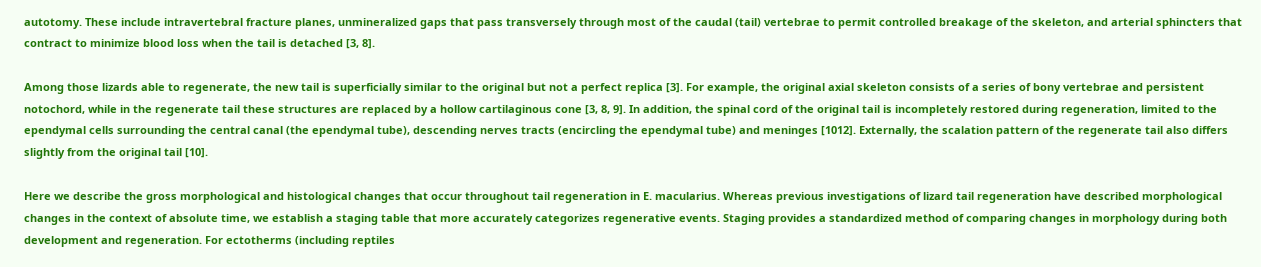autotomy. These include intravertebral fracture planes, unmineralized gaps that pass transversely through most of the caudal (tail) vertebrae to permit controlled breakage of the skeleton, and arterial sphincters that contract to minimize blood loss when the tail is detached [3, 8].

Among those lizards able to regenerate, the new tail is superficially similar to the original but not a perfect replica [3]. For example, the original axial skeleton consists of a series of bony vertebrae and persistent notochord, while in the regenerate tail these structures are replaced by a hollow cartilaginous cone [3, 8, 9]. In addition, the spinal cord of the original tail is incompletely restored during regeneration, limited to the ependymal cells surrounding the central canal (the ependymal tube), descending nerves tracts (encircling the ependymal tube) and meninges [1012]. Externally, the scalation pattern of the regenerate tail also differs slightly from the original tail [10].

Here we describe the gross morphological and histological changes that occur throughout tail regeneration in E. macularius. Whereas previous investigations of lizard tail regeneration have described morphological changes in the context of absolute time, we establish a staging table that more accurately categorizes regenerative events. Staging provides a standardized method of comparing changes in morphology during both development and regeneration. For ectotherms (including reptiles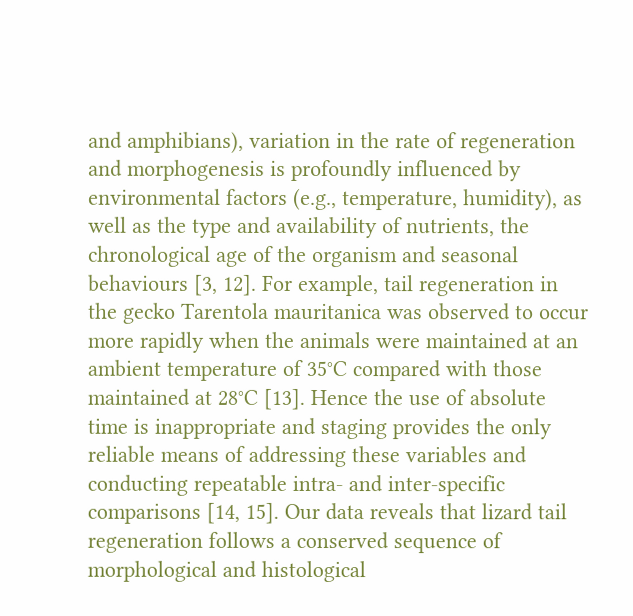and amphibians), variation in the rate of regeneration and morphogenesis is profoundly influenced by environmental factors (e.g., temperature, humidity), as well as the type and availability of nutrients, the chronological age of the organism and seasonal behaviours [3, 12]. For example, tail regeneration in the gecko Tarentola mauritanica was observed to occur more rapidly when the animals were maintained at an ambient temperature of 35°C compared with those maintained at 28°C [13]. Hence the use of absolute time is inappropriate and staging provides the only reliable means of addressing these variables and conducting repeatable intra- and inter-specific comparisons [14, 15]. Our data reveals that lizard tail regeneration follows a conserved sequence of morphological and histological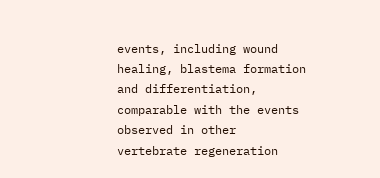events, including wound healing, blastema formation and differentiation, comparable with the events observed in other vertebrate regeneration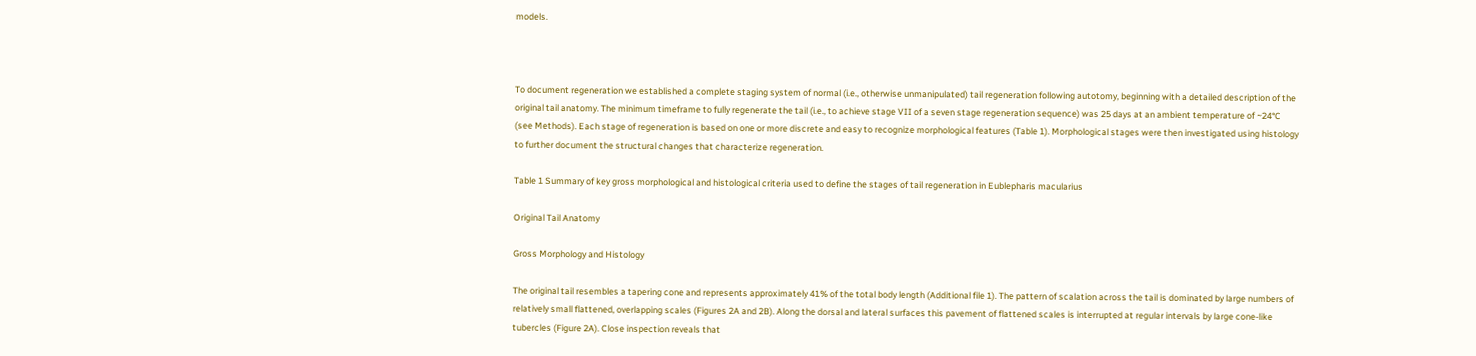models.



To document regeneration we established a complete staging system of normal (i.e., otherwise unmanipulated) tail regeneration following autotomy, beginning with a detailed description of the original tail anatomy. The minimum timeframe to fully regenerate the tail (i.e., to achieve stage VII of a seven stage regeneration sequence) was 25 days at an ambient temperature of ~24°C (see Methods). Each stage of regeneration is based on one or more discrete and easy to recognize morphological features (Table 1). Morphological stages were then investigated using histology to further document the structural changes that characterize regeneration.

Table 1 Summary of key gross morphological and histological criteria used to define the stages of tail regeneration in Eublepharis macularius

Original Tail Anatomy

Gross Morphology and Histology

The original tail resembles a tapering cone and represents approximately 41% of the total body length (Additional file 1). The pattern of scalation across the tail is dominated by large numbers of relatively small flattened, overlapping scales (Figures 2A and 2B). Along the dorsal and lateral surfaces this pavement of flattened scales is interrupted at regular intervals by large cone-like tubercles (Figure 2A). Close inspection reveals that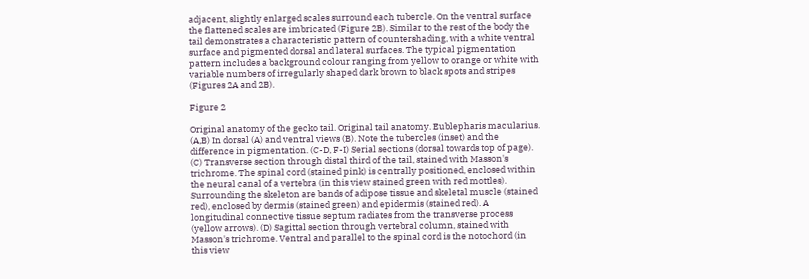adjacent, slightly enlarged scales surround each tubercle. On the ventral surface the flattened scales are imbricated (Figure 2B). Similar to the rest of the body the tail demonstrates a characteristic pattern of countershading, with a white ventral surface and pigmented dorsal and lateral surfaces. The typical pigmentation pattern includes a background colour ranging from yellow to orange or white with variable numbers of irregularly shaped dark brown to black spots and stripes (Figures 2A and 2B).

Figure 2

Original anatomy of the gecko tail. Original tail anatomy. Eublepharis macularius. (A,B) In dorsal (A) and ventral views (B). Note the tubercles (inset) and the difference in pigmentation. (C-D, F-I) Serial sections (dorsal towards top of page). (C) Transverse section through distal third of the tail, stained with Masson's trichrome. The spinal cord (stained pink) is centrally positioned, enclosed within the neural canal of a vertebra (in this view stained green with red mottles). Surrounding the skeleton are bands of adipose tissue and skeletal muscle (stained red), enclosed by dermis (stained green) and epidermis (stained red). A longitudinal connective tissue septum radiates from the transverse process (yellow arrows). (D) Sagittal section through vertebral column, stained with Masson's trichrome. Ventral and parallel to the spinal cord is the notochord (in this view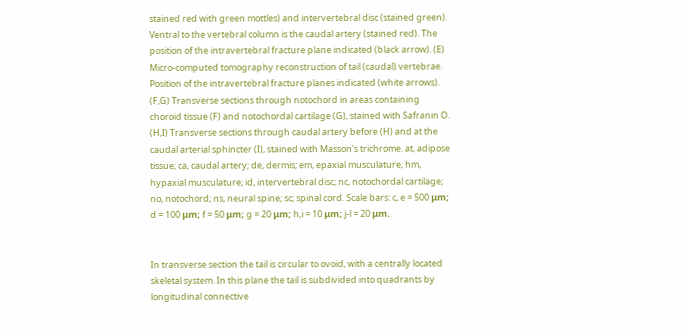stained red with green mottles) and intervertebral disc (stained green). Ventral to the vertebral column is the caudal artery (stained red). The position of the intravertebral fracture plane indicated (black arrow). (E) Micro-computed tomography reconstruction of tail (caudal) vertebrae. Position of the intravertebral fracture planes indicated (white arrows). (F,G) Transverse sections through notochord in areas containing choroid tissue (F) and notochordal cartilage (G), stained with Safranin O. (H,I) Transverse sections through caudal artery before (H) and at the caudal arterial sphincter (I), stained with Masson's trichrome. at, adipose tissue; ca, caudal artery; de, dermis; em, epaxial musculature; hm, hypaxial musculature; id, intervertebral disc; nc, notochordal cartilage; no, notochord; ns, neural spine; sc; spinal cord. Scale bars: c, e = 500 μm; d = 100 μm; f = 50 μm; g = 20 μm; h,i = 10 μm; j-l = 20 μm.


In transverse section the tail is circular to ovoid, with a centrally located skeletal system. In this plane the tail is subdivided into quadrants by longitudinal connective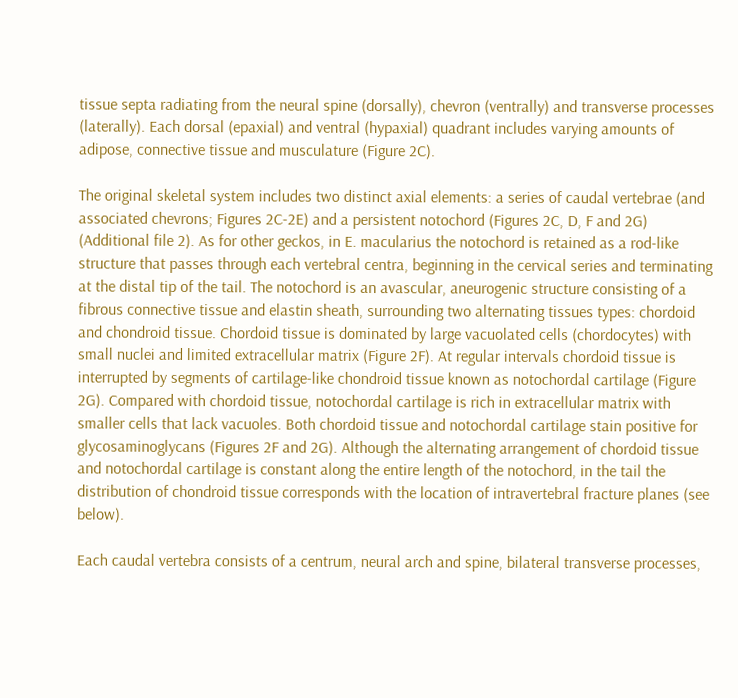tissue septa radiating from the neural spine (dorsally), chevron (ventrally) and transverse processes (laterally). Each dorsal (epaxial) and ventral (hypaxial) quadrant includes varying amounts of adipose, connective tissue and musculature (Figure 2C).

The original skeletal system includes two distinct axial elements: a series of caudal vertebrae (and associated chevrons; Figures 2C-2E) and a persistent notochord (Figures 2C, D, F and 2G) (Additional file 2). As for other geckos, in E. macularius the notochord is retained as a rod-like structure that passes through each vertebral centra, beginning in the cervical series and terminating at the distal tip of the tail. The notochord is an avascular, aneurogenic structure consisting of a fibrous connective tissue and elastin sheath, surrounding two alternating tissues types: chordoid and chondroid tissue. Chordoid tissue is dominated by large vacuolated cells (chordocytes) with small nuclei and limited extracellular matrix (Figure 2F). At regular intervals chordoid tissue is interrupted by segments of cartilage-like chondroid tissue known as notochordal cartilage (Figure 2G). Compared with chordoid tissue, notochordal cartilage is rich in extracellular matrix with smaller cells that lack vacuoles. Both chordoid tissue and notochordal cartilage stain positive for glycosaminoglycans (Figures 2F and 2G). Although the alternating arrangement of chordoid tissue and notochordal cartilage is constant along the entire length of the notochord, in the tail the distribution of chondroid tissue corresponds with the location of intravertebral fracture planes (see below).

Each caudal vertebra consists of a centrum, neural arch and spine, bilateral transverse processes,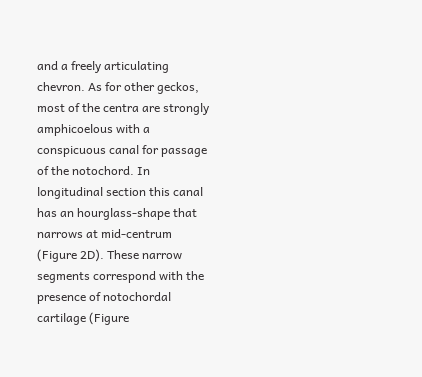and a freely articulating chevron. As for other geckos, most of the centra are strongly amphicoelous with a conspicuous canal for passage of the notochord. In longitudinal section this canal has an hourglass-shape that narrows at mid-centrum (Figure 2D). These narrow segments correspond with the presence of notochordal cartilage (Figure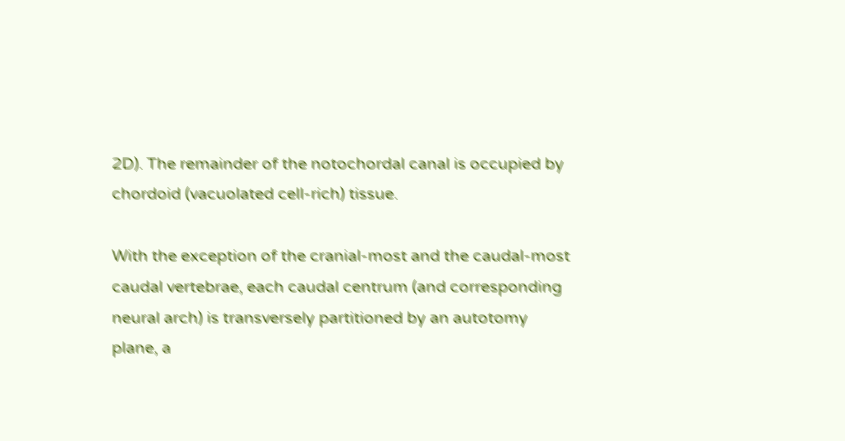2D). The remainder of the notochordal canal is occupied by chordoid (vacuolated cell-rich) tissue.

With the exception of the cranial-most and the caudal-most caudal vertebrae, each caudal centrum (and corresponding neural arch) is transversely partitioned by an autotomy plane, a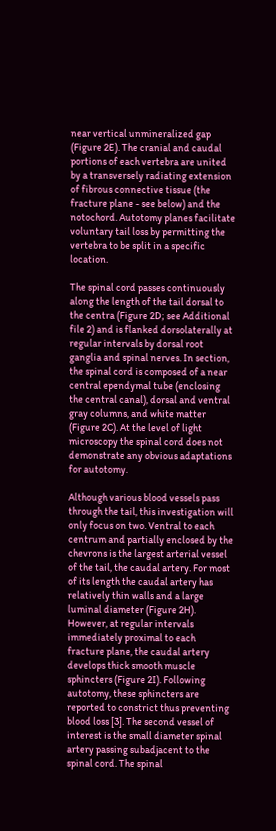near vertical unmineralized gap (Figure 2E). The cranial and caudal portions of each vertebra are united by a transversely radiating extension of fibrous connective tissue (the fracture plane - see below) and the notochord. Autotomy planes facilitate voluntary tail loss by permitting the vertebra to be split in a specific location.

The spinal cord passes continuously along the length of the tail dorsal to the centra (Figure 2D; see Additional file 2) and is flanked dorsolaterally at regular intervals by dorsal root ganglia and spinal nerves. In section, the spinal cord is composed of a near central ependymal tube (enclosing the central canal), dorsal and ventral gray columns, and white matter (Figure 2C). At the level of light microscopy the spinal cord does not demonstrate any obvious adaptations for autotomy.

Although various blood vessels pass through the tail, this investigation will only focus on two. Ventral to each centrum and partially enclosed by the chevrons is the largest arterial vessel of the tail, the caudal artery. For most of its length the caudal artery has relatively thin walls and a large luminal diameter (Figure 2H). However, at regular intervals immediately proximal to each fracture plane, the caudal artery develops thick smooth muscle sphincters (Figure 2I). Following autotomy, these sphincters are reported to constrict thus preventing blood loss [3]. The second vessel of interest is the small diameter spinal artery passing subadjacent to the spinal cord. The spinal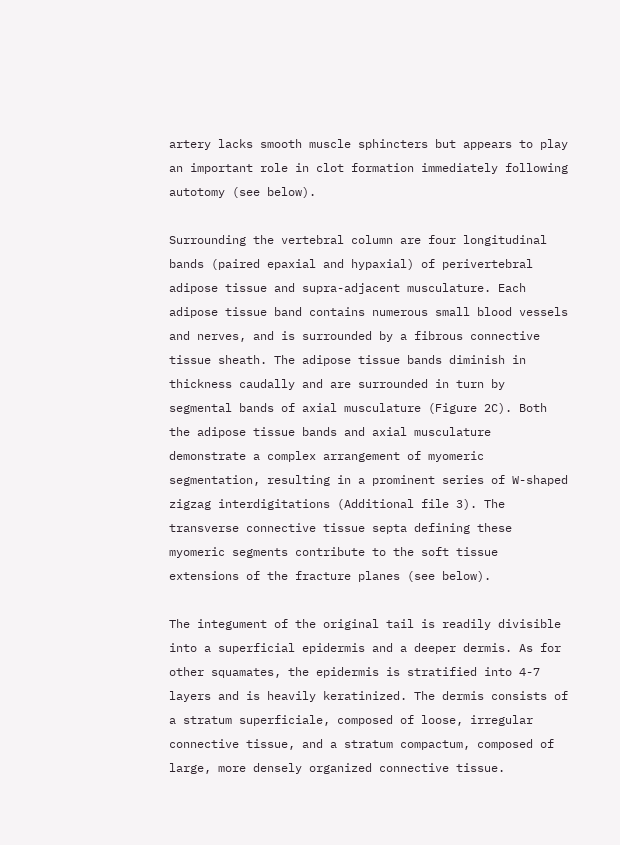artery lacks smooth muscle sphincters but appears to play an important role in clot formation immediately following autotomy (see below).

Surrounding the vertebral column are four longitudinal bands (paired epaxial and hypaxial) of perivertebral adipose tissue and supra-adjacent musculature. Each adipose tissue band contains numerous small blood vessels and nerves, and is surrounded by a fibrous connective tissue sheath. The adipose tissue bands diminish in thickness caudally and are surrounded in turn by segmental bands of axial musculature (Figure 2C). Both the adipose tissue bands and axial musculature demonstrate a complex arrangement of myomeric segmentation, resulting in a prominent series of W-shaped zigzag interdigitations (Additional file 3). The transverse connective tissue septa defining these myomeric segments contribute to the soft tissue extensions of the fracture planes (see below).

The integument of the original tail is readily divisible into a superficial epidermis and a deeper dermis. As for other squamates, the epidermis is stratified into 4-7 layers and is heavily keratinized. The dermis consists of a stratum superficiale, composed of loose, irregular connective tissue, and a stratum compactum, composed of large, more densely organized connective tissue.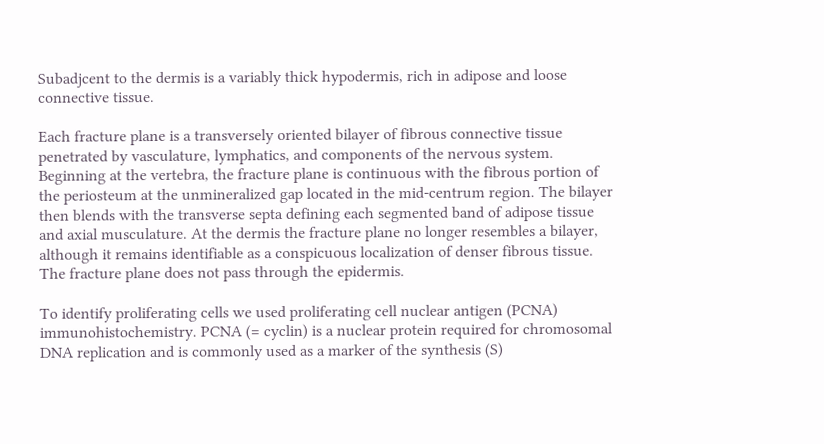Subadjcent to the dermis is a variably thick hypodermis, rich in adipose and loose connective tissue.

Each fracture plane is a transversely oriented bilayer of fibrous connective tissue penetrated by vasculature, lymphatics, and components of the nervous system. Beginning at the vertebra, the fracture plane is continuous with the fibrous portion of the periosteum at the unmineralized gap located in the mid-centrum region. The bilayer then blends with the transverse septa defining each segmented band of adipose tissue and axial musculature. At the dermis the fracture plane no longer resembles a bilayer, although it remains identifiable as a conspicuous localization of denser fibrous tissue. The fracture plane does not pass through the epidermis.

To identify proliferating cells we used proliferating cell nuclear antigen (PCNA) immunohistochemistry. PCNA (= cyclin) is a nuclear protein required for chromosomal DNA replication and is commonly used as a marker of the synthesis (S)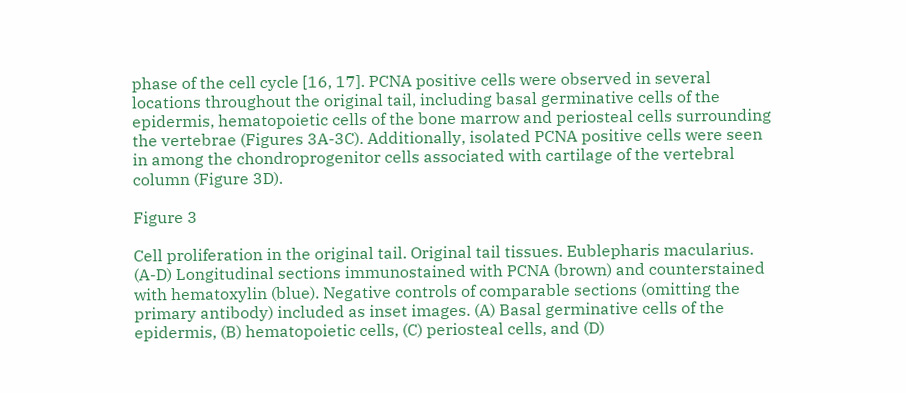phase of the cell cycle [16, 17]. PCNA positive cells were observed in several locations throughout the original tail, including basal germinative cells of the epidermis, hematopoietic cells of the bone marrow and periosteal cells surrounding the vertebrae (Figures 3A-3C). Additionally, isolated PCNA positive cells were seen in among the chondroprogenitor cells associated with cartilage of the vertebral column (Figure 3D).

Figure 3

Cell proliferation in the original tail. Original tail tissues. Eublepharis macularius. (A-D) Longitudinal sections immunostained with PCNA (brown) and counterstained with hematoxylin (blue). Negative controls of comparable sections (omitting the primary antibody) included as inset images. (A) Basal germinative cells of the epidermis, (B) hematopoietic cells, (C) periosteal cells, and (D)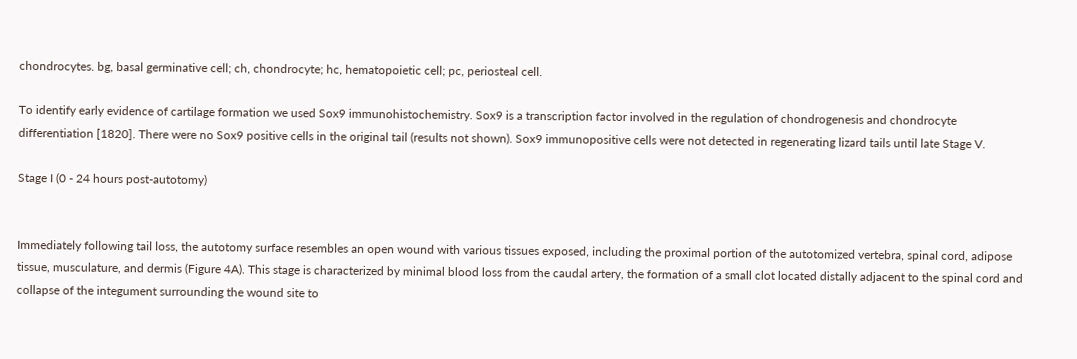chondrocytes. bg, basal germinative cell; ch, chondrocyte; hc, hematopoietic cell; pc, periosteal cell.

To identify early evidence of cartilage formation we used Sox9 immunohistochemistry. Sox9 is a transcription factor involved in the regulation of chondrogenesis and chondrocyte differentiation [1820]. There were no Sox9 positive cells in the original tail (results not shown). Sox9 immunopositive cells were not detected in regenerating lizard tails until late Stage V.

Stage I (0 - 24 hours post-autotomy)


Immediately following tail loss, the autotomy surface resembles an open wound with various tissues exposed, including the proximal portion of the autotomized vertebra, spinal cord, adipose tissue, musculature, and dermis (Figure 4A). This stage is characterized by minimal blood loss from the caudal artery, the formation of a small clot located distally adjacent to the spinal cord and collapse of the integument surrounding the wound site to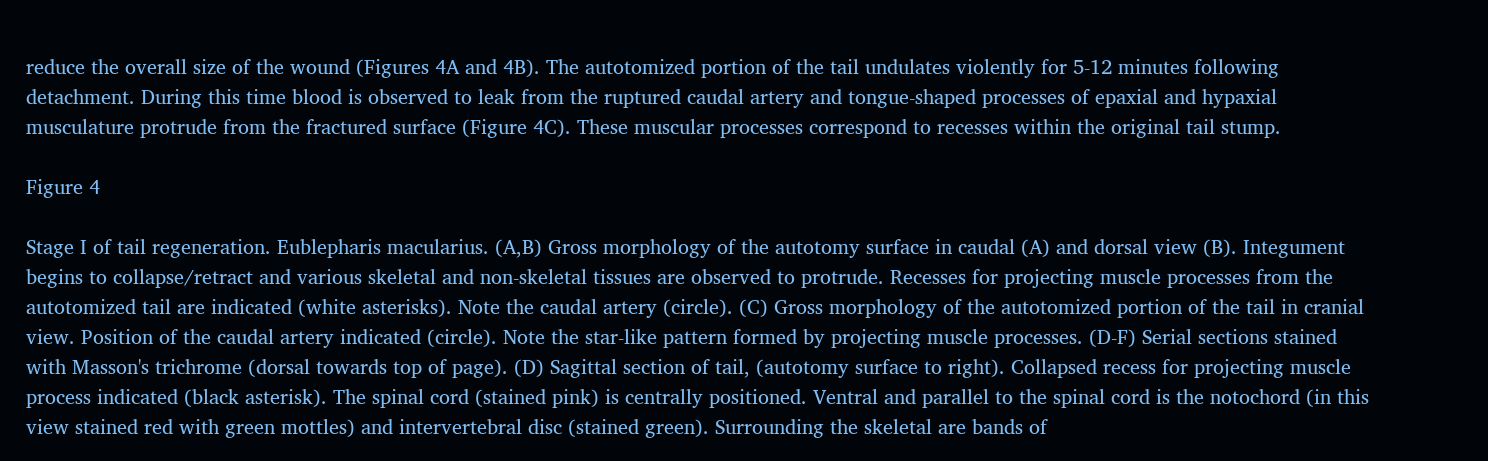reduce the overall size of the wound (Figures 4A and 4B). The autotomized portion of the tail undulates violently for 5-12 minutes following detachment. During this time blood is observed to leak from the ruptured caudal artery and tongue-shaped processes of epaxial and hypaxial musculature protrude from the fractured surface (Figure 4C). These muscular processes correspond to recesses within the original tail stump.

Figure 4

Stage I of tail regeneration. Eublepharis macularius. (A,B) Gross morphology of the autotomy surface in caudal (A) and dorsal view (B). Integument begins to collapse/retract and various skeletal and non-skeletal tissues are observed to protrude. Recesses for projecting muscle processes from the autotomized tail are indicated (white asterisks). Note the caudal artery (circle). (C) Gross morphology of the autotomized portion of the tail in cranial view. Position of the caudal artery indicated (circle). Note the star-like pattern formed by projecting muscle processes. (D-F) Serial sections stained with Masson's trichrome (dorsal towards top of page). (D) Sagittal section of tail, (autotomy surface to right). Collapsed recess for projecting muscle process indicated (black asterisk). The spinal cord (stained pink) is centrally positioned. Ventral and parallel to the spinal cord is the notochord (in this view stained red with green mottles) and intervertebral disc (stained green). Surrounding the skeletal are bands of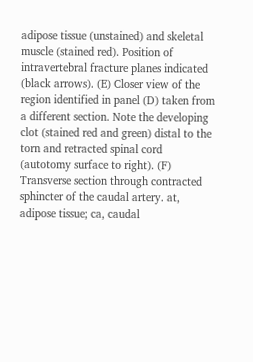adipose tissue (unstained) and skeletal muscle (stained red). Position of intravertebral fracture planes indicated (black arrows). (E) Closer view of the region identified in panel (D) taken from a different section. Note the developing clot (stained red and green) distal to the torn and retracted spinal cord (autotomy surface to right). (F) Transverse section through contracted sphincter of the caudal artery. at, adipose tissue; ca, caudal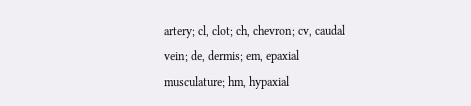artery; cl, clot; ch, chevron; cv, caudal vein; de, dermis; em, epaxial musculature; hm, hypaxial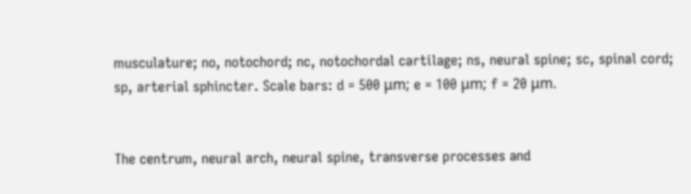musculature; no, notochord; nc, notochordal cartilage; ns, neural spine; sc, spinal cord; sp, arterial sphincter. Scale bars: d = 500 μm; e = 100 μm; f = 20 μm.


The centrum, neural arch, neural spine, transverse processes and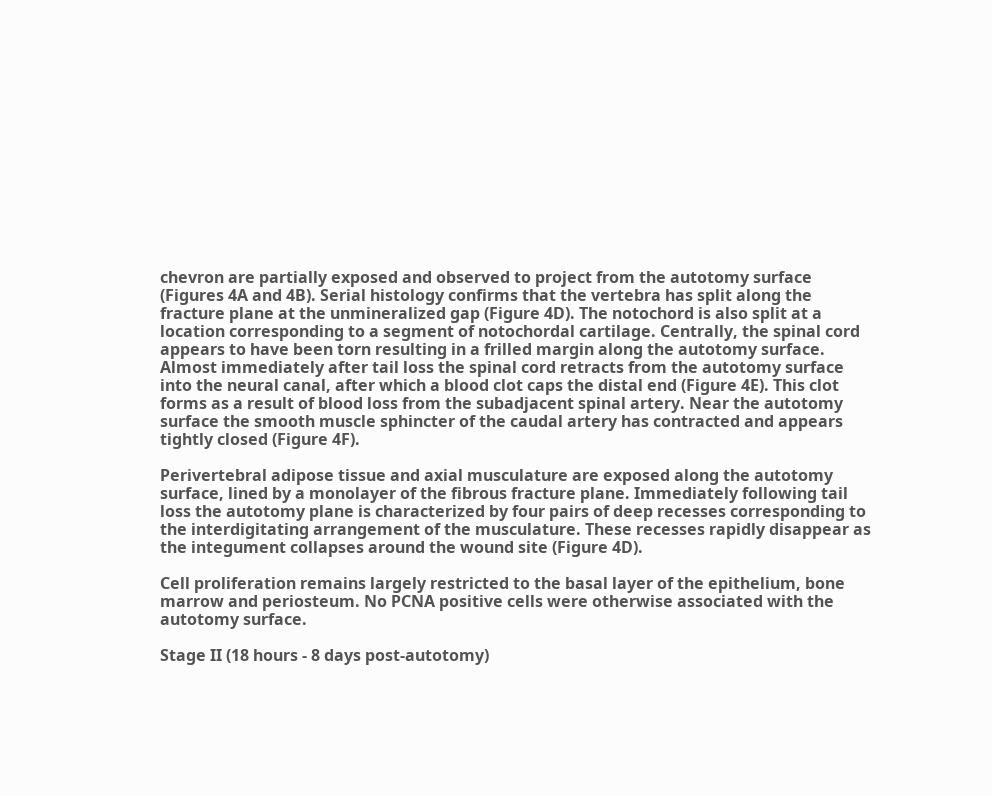chevron are partially exposed and observed to project from the autotomy surface (Figures 4A and 4B). Serial histology confirms that the vertebra has split along the fracture plane at the unmineralized gap (Figure 4D). The notochord is also split at a location corresponding to a segment of notochordal cartilage. Centrally, the spinal cord appears to have been torn resulting in a frilled margin along the autotomy surface. Almost immediately after tail loss the spinal cord retracts from the autotomy surface into the neural canal, after which a blood clot caps the distal end (Figure 4E). This clot forms as a result of blood loss from the subadjacent spinal artery. Near the autotomy surface the smooth muscle sphincter of the caudal artery has contracted and appears tightly closed (Figure 4F).

Perivertebral adipose tissue and axial musculature are exposed along the autotomy surface, lined by a monolayer of the fibrous fracture plane. Immediately following tail loss the autotomy plane is characterized by four pairs of deep recesses corresponding to the interdigitating arrangement of the musculature. These recesses rapidly disappear as the integument collapses around the wound site (Figure 4D).

Cell proliferation remains largely restricted to the basal layer of the epithelium, bone marrow and periosteum. No PCNA positive cells were otherwise associated with the autotomy surface.

Stage II (18 hours - 8 days post-autotomy)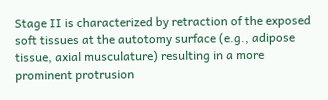Stage II is characterized by retraction of the exposed soft tissues at the autotomy surface (e.g., adipose tissue, axial musculature) resulting in a more prominent protrusion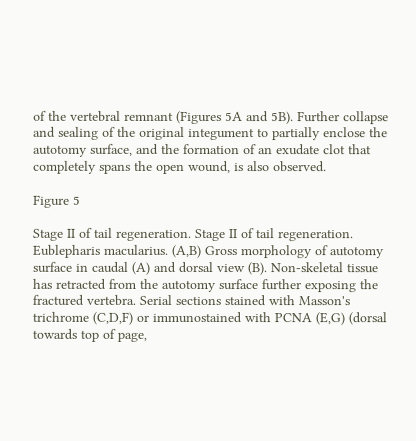of the vertebral remnant (Figures 5A and 5B). Further collapse and sealing of the original integument to partially enclose the autotomy surface, and the formation of an exudate clot that completely spans the open wound, is also observed.

Figure 5

Stage II of tail regeneration. Stage II of tail regeneration. Eublepharis macularius. (A,B) Gross morphology of autotomy surface in caudal (A) and dorsal view (B). Non-skeletal tissue has retracted from the autotomy surface further exposing the fractured vertebra. Serial sections stained with Masson's trichrome (C,D,F) or immunostained with PCNA (E,G) (dorsal towards top of page,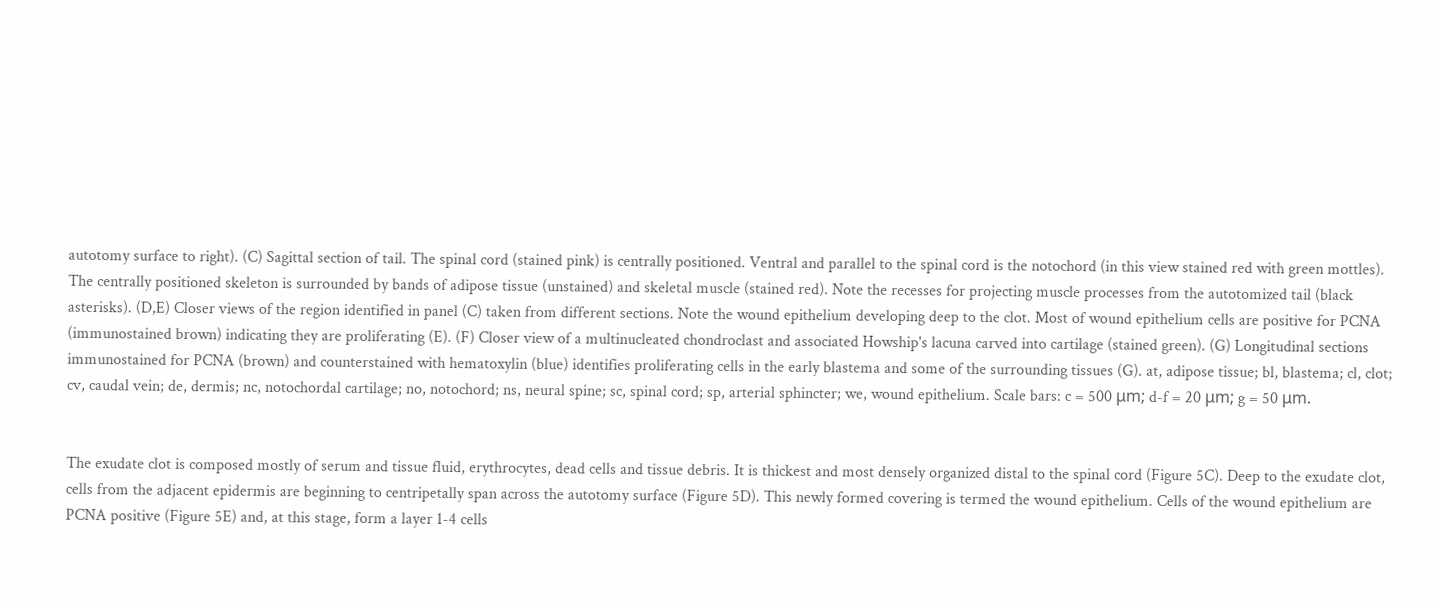autotomy surface to right). (C) Sagittal section of tail. The spinal cord (stained pink) is centrally positioned. Ventral and parallel to the spinal cord is the notochord (in this view stained red with green mottles). The centrally positioned skeleton is surrounded by bands of adipose tissue (unstained) and skeletal muscle (stained red). Note the recesses for projecting muscle processes from the autotomized tail (black asterisks). (D,E) Closer views of the region identified in panel (C) taken from different sections. Note the wound epithelium developing deep to the clot. Most of wound epithelium cells are positive for PCNA (immunostained brown) indicating they are proliferating (E). (F) Closer view of a multinucleated chondroclast and associated Howship's lacuna carved into cartilage (stained green). (G) Longitudinal sections immunostained for PCNA (brown) and counterstained with hematoxylin (blue) identifies proliferating cells in the early blastema and some of the surrounding tissues (G). at, adipose tissue; bl, blastema; cl, clot; cv, caudal vein; de, dermis; nc, notochordal cartilage; no, notochord; ns, neural spine; sc, spinal cord; sp, arterial sphincter; we, wound epithelium. Scale bars: c = 500 μm; d-f = 20 μm; g = 50 μm.


The exudate clot is composed mostly of serum and tissue fluid, erythrocytes, dead cells and tissue debris. It is thickest and most densely organized distal to the spinal cord (Figure 5C). Deep to the exudate clot, cells from the adjacent epidermis are beginning to centripetally span across the autotomy surface (Figure 5D). This newly formed covering is termed the wound epithelium. Cells of the wound epithelium are PCNA positive (Figure 5E) and, at this stage, form a layer 1-4 cells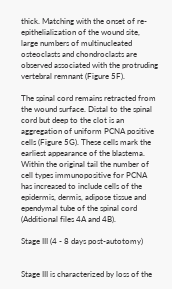thick. Matching with the onset of re-epithelialization of the wound site, large numbers of multinucleated osteoclasts and chondroclasts are observed associated with the protruding vertebral remnant (Figure 5F).

The spinal cord remains retracted from the wound surface. Distal to the spinal cord but deep to the clot is an aggregation of uniform PCNA positive cells (Figure 5G). These cells mark the earliest appearance of the blastema. Within the original tail the number of cell types immunopositive for PCNA has increased to include cells of the epidermis, dermis, adipose tissue and ependymal tube of the spinal cord (Additional files 4A and 4B).

Stage III (4 - 8 days post-autotomy)


Stage III is characterized by loss of the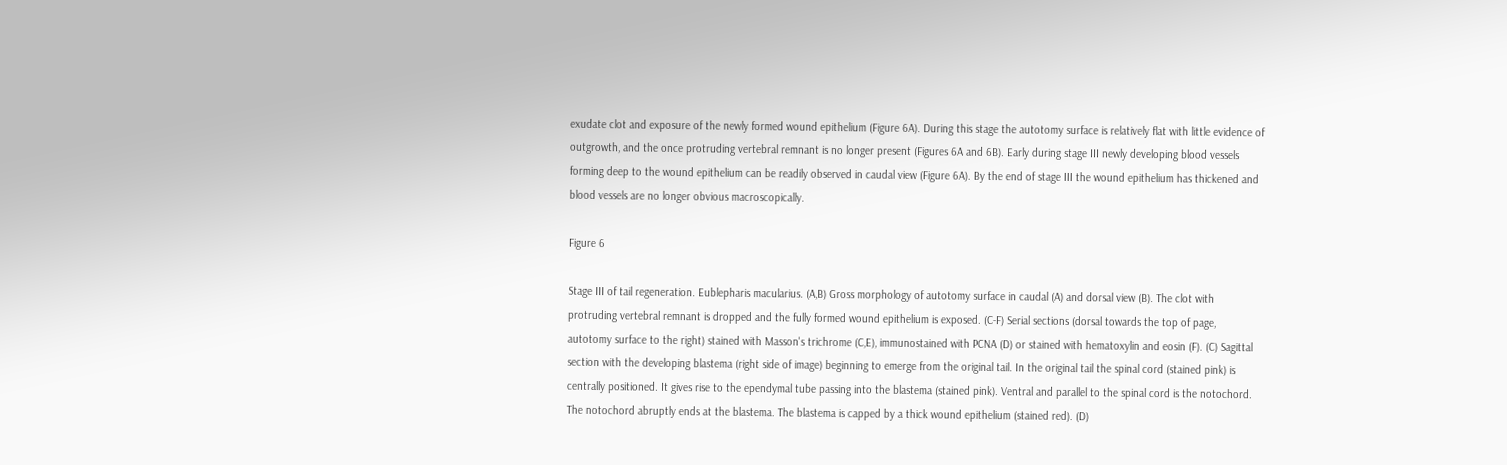exudate clot and exposure of the newly formed wound epithelium (Figure 6A). During this stage the autotomy surface is relatively flat with little evidence of outgrowth, and the once protruding vertebral remnant is no longer present (Figures 6A and 6B). Early during stage III newly developing blood vessels forming deep to the wound epithelium can be readily observed in caudal view (Figure 6A). By the end of stage III the wound epithelium has thickened and blood vessels are no longer obvious macroscopically.

Figure 6

Stage III of tail regeneration. Eublepharis macularius. (A,B) Gross morphology of autotomy surface in caudal (A) and dorsal view (B). The clot with protruding vertebral remnant is dropped and the fully formed wound epithelium is exposed. (C-F) Serial sections (dorsal towards the top of page, autotomy surface to the right) stained with Masson's trichrome (C,E), immunostained with PCNA (D) or stained with hematoxylin and eosin (F). (C) Sagittal section with the developing blastema (right side of image) beginning to emerge from the original tail. In the original tail the spinal cord (stained pink) is centrally positioned. It gives rise to the ependymal tube passing into the blastema (stained pink). Ventral and parallel to the spinal cord is the notochord. The notochord abruptly ends at the blastema. The blastema is capped by a thick wound epithelium (stained red). (D)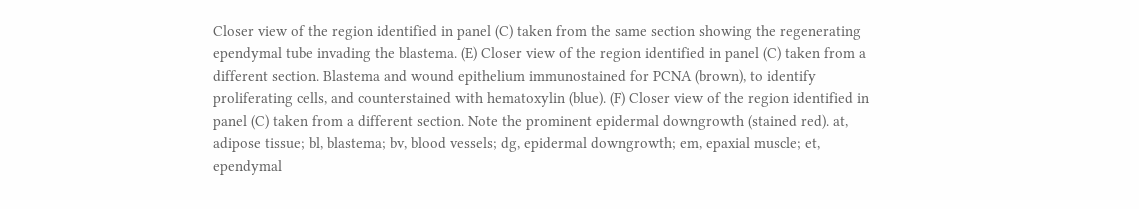Closer view of the region identified in panel (C) taken from the same section showing the regenerating ependymal tube invading the blastema. (E) Closer view of the region identified in panel (C) taken from a different section. Blastema and wound epithelium immunostained for PCNA (brown), to identify proliferating cells, and counterstained with hematoxylin (blue). (F) Closer view of the region identified in panel (C) taken from a different section. Note the prominent epidermal downgrowth (stained red). at, adipose tissue; bl, blastema; bv, blood vessels; dg, epidermal downgrowth; em, epaxial muscle; et, ependymal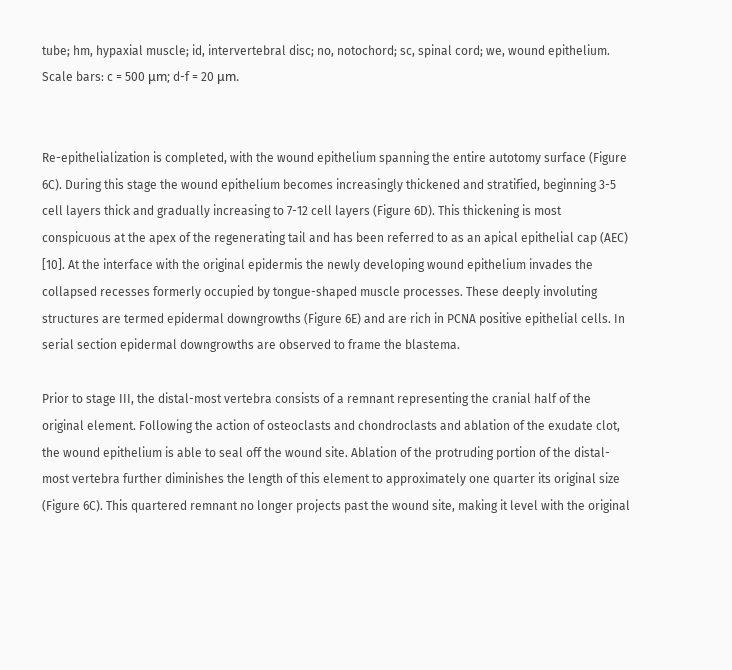tube; hm, hypaxial muscle; id, intervertebral disc; no, notochord; sc, spinal cord; we, wound epithelium. Scale bars: c = 500 μm; d-f = 20 μm.


Re-epithelialization is completed, with the wound epithelium spanning the entire autotomy surface (Figure 6C). During this stage the wound epithelium becomes increasingly thickened and stratified, beginning 3-5 cell layers thick and gradually increasing to 7-12 cell layers (Figure 6D). This thickening is most conspicuous at the apex of the regenerating tail and has been referred to as an apical epithelial cap (AEC) [10]. At the interface with the original epidermis the newly developing wound epithelium invades the collapsed recesses formerly occupied by tongue-shaped muscle processes. These deeply involuting structures are termed epidermal downgrowths (Figure 6E) and are rich in PCNA positive epithelial cells. In serial section epidermal downgrowths are observed to frame the blastema.

Prior to stage III, the distal-most vertebra consists of a remnant representing the cranial half of the original element. Following the action of osteoclasts and chondroclasts and ablation of the exudate clot, the wound epithelium is able to seal off the wound site. Ablation of the protruding portion of the distal-most vertebra further diminishes the length of this element to approximately one quarter its original size (Figure 6C). This quartered remnant no longer projects past the wound site, making it level with the original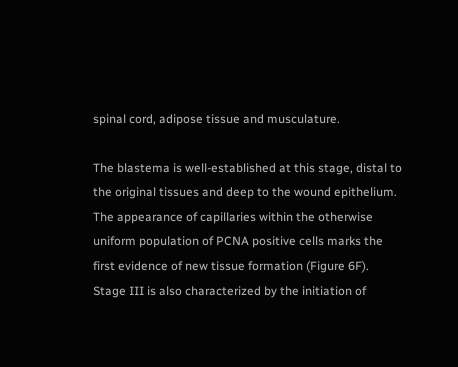spinal cord, adipose tissue and musculature.

The blastema is well-established at this stage, distal to the original tissues and deep to the wound epithelium. The appearance of capillaries within the otherwise uniform population of PCNA positive cells marks the first evidence of new tissue formation (Figure 6F). Stage III is also characterized by the initiation of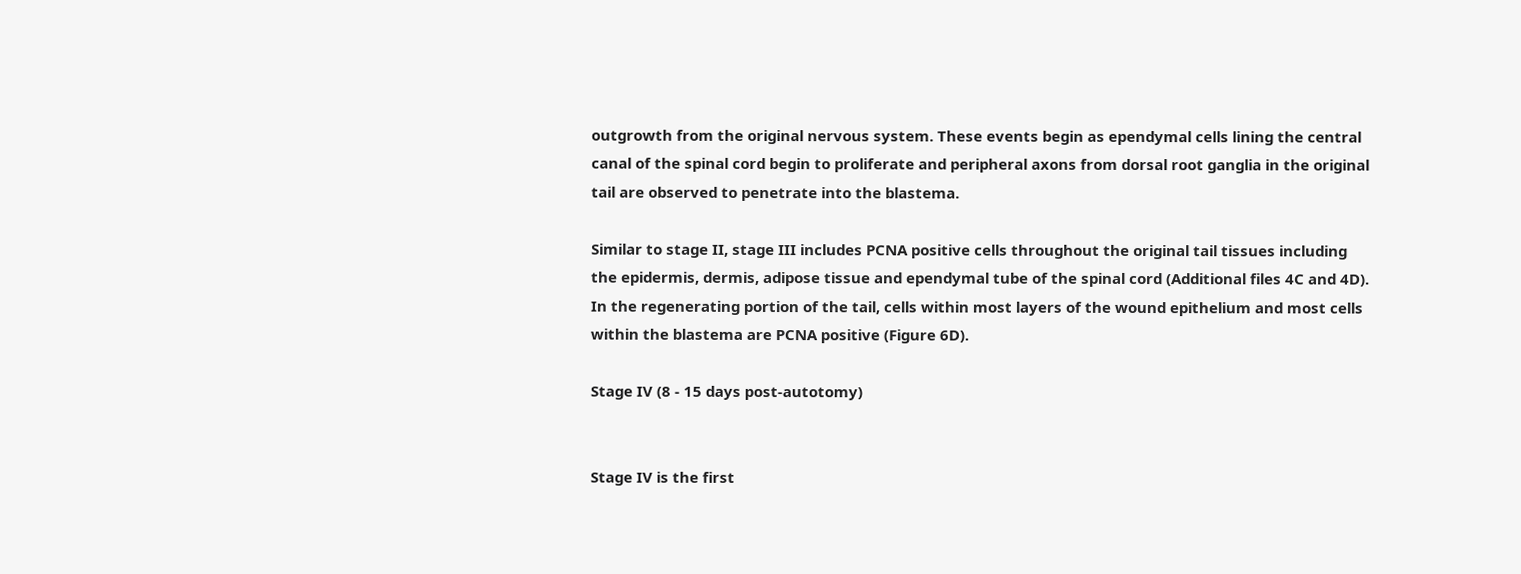outgrowth from the original nervous system. These events begin as ependymal cells lining the central canal of the spinal cord begin to proliferate and peripheral axons from dorsal root ganglia in the original tail are observed to penetrate into the blastema.

Similar to stage II, stage III includes PCNA positive cells throughout the original tail tissues including the epidermis, dermis, adipose tissue and ependymal tube of the spinal cord (Additional files 4C and 4D). In the regenerating portion of the tail, cells within most layers of the wound epithelium and most cells within the blastema are PCNA positive (Figure 6D).

Stage IV (8 - 15 days post-autotomy)


Stage IV is the first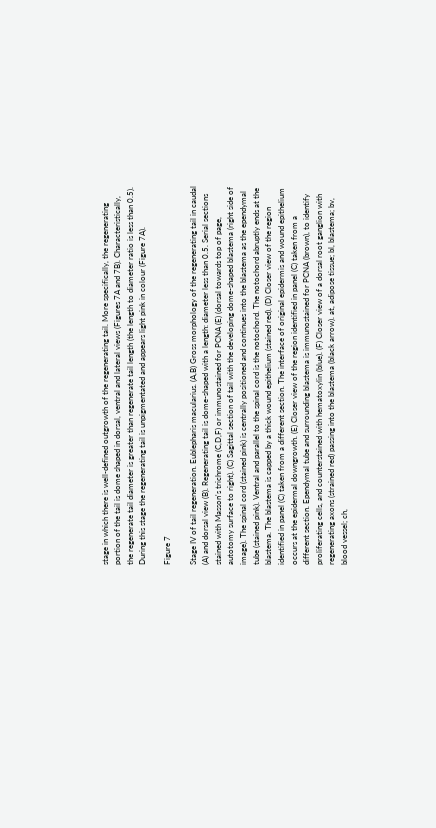stage in which there is well-defined outgrowth of the regenerating tail. More specifically, the regenerating portion of the tail is dome shaped in dorsal, ventral and lateral views (Figures 7A and 7B). Characteristically, the regenerate tail diameter is greater than regenerate tail length (the length to diameter ratio is less than 0.5). During this stage the regenerating tail is unpigmentated and appears light pink in colour (Figure 7A).

Figure 7

Stage IV of tail regeneration. Eublepharis macularius. (A,B) Gross morphology of the regenerating tail in caudal (A) and dorsal view (B). Regenerating tail is dome-shaped with a length: diameter less than 0.5. Serial sections stained with Masson's trichrome (C,D,F) or immunostained for PCNA (E) (dorsal towards top of page, autotomy surface to right). (C) Sagittal section of tail with the developing dome-shaped blastema (right side of image). The spinal cord (stained pink) is centrally positioned and continues into the blastema as the ependymal tube (stained pink). Ventral and parallel to the spinal cord is the notochord. The notochord abruptly ends at the blastema. The blastema is capped by a thick wound epithelium (stained red). (D) Closer view of the region identified in panel (C) taken from a different section. The interface of original epidermis and wound epithelium occurs at the epidermal downgrowth. (E) Closer view of the region identified in panel (C) taken from a different section. Ependymal tube and surrounding blastema is immunostained for PCNA (brown), to identify proliferating cells, and counterstained with hematoxylin (blue). (F) Closer view of a dorsal root ganglion with regenerating axons (strained red) passing into the blastema (black arrow). at, adipose tissue; bl, blastema; bv, blood vessel; ch,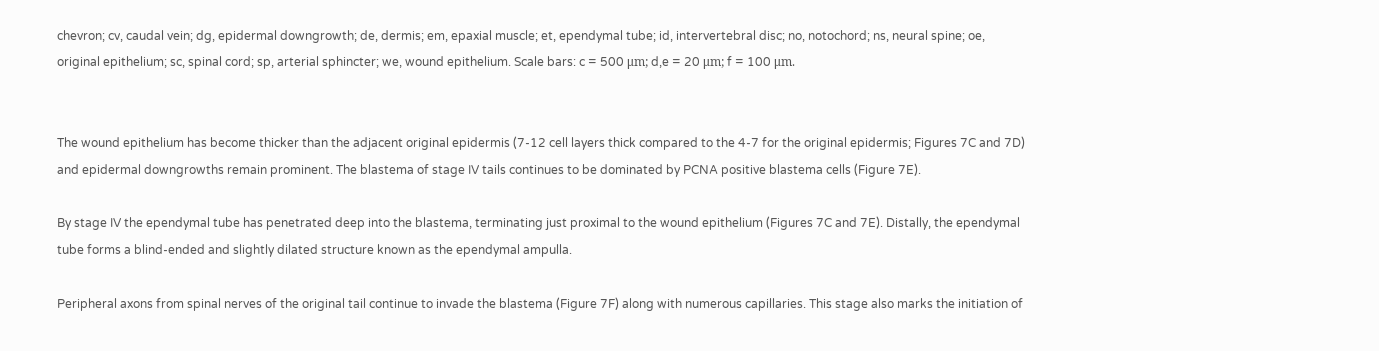chevron; cv, caudal vein; dg, epidermal downgrowth; de, dermis; em, epaxial muscle; et, ependymal tube; id, intervertebral disc; no, notochord; ns, neural spine; oe, original epithelium; sc, spinal cord; sp, arterial sphincter; we, wound epithelium. Scale bars: c = 500 μm; d,e = 20 μm; f = 100 μm.


The wound epithelium has become thicker than the adjacent original epidermis (7-12 cell layers thick compared to the 4-7 for the original epidermis; Figures 7C and 7D) and epidermal downgrowths remain prominent. The blastema of stage IV tails continues to be dominated by PCNA positive blastema cells (Figure 7E).

By stage IV the ependymal tube has penetrated deep into the blastema, terminating just proximal to the wound epithelium (Figures 7C and 7E). Distally, the ependymal tube forms a blind-ended and slightly dilated structure known as the ependymal ampulla.

Peripheral axons from spinal nerves of the original tail continue to invade the blastema (Figure 7F) along with numerous capillaries. This stage also marks the initiation of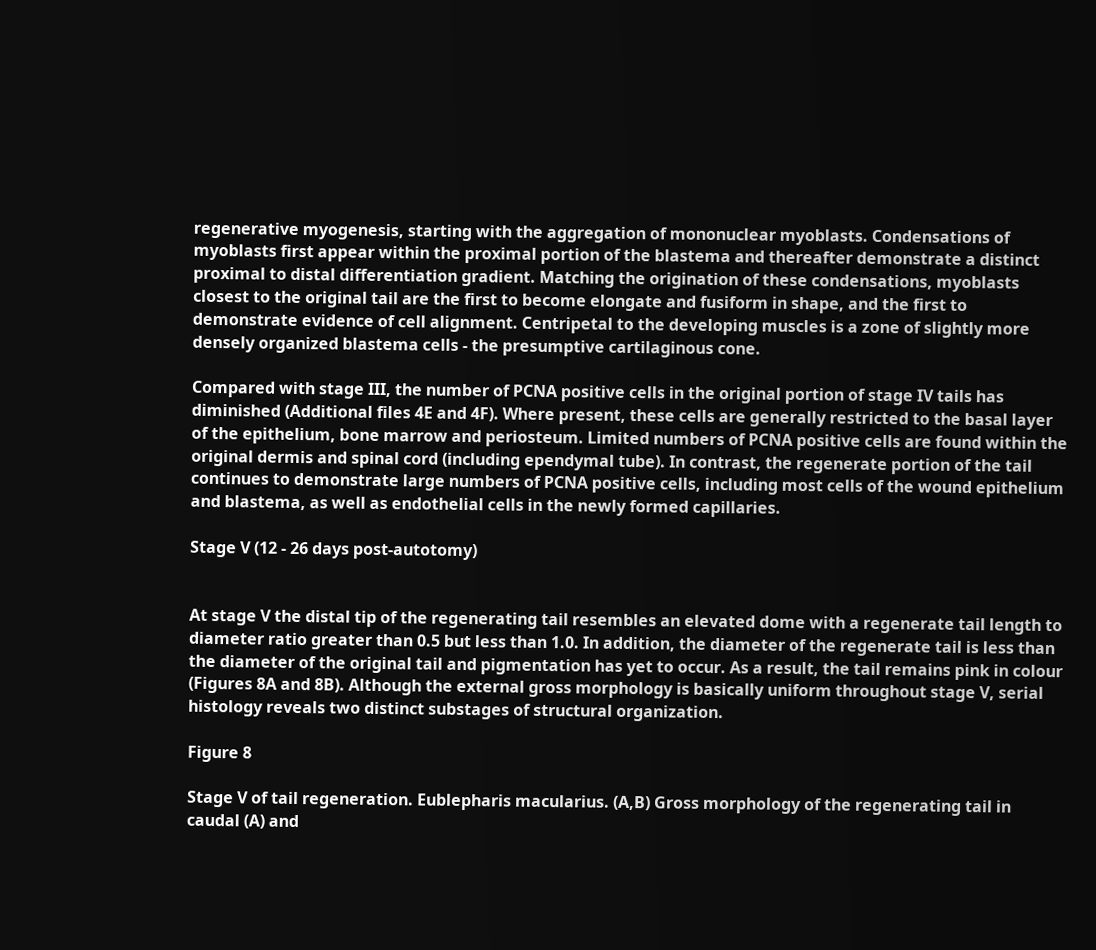regenerative myogenesis, starting with the aggregation of mononuclear myoblasts. Condensations of myoblasts first appear within the proximal portion of the blastema and thereafter demonstrate a distinct proximal to distal differentiation gradient. Matching the origination of these condensations, myoblasts closest to the original tail are the first to become elongate and fusiform in shape, and the first to demonstrate evidence of cell alignment. Centripetal to the developing muscles is a zone of slightly more densely organized blastema cells - the presumptive cartilaginous cone.

Compared with stage III, the number of PCNA positive cells in the original portion of stage IV tails has diminished (Additional files 4E and 4F). Where present, these cells are generally restricted to the basal layer of the epithelium, bone marrow and periosteum. Limited numbers of PCNA positive cells are found within the original dermis and spinal cord (including ependymal tube). In contrast, the regenerate portion of the tail continues to demonstrate large numbers of PCNA positive cells, including most cells of the wound epithelium and blastema, as well as endothelial cells in the newly formed capillaries.

Stage V (12 - 26 days post-autotomy)


At stage V the distal tip of the regenerating tail resembles an elevated dome with a regenerate tail length to diameter ratio greater than 0.5 but less than 1.0. In addition, the diameter of the regenerate tail is less than the diameter of the original tail and pigmentation has yet to occur. As a result, the tail remains pink in colour (Figures 8A and 8B). Although the external gross morphology is basically uniform throughout stage V, serial histology reveals two distinct substages of structural organization.

Figure 8

Stage V of tail regeneration. Eublepharis macularius. (A,B) Gross morphology of the regenerating tail in caudal (A) and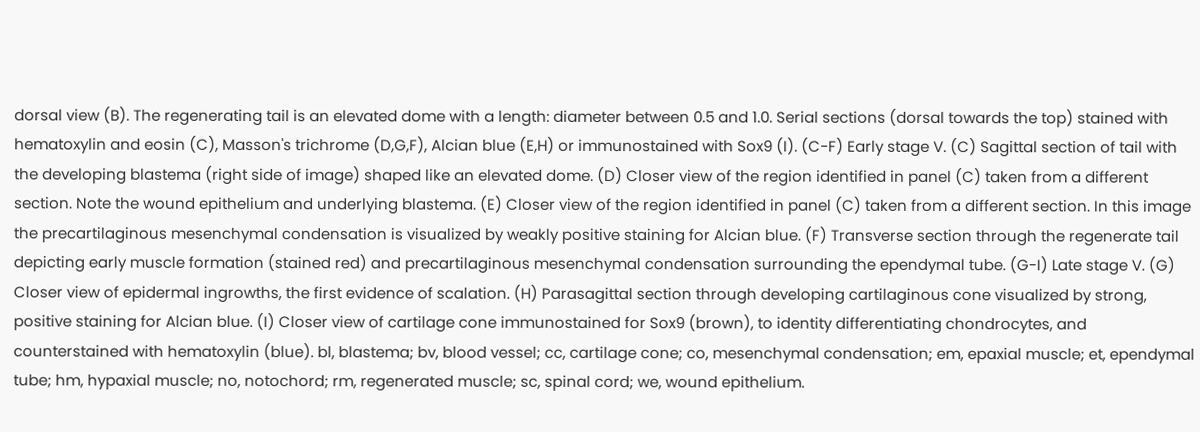dorsal view (B). The regenerating tail is an elevated dome with a length: diameter between 0.5 and 1.0. Serial sections (dorsal towards the top) stained with hematoxylin and eosin (C), Masson's trichrome (D,G,F), Alcian blue (E,H) or immunostained with Sox9 (I). (C-F) Early stage V. (C) Sagittal section of tail with the developing blastema (right side of image) shaped like an elevated dome. (D) Closer view of the region identified in panel (C) taken from a different section. Note the wound epithelium and underlying blastema. (E) Closer view of the region identified in panel (C) taken from a different section. In this image the precartilaginous mesenchymal condensation is visualized by weakly positive staining for Alcian blue. (F) Transverse section through the regenerate tail depicting early muscle formation (stained red) and precartilaginous mesenchymal condensation surrounding the ependymal tube. (G-I) Late stage V. (G) Closer view of epidermal ingrowths, the first evidence of scalation. (H) Parasagittal section through developing cartilaginous cone visualized by strong, positive staining for Alcian blue. (I) Closer view of cartilage cone immunostained for Sox9 (brown), to identity differentiating chondrocytes, and counterstained with hematoxylin (blue). bl, blastema; bv, blood vessel; cc, cartilage cone; co, mesenchymal condensation; em, epaxial muscle; et, ependymal tube; hm, hypaxial muscle; no, notochord; rm, regenerated muscle; sc, spinal cord; we, wound epithelium.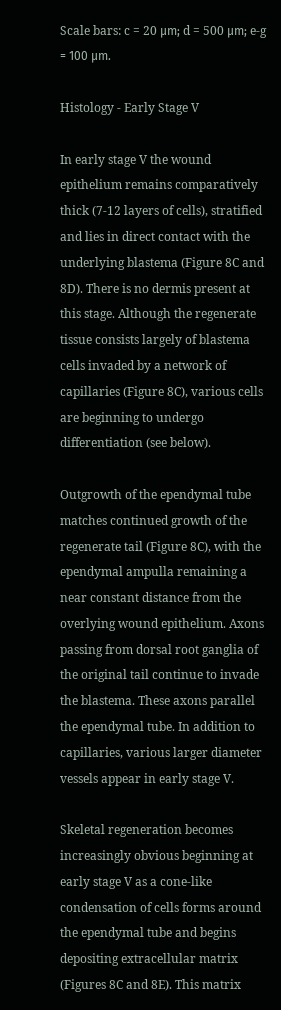Scale bars: c = 20 μm; d = 500 μm; e-g = 100 μm.

Histology - Early Stage V

In early stage V the wound epithelium remains comparatively thick (7-12 layers of cells), stratified and lies in direct contact with the underlying blastema (Figure 8C and 8D). There is no dermis present at this stage. Although the regenerate tissue consists largely of blastema cells invaded by a network of capillaries (Figure 8C), various cells are beginning to undergo differentiation (see below).

Outgrowth of the ependymal tube matches continued growth of the regenerate tail (Figure 8C), with the ependymal ampulla remaining a near constant distance from the overlying wound epithelium. Axons passing from dorsal root ganglia of the original tail continue to invade the blastema. These axons parallel the ependymal tube. In addition to capillaries, various larger diameter vessels appear in early stage V.

Skeletal regeneration becomes increasingly obvious beginning at early stage V as a cone-like condensation of cells forms around the ependymal tube and begins depositing extracellular matrix (Figures 8C and 8E). This matrix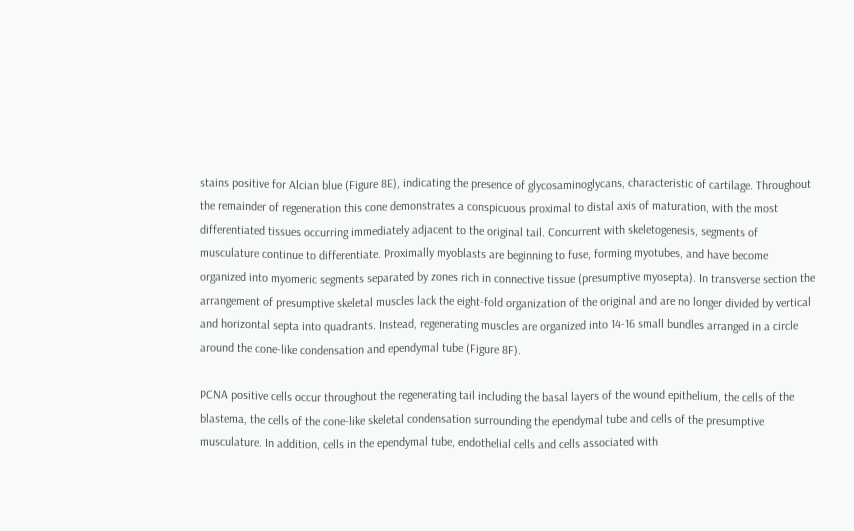stains positive for Alcian blue (Figure 8E), indicating the presence of glycosaminoglycans, characteristic of cartilage. Throughout the remainder of regeneration this cone demonstrates a conspicuous proximal to distal axis of maturation, with the most differentiated tissues occurring immediately adjacent to the original tail. Concurrent with skeletogenesis, segments of musculature continue to differentiate. Proximally myoblasts are beginning to fuse, forming myotubes, and have become organized into myomeric segments separated by zones rich in connective tissue (presumptive myosepta). In transverse section the arrangement of presumptive skeletal muscles lack the eight-fold organization of the original and are no longer divided by vertical and horizontal septa into quadrants. Instead, regenerating muscles are organized into 14-16 small bundles arranged in a circle around the cone-like condensation and ependymal tube (Figure 8F).

PCNA positive cells occur throughout the regenerating tail including the basal layers of the wound epithelium, the cells of the blastema, the cells of the cone-like skeletal condensation surrounding the ependymal tube and cells of the presumptive musculature. In addition, cells in the ependymal tube, endothelial cells and cells associated with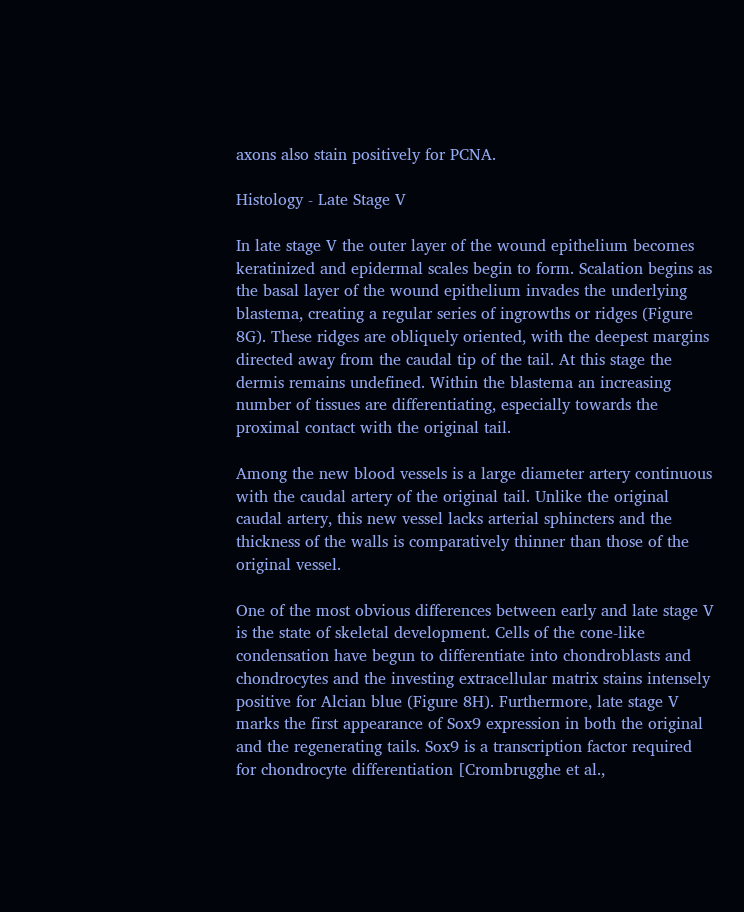axons also stain positively for PCNA.

Histology - Late Stage V

In late stage V the outer layer of the wound epithelium becomes keratinized and epidermal scales begin to form. Scalation begins as the basal layer of the wound epithelium invades the underlying blastema, creating a regular series of ingrowths or ridges (Figure 8G). These ridges are obliquely oriented, with the deepest margins directed away from the caudal tip of the tail. At this stage the dermis remains undefined. Within the blastema an increasing number of tissues are differentiating, especially towards the proximal contact with the original tail.

Among the new blood vessels is a large diameter artery continuous with the caudal artery of the original tail. Unlike the original caudal artery, this new vessel lacks arterial sphincters and the thickness of the walls is comparatively thinner than those of the original vessel.

One of the most obvious differences between early and late stage V is the state of skeletal development. Cells of the cone-like condensation have begun to differentiate into chondroblasts and chondrocytes and the investing extracellular matrix stains intensely positive for Alcian blue (Figure 8H). Furthermore, late stage V marks the first appearance of Sox9 expression in both the original and the regenerating tails. Sox9 is a transcription factor required for chondrocyte differentiation [Crombrugghe et al.,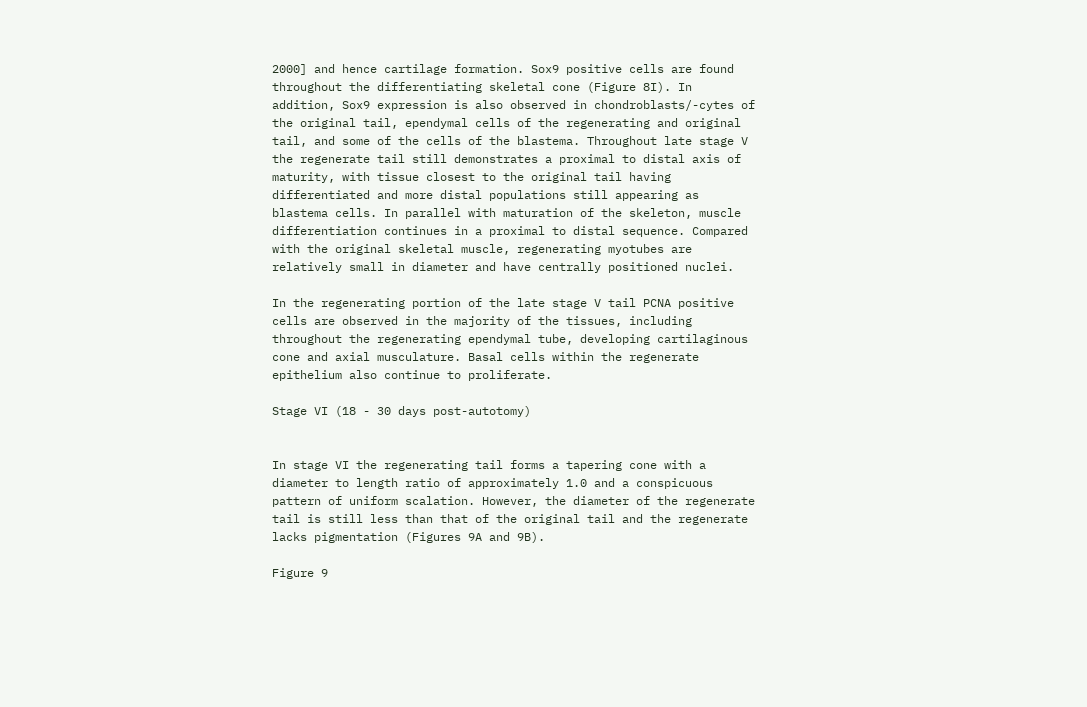2000] and hence cartilage formation. Sox9 positive cells are found throughout the differentiating skeletal cone (Figure 8I). In addition, Sox9 expression is also observed in chondroblasts/-cytes of the original tail, ependymal cells of the regenerating and original tail, and some of the cells of the blastema. Throughout late stage V the regenerate tail still demonstrates a proximal to distal axis of maturity, with tissue closest to the original tail having differentiated and more distal populations still appearing as blastema cells. In parallel with maturation of the skeleton, muscle differentiation continues in a proximal to distal sequence. Compared with the original skeletal muscle, regenerating myotubes are relatively small in diameter and have centrally positioned nuclei.

In the regenerating portion of the late stage V tail PCNA positive cells are observed in the majority of the tissues, including throughout the regenerating ependymal tube, developing cartilaginous cone and axial musculature. Basal cells within the regenerate epithelium also continue to proliferate.

Stage VI (18 - 30 days post-autotomy)


In stage VI the regenerating tail forms a tapering cone with a diameter to length ratio of approximately 1.0 and a conspicuous pattern of uniform scalation. However, the diameter of the regenerate tail is still less than that of the original tail and the regenerate lacks pigmentation (Figures 9A and 9B).

Figure 9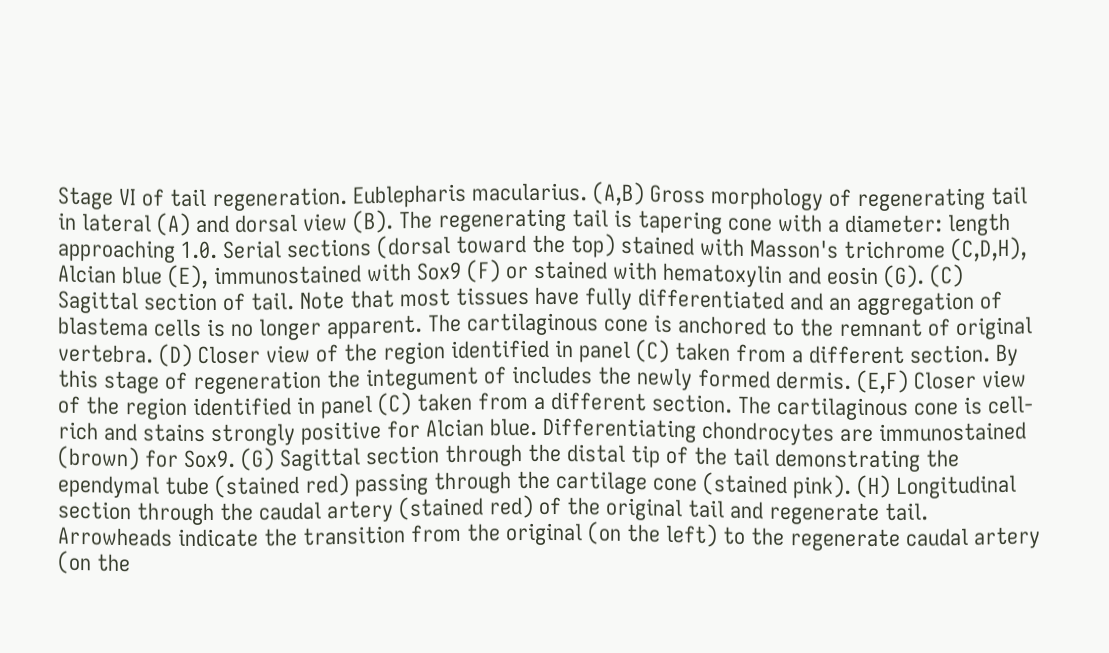Stage VI of tail regeneration. Eublepharis macularius. (A,B) Gross morphology of regenerating tail in lateral (A) and dorsal view (B). The regenerating tail is tapering cone with a diameter: length approaching 1.0. Serial sections (dorsal toward the top) stained with Masson's trichrome (C,D,H), Alcian blue (E), immunostained with Sox9 (F) or stained with hematoxylin and eosin (G). (C) Sagittal section of tail. Note that most tissues have fully differentiated and an aggregation of blastema cells is no longer apparent. The cartilaginous cone is anchored to the remnant of original vertebra. (D) Closer view of the region identified in panel (C) taken from a different section. By this stage of regeneration the integument of includes the newly formed dermis. (E,F) Closer view of the region identified in panel (C) taken from a different section. The cartilaginous cone is cell-rich and stains strongly positive for Alcian blue. Differentiating chondrocytes are immunostained (brown) for Sox9. (G) Sagittal section through the distal tip of the tail demonstrating the ependymal tube (stained red) passing through the cartilage cone (stained pink). (H) Longitudinal section through the caudal artery (stained red) of the original tail and regenerate tail. Arrowheads indicate the transition from the original (on the left) to the regenerate caudal artery (on the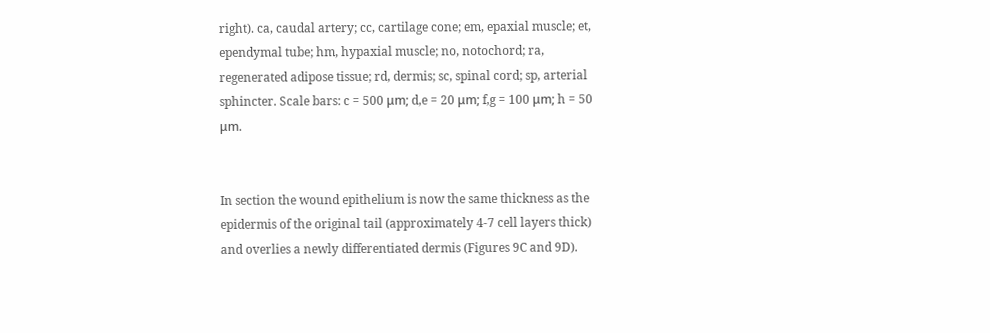right). ca, caudal artery; cc, cartilage cone; em, epaxial muscle; et, ependymal tube; hm, hypaxial muscle; no, notochord; ra, regenerated adipose tissue; rd, dermis; sc, spinal cord; sp, arterial sphincter. Scale bars: c = 500 μm; d,e = 20 μm; f,g = 100 μm; h = 50 μm.


In section the wound epithelium is now the same thickness as the epidermis of the original tail (approximately 4-7 cell layers thick) and overlies a newly differentiated dermis (Figures 9C and 9D).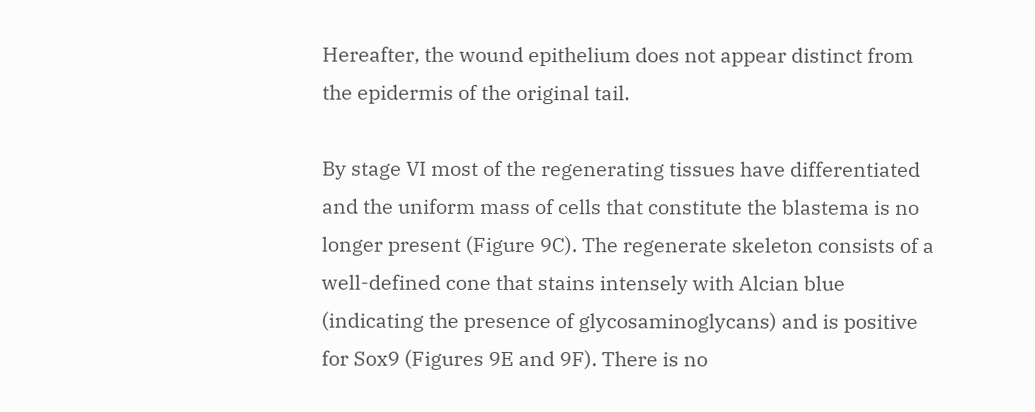Hereafter, the wound epithelium does not appear distinct from the epidermis of the original tail.

By stage VI most of the regenerating tissues have differentiated and the uniform mass of cells that constitute the blastema is no longer present (Figure 9C). The regenerate skeleton consists of a well-defined cone that stains intensely with Alcian blue (indicating the presence of glycosaminoglycans) and is positive for Sox9 (Figures 9E and 9F). There is no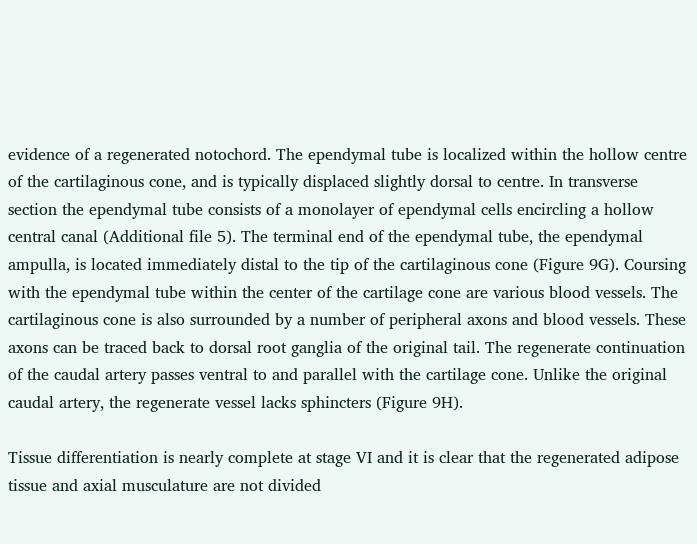evidence of a regenerated notochord. The ependymal tube is localized within the hollow centre of the cartilaginous cone, and is typically displaced slightly dorsal to centre. In transverse section the ependymal tube consists of a monolayer of ependymal cells encircling a hollow central canal (Additional file 5). The terminal end of the ependymal tube, the ependymal ampulla, is located immediately distal to the tip of the cartilaginous cone (Figure 9G). Coursing with the ependymal tube within the center of the cartilage cone are various blood vessels. The cartilaginous cone is also surrounded by a number of peripheral axons and blood vessels. These axons can be traced back to dorsal root ganglia of the original tail. The regenerate continuation of the caudal artery passes ventral to and parallel with the cartilage cone. Unlike the original caudal artery, the regenerate vessel lacks sphincters (Figure 9H).

Tissue differentiation is nearly complete at stage VI and it is clear that the regenerated adipose tissue and axial musculature are not divided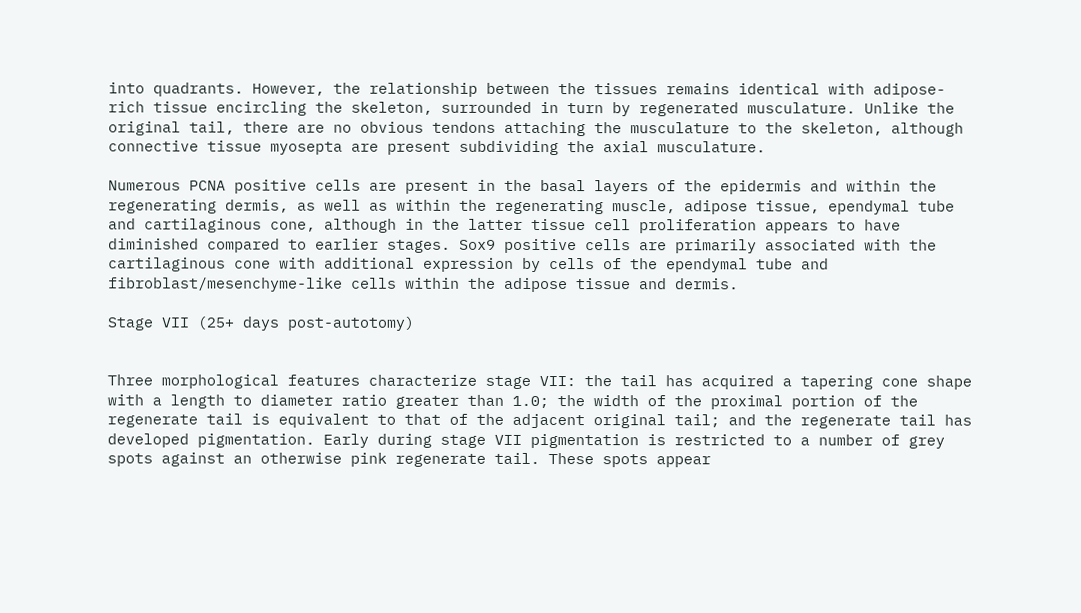into quadrants. However, the relationship between the tissues remains identical with adipose-rich tissue encircling the skeleton, surrounded in turn by regenerated musculature. Unlike the original tail, there are no obvious tendons attaching the musculature to the skeleton, although connective tissue myosepta are present subdividing the axial musculature.

Numerous PCNA positive cells are present in the basal layers of the epidermis and within the regenerating dermis, as well as within the regenerating muscle, adipose tissue, ependymal tube and cartilaginous cone, although in the latter tissue cell proliferation appears to have diminished compared to earlier stages. Sox9 positive cells are primarily associated with the cartilaginous cone with additional expression by cells of the ependymal tube and fibroblast/mesenchyme-like cells within the adipose tissue and dermis.

Stage VII (25+ days post-autotomy)


Three morphological features characterize stage VII: the tail has acquired a tapering cone shape with a length to diameter ratio greater than 1.0; the width of the proximal portion of the regenerate tail is equivalent to that of the adjacent original tail; and the regenerate tail has developed pigmentation. Early during stage VII pigmentation is restricted to a number of grey spots against an otherwise pink regenerate tail. These spots appear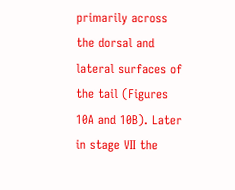primarily across the dorsal and lateral surfaces of the tail (Figures 10A and 10B). Later in stage VII the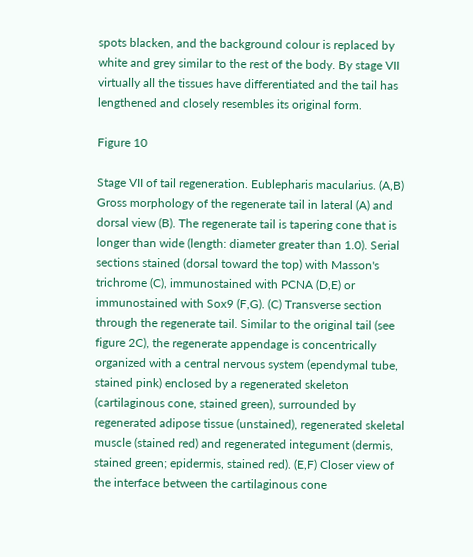spots blacken, and the background colour is replaced by white and grey similar to the rest of the body. By stage VII virtually all the tissues have differentiated and the tail has lengthened and closely resembles its original form.

Figure 10

Stage VII of tail regeneration. Eublepharis macularius. (A,B) Gross morphology of the regenerate tail in lateral (A) and dorsal view (B). The regenerate tail is tapering cone that is longer than wide (length: diameter greater than 1.0). Serial sections stained (dorsal toward the top) with Masson's trichrome (C), immunostained with PCNA (D,E) or immunostained with Sox9 (F,G). (C) Transverse section through the regenerate tail. Similar to the original tail (see figure 2C), the regenerate appendage is concentrically organized with a central nervous system (ependymal tube, stained pink) enclosed by a regenerated skeleton (cartilaginous cone, stained green), surrounded by regenerated adipose tissue (unstained), regenerated skeletal muscle (stained red) and regenerated integument (dermis, stained green; epidermis, stained red). (E,F) Closer view of the interface between the cartilaginous cone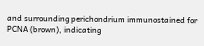and surrounding perichondrium immunostained for PCNA (brown), indicating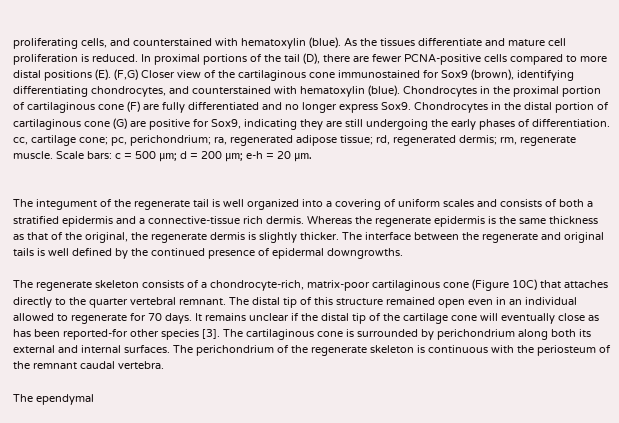proliferating cells, and counterstained with hematoxylin (blue). As the tissues differentiate and mature cell proliferation is reduced. In proximal portions of the tail (D), there are fewer PCNA-positive cells compared to more distal positions (E). (F,G) Closer view of the cartilaginous cone immunostained for Sox9 (brown), identifying differentiating chondrocytes, and counterstained with hematoxylin (blue). Chondrocytes in the proximal portion of cartilaginous cone (F) are fully differentiated and no longer express Sox9. Chondrocytes in the distal portion of cartilaginous cone (G) are positive for Sox9, indicating they are still undergoing the early phases of differentiation. cc, cartilage cone; pc, perichondrium; ra, regenerated adipose tissue; rd, regenerated dermis; rm, regenerate muscle. Scale bars: c = 500 μm; d = 200 μm; e-h = 20 μm.


The integument of the regenerate tail is well organized into a covering of uniform scales and consists of both a stratified epidermis and a connective-tissue rich dermis. Whereas the regenerate epidermis is the same thickness as that of the original, the regenerate dermis is slightly thicker. The interface between the regenerate and original tails is well defined by the continued presence of epidermal downgrowths.

The regenerate skeleton consists of a chondrocyte-rich, matrix-poor cartilaginous cone (Figure 10C) that attaches directly to the quarter vertebral remnant. The distal tip of this structure remained open even in an individual allowed to regenerate for 70 days. It remains unclear if the distal tip of the cartilage cone will eventually close as has been reported-for other species [3]. The cartilaginous cone is surrounded by perichondrium along both its external and internal surfaces. The perichondrium of the regenerate skeleton is continuous with the periosteum of the remnant caudal vertebra.

The ependymal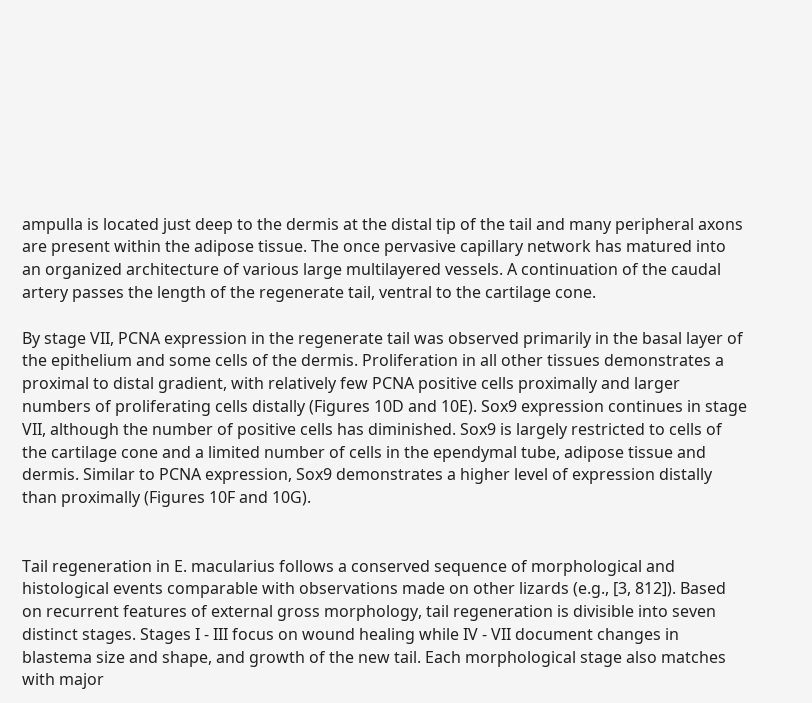ampulla is located just deep to the dermis at the distal tip of the tail and many peripheral axons are present within the adipose tissue. The once pervasive capillary network has matured into an organized architecture of various large multilayered vessels. A continuation of the caudal artery passes the length of the regenerate tail, ventral to the cartilage cone.

By stage VII, PCNA expression in the regenerate tail was observed primarily in the basal layer of the epithelium and some cells of the dermis. Proliferation in all other tissues demonstrates a proximal to distal gradient, with relatively few PCNA positive cells proximally and larger numbers of proliferating cells distally (Figures 10D and 10E). Sox9 expression continues in stage VII, although the number of positive cells has diminished. Sox9 is largely restricted to cells of the cartilage cone and a limited number of cells in the ependymal tube, adipose tissue and dermis. Similar to PCNA expression, Sox9 demonstrates a higher level of expression distally than proximally (Figures 10F and 10G).


Tail regeneration in E. macularius follows a conserved sequence of morphological and histological events comparable with observations made on other lizards (e.g., [3, 812]). Based on recurrent features of external gross morphology, tail regeneration is divisible into seven distinct stages. Stages I - III focus on wound healing while IV - VII document changes in blastema size and shape, and growth of the new tail. Each morphological stage also matches with major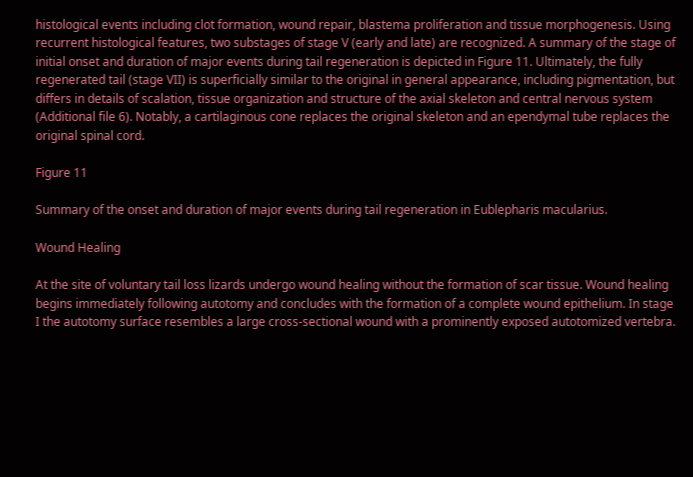histological events including clot formation, wound repair, blastema proliferation and tissue morphogenesis. Using recurrent histological features, two substages of stage V (early and late) are recognized. A summary of the stage of initial onset and duration of major events during tail regeneration is depicted in Figure 11. Ultimately, the fully regenerated tail (stage VII) is superficially similar to the original in general appearance, including pigmentation, but differs in details of scalation, tissue organization and structure of the axial skeleton and central nervous system (Additional file 6). Notably, a cartilaginous cone replaces the original skeleton and an ependymal tube replaces the original spinal cord.

Figure 11

Summary of the onset and duration of major events during tail regeneration in Eublepharis macularius.

Wound Healing

At the site of voluntary tail loss lizards undergo wound healing without the formation of scar tissue. Wound healing begins immediately following autotomy and concludes with the formation of a complete wound epithelium. In stage I the autotomy surface resembles a large cross-sectional wound with a prominently exposed autotomized vertebra.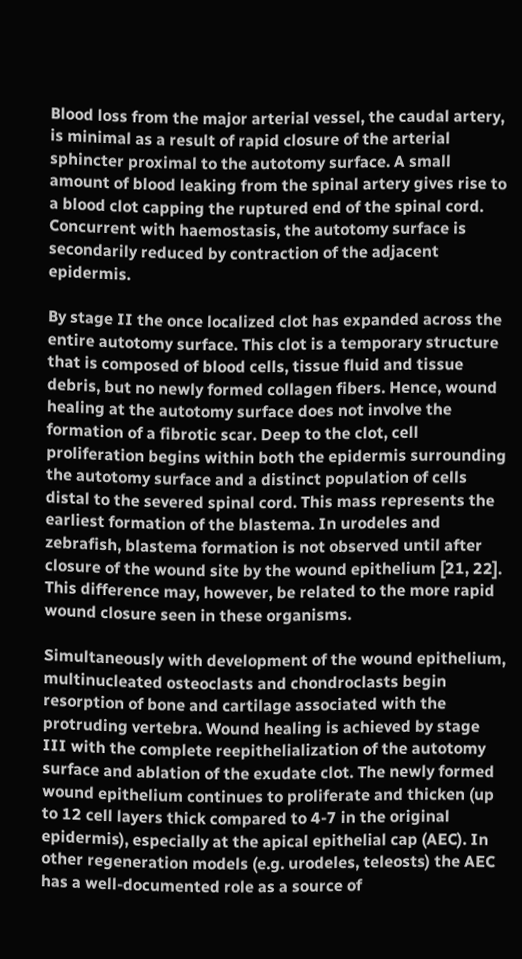Blood loss from the major arterial vessel, the caudal artery, is minimal as a result of rapid closure of the arterial sphincter proximal to the autotomy surface. A small amount of blood leaking from the spinal artery gives rise to a blood clot capping the ruptured end of the spinal cord. Concurrent with haemostasis, the autotomy surface is secondarily reduced by contraction of the adjacent epidermis.

By stage II the once localized clot has expanded across the entire autotomy surface. This clot is a temporary structure that is composed of blood cells, tissue fluid and tissue debris, but no newly formed collagen fibers. Hence, wound healing at the autotomy surface does not involve the formation of a fibrotic scar. Deep to the clot, cell proliferation begins within both the epidermis surrounding the autotomy surface and a distinct population of cells distal to the severed spinal cord. This mass represents the earliest formation of the blastema. In urodeles and zebrafish, blastema formation is not observed until after closure of the wound site by the wound epithelium [21, 22]. This difference may, however, be related to the more rapid wound closure seen in these organisms.

Simultaneously with development of the wound epithelium, multinucleated osteoclasts and chondroclasts begin resorption of bone and cartilage associated with the protruding vertebra. Wound healing is achieved by stage III with the complete reepithelialization of the autotomy surface and ablation of the exudate clot. The newly formed wound epithelium continues to proliferate and thicken (up to 12 cell layers thick compared to 4-7 in the original epidermis), especially at the apical epithelial cap (AEC). In other regeneration models (e.g. urodeles, teleosts) the AEC has a well-documented role as a source of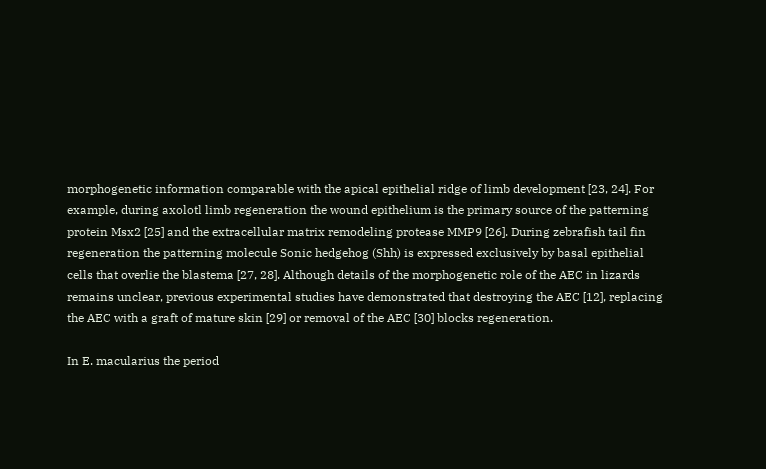morphogenetic information comparable with the apical epithelial ridge of limb development [23, 24]. For example, during axolotl limb regeneration the wound epithelium is the primary source of the patterning protein Msx2 [25] and the extracellular matrix remodeling protease MMP9 [26]. During zebrafish tail fin regeneration the patterning molecule Sonic hedgehog (Shh) is expressed exclusively by basal epithelial cells that overlie the blastema [27, 28]. Although details of the morphogenetic role of the AEC in lizards remains unclear, previous experimental studies have demonstrated that destroying the AEC [12], replacing the AEC with a graft of mature skin [29] or removal of the AEC [30] blocks regeneration.

In E. macularius the period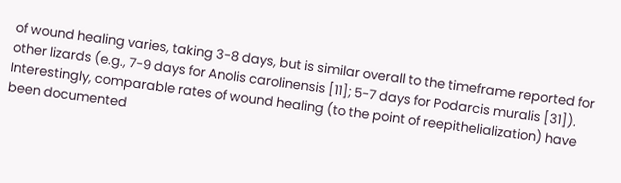of wound healing varies, taking 3-8 days, but is similar overall to the timeframe reported for other lizards (e.g., 7-9 days for Anolis carolinensis [11]; 5-7 days for Podarcis muralis [31]). Interestingly, comparable rates of wound healing (to the point of reepithelialization) have been documented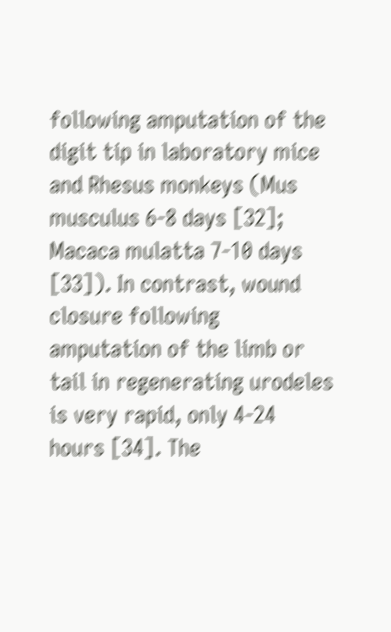following amputation of the digit tip in laboratory mice and Rhesus monkeys (Mus musculus 6-8 days [32]; Macaca mulatta 7-10 days [33]). In contrast, wound closure following amputation of the limb or tail in regenerating urodeles is very rapid, only 4-24 hours [34]. The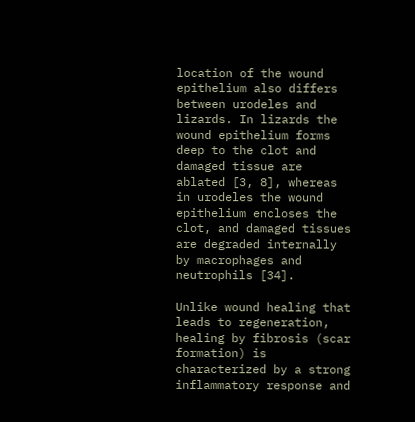location of the wound epithelium also differs between urodeles and lizards. In lizards the wound epithelium forms deep to the clot and damaged tissue are ablated [3, 8], whereas in urodeles the wound epithelium encloses the clot, and damaged tissues are degraded internally by macrophages and neutrophils [34].

Unlike wound healing that leads to regeneration, healing by fibrosis (scar formation) is characterized by a strong inflammatory response and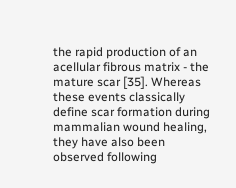the rapid production of an acellular fibrous matrix - the mature scar [35]. Whereas these events classically define scar formation during mammalian wound healing, they have also been observed following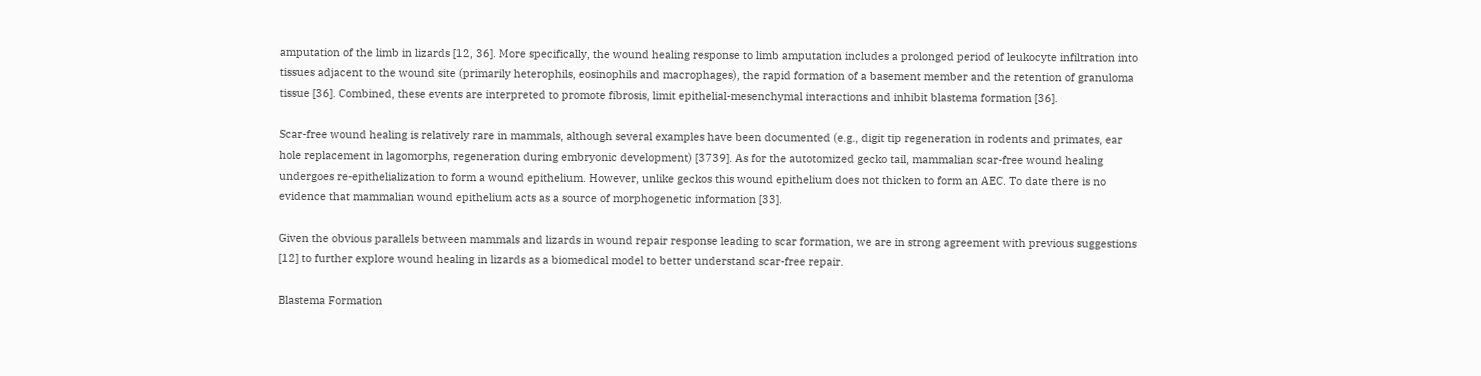amputation of the limb in lizards [12, 36]. More specifically, the wound healing response to limb amputation includes a prolonged period of leukocyte infiltration into tissues adjacent to the wound site (primarily heterophils, eosinophils and macrophages), the rapid formation of a basement member and the retention of granuloma tissue [36]. Combined, these events are interpreted to promote fibrosis, limit epithelial-mesenchymal interactions and inhibit blastema formation [36].

Scar-free wound healing is relatively rare in mammals, although several examples have been documented (e.g., digit tip regeneration in rodents and primates, ear hole replacement in lagomorphs, regeneration during embryonic development) [3739]. As for the autotomized gecko tail, mammalian scar-free wound healing undergoes re-epithelialization to form a wound epithelium. However, unlike geckos this wound epithelium does not thicken to form an AEC. To date there is no evidence that mammalian wound epithelium acts as a source of morphogenetic information [33].

Given the obvious parallels between mammals and lizards in wound repair response leading to scar formation, we are in strong agreement with previous suggestions [12] to further explore wound healing in lizards as a biomedical model to better understand scar-free repair.

Blastema Formation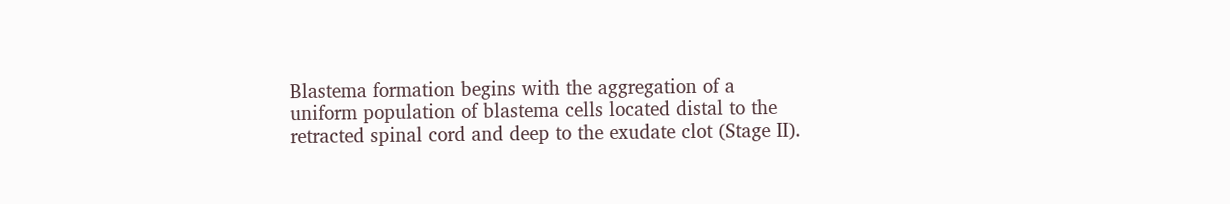Blastema formation begins with the aggregation of a uniform population of blastema cells located distal to the retracted spinal cord and deep to the exudate clot (Stage II).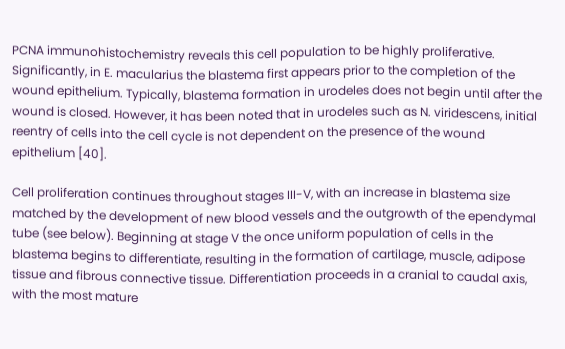PCNA immunohistochemistry reveals this cell population to be highly proliferative. Significantly, in E. macularius the blastema first appears prior to the completion of the wound epithelium. Typically, blastema formation in urodeles does not begin until after the wound is closed. However, it has been noted that in urodeles such as N. viridescens, initial reentry of cells into the cell cycle is not dependent on the presence of the wound epithelium [40].

Cell proliferation continues throughout stages III-V, with an increase in blastema size matched by the development of new blood vessels and the outgrowth of the ependymal tube (see below). Beginning at stage V the once uniform population of cells in the blastema begins to differentiate, resulting in the formation of cartilage, muscle, adipose tissue and fibrous connective tissue. Differentiation proceeds in a cranial to caudal axis, with the most mature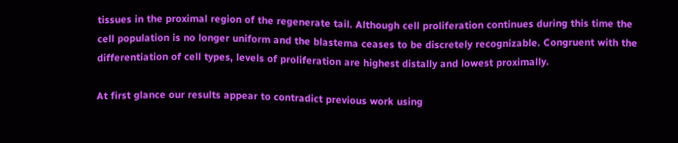tissues in the proximal region of the regenerate tail. Although cell proliferation continues during this time the cell population is no longer uniform and the blastema ceases to be discretely recognizable. Congruent with the differentiation of cell types, levels of proliferation are highest distally and lowest proximally.

At first glance our results appear to contradict previous work using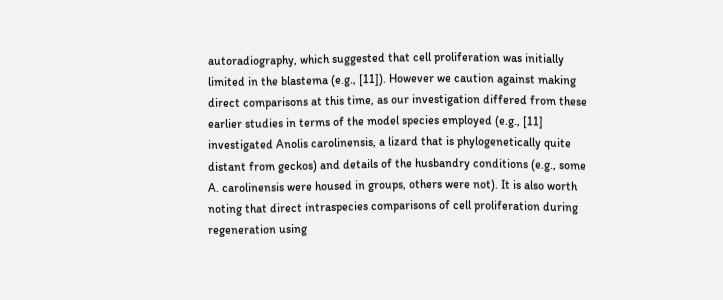autoradiography, which suggested that cell proliferation was initially limited in the blastema (e.g., [11]). However we caution against making direct comparisons at this time, as our investigation differed from these earlier studies in terms of the model species employed (e.g., [11] investigated Anolis carolinensis, a lizard that is phylogenetically quite distant from geckos) and details of the husbandry conditions (e.g., some A. carolinensis were housed in groups, others were not). It is also worth noting that direct intraspecies comparisons of cell proliferation during regeneration using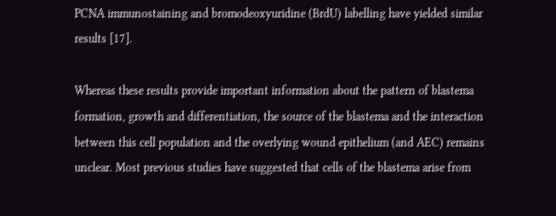PCNA immunostaining and bromodeoxyuridine (BrdU) labelling have yielded similar results [17].

Whereas these results provide important information about the pattern of blastema formation, growth and differentiation, the source of the blastema and the interaction between this cell population and the overlying wound epithelium (and AEC) remains unclear. Most previous studies have suggested that cells of the blastema arise from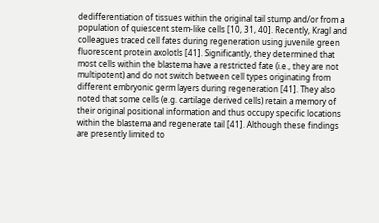dedifferentiation of tissues within the original tail stump and/or from a population of quiescent stem-like cells [10, 31, 40]. Recently, Kragl and colleagues traced cell fates during regeneration using juvenile green fluorescent protein axolotls [41]. Significantly, they determined that most cells within the blastema have a restricted fate (i.e., they are not multipotent) and do not switch between cell types originating from different embryonic germ layers during regeneration [41]. They also noted that some cells (e.g. cartilage derived cells) retain a memory of their original positional information and thus occupy specific locations within the blastema and regenerate tail [41]. Although these findings are presently limited to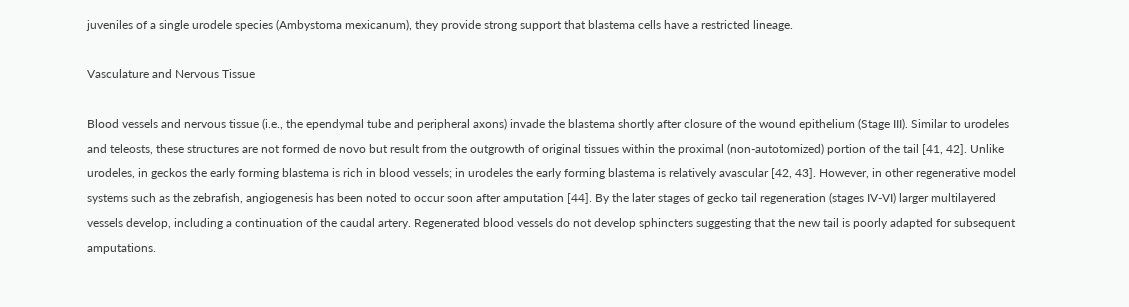juveniles of a single urodele species (Ambystoma mexicanum), they provide strong support that blastema cells have a restricted lineage.

Vasculature and Nervous Tissue

Blood vessels and nervous tissue (i.e., the ependymal tube and peripheral axons) invade the blastema shortly after closure of the wound epithelium (Stage III). Similar to urodeles and teleosts, these structures are not formed de novo but result from the outgrowth of original tissues within the proximal (non-autotomized) portion of the tail [41, 42]. Unlike urodeles, in geckos the early forming blastema is rich in blood vessels; in urodeles the early forming blastema is relatively avascular [42, 43]. However, in other regenerative model systems such as the zebrafish, angiogenesis has been noted to occur soon after amputation [44]. By the later stages of gecko tail regeneration (stages IV-VI) larger multilayered vessels develop, including a continuation of the caudal artery. Regenerated blood vessels do not develop sphincters suggesting that the new tail is poorly adapted for subsequent amputations.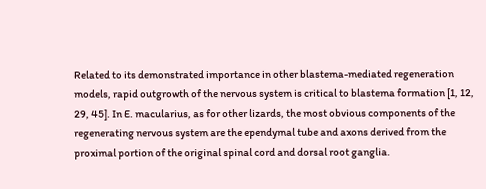Related to its demonstrated importance in other blastema-mediated regeneration models, rapid outgrowth of the nervous system is critical to blastema formation [1, 12, 29, 45]. In E. macularius, as for other lizards, the most obvious components of the regenerating nervous system are the ependymal tube and axons derived from the proximal portion of the original spinal cord and dorsal root ganglia.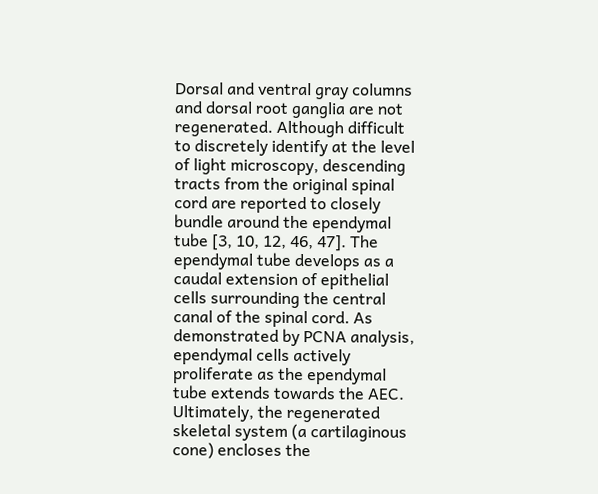Dorsal and ventral gray columns and dorsal root ganglia are not regenerated. Although difficult to discretely identify at the level of light microscopy, descending tracts from the original spinal cord are reported to closely bundle around the ependymal tube [3, 10, 12, 46, 47]. The ependymal tube develops as a caudal extension of epithelial cells surrounding the central canal of the spinal cord. As demonstrated by PCNA analysis, ependymal cells actively proliferate as the ependymal tube extends towards the AEC. Ultimately, the regenerated skeletal system (a cartilaginous cone) encloses the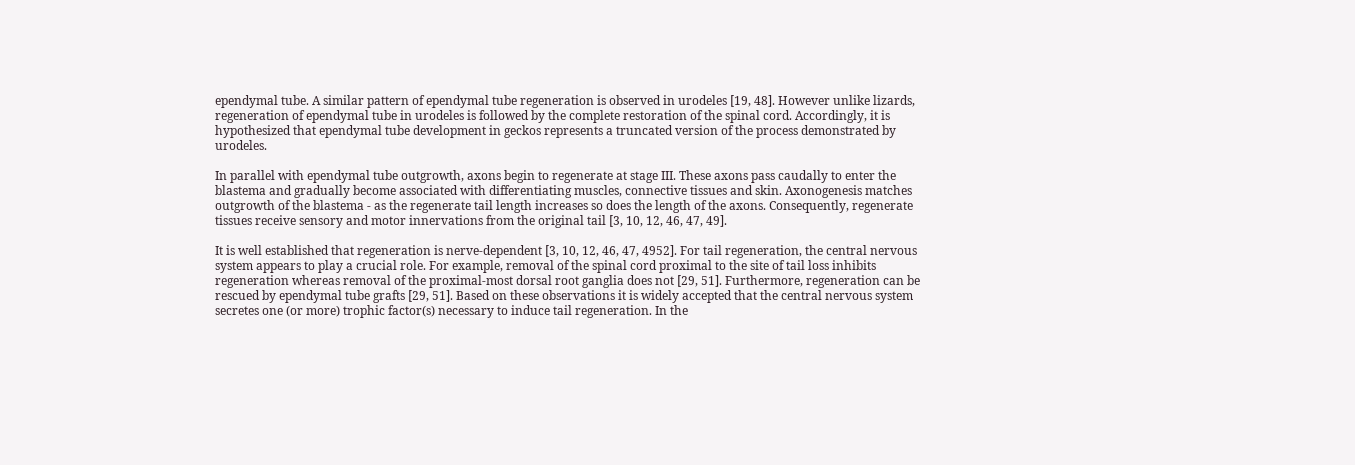ependymal tube. A similar pattern of ependymal tube regeneration is observed in urodeles [19, 48]. However unlike lizards, regeneration of ependymal tube in urodeles is followed by the complete restoration of the spinal cord. Accordingly, it is hypothesized that ependymal tube development in geckos represents a truncated version of the process demonstrated by urodeles.

In parallel with ependymal tube outgrowth, axons begin to regenerate at stage III. These axons pass caudally to enter the blastema and gradually become associated with differentiating muscles, connective tissues and skin. Axonogenesis matches outgrowth of the blastema - as the regenerate tail length increases so does the length of the axons. Consequently, regenerate tissues receive sensory and motor innervations from the original tail [3, 10, 12, 46, 47, 49].

It is well established that regeneration is nerve-dependent [3, 10, 12, 46, 47, 4952]. For tail regeneration, the central nervous system appears to play a crucial role. For example, removal of the spinal cord proximal to the site of tail loss inhibits regeneration whereas removal of the proximal-most dorsal root ganglia does not [29, 51]. Furthermore, regeneration can be rescued by ependymal tube grafts [29, 51]. Based on these observations it is widely accepted that the central nervous system secretes one (or more) trophic factor(s) necessary to induce tail regeneration. In the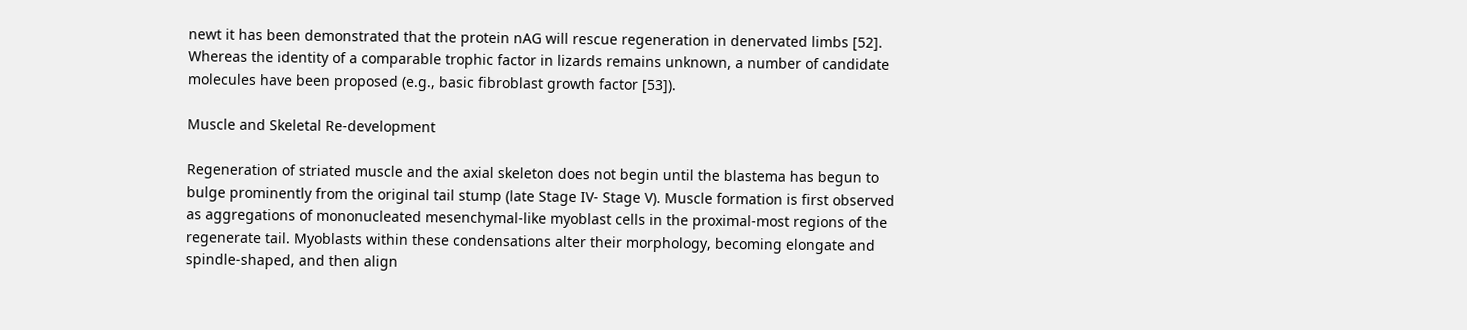newt it has been demonstrated that the protein nAG will rescue regeneration in denervated limbs [52]. Whereas the identity of a comparable trophic factor in lizards remains unknown, a number of candidate molecules have been proposed (e.g., basic fibroblast growth factor [53]).

Muscle and Skeletal Re-development

Regeneration of striated muscle and the axial skeleton does not begin until the blastema has begun to bulge prominently from the original tail stump (late Stage IV- Stage V). Muscle formation is first observed as aggregations of mononucleated mesenchymal-like myoblast cells in the proximal-most regions of the regenerate tail. Myoblasts within these condensations alter their morphology, becoming elongate and spindle-shaped, and then align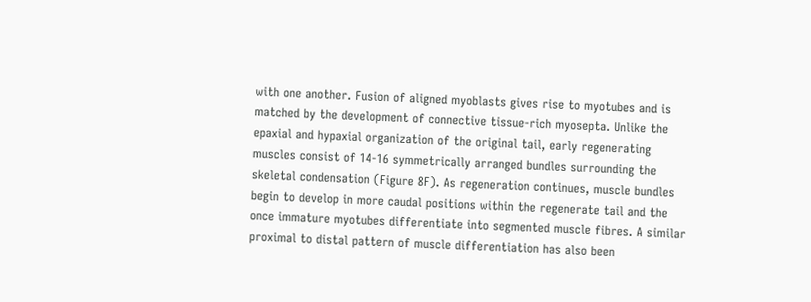with one another. Fusion of aligned myoblasts gives rise to myotubes and is matched by the development of connective tissue-rich myosepta. Unlike the epaxial and hypaxial organization of the original tail, early regenerating muscles consist of 14-16 symmetrically arranged bundles surrounding the skeletal condensation (Figure 8F). As regeneration continues, muscle bundles begin to develop in more caudal positions within the regenerate tail and the once immature myotubes differentiate into segmented muscle fibres. A similar proximal to distal pattern of muscle differentiation has also been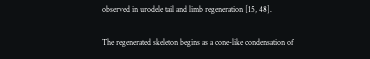observed in urodele tail and limb regeneration [15, 48].

The regenerated skeleton begins as a cone-like condensation of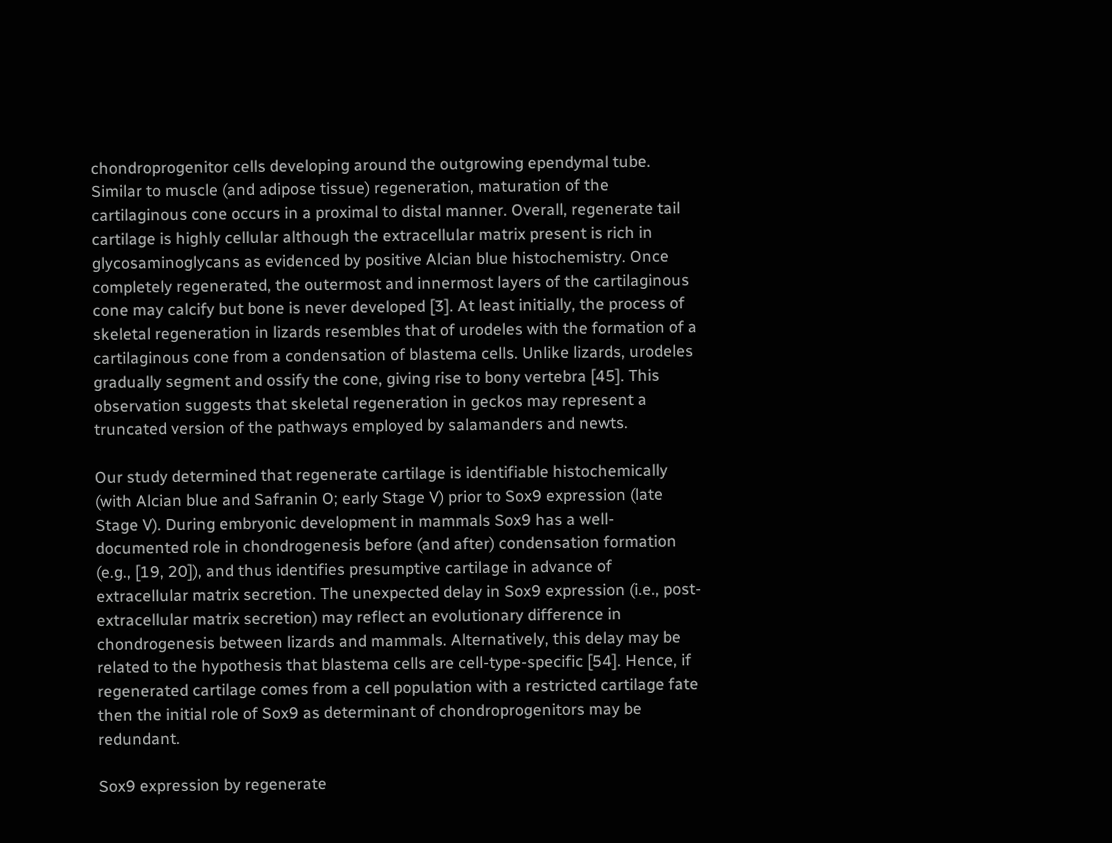chondroprogenitor cells developing around the outgrowing ependymal tube. Similar to muscle (and adipose tissue) regeneration, maturation of the cartilaginous cone occurs in a proximal to distal manner. Overall, regenerate tail cartilage is highly cellular although the extracellular matrix present is rich in glycosaminoglycans as evidenced by positive Alcian blue histochemistry. Once completely regenerated, the outermost and innermost layers of the cartilaginous cone may calcify but bone is never developed [3]. At least initially, the process of skeletal regeneration in lizards resembles that of urodeles with the formation of a cartilaginous cone from a condensation of blastema cells. Unlike lizards, urodeles gradually segment and ossify the cone, giving rise to bony vertebra [45]. This observation suggests that skeletal regeneration in geckos may represent a truncated version of the pathways employed by salamanders and newts.

Our study determined that regenerate cartilage is identifiable histochemically (with Alcian blue and Safranin O; early Stage V) prior to Sox9 expression (late Stage V). During embryonic development in mammals Sox9 has a well-documented role in chondrogenesis before (and after) condensation formation (e.g., [19, 20]), and thus identifies presumptive cartilage in advance of extracellular matrix secretion. The unexpected delay in Sox9 expression (i.e., post-extracellular matrix secretion) may reflect an evolutionary difference in chondrogenesis between lizards and mammals. Alternatively, this delay may be related to the hypothesis that blastema cells are cell-type-specific [54]. Hence, if regenerated cartilage comes from a cell population with a restricted cartilage fate then the initial role of Sox9 as determinant of chondroprogenitors may be redundant.

Sox9 expression by regenerate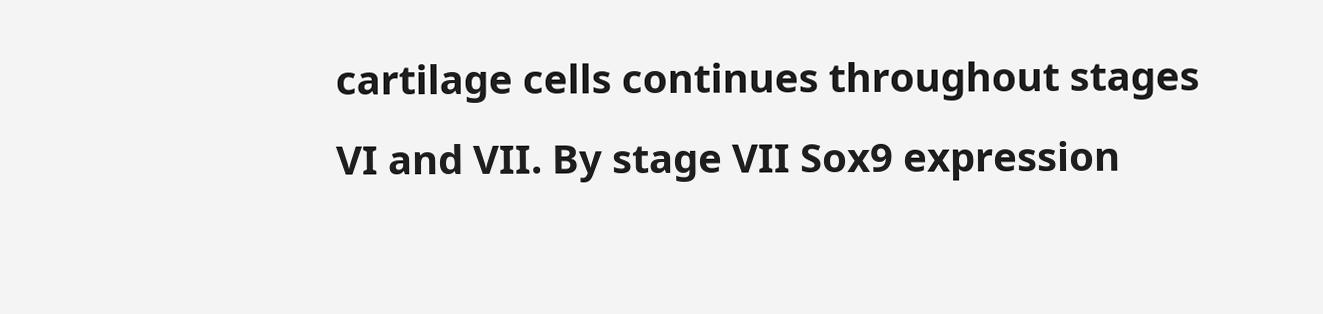cartilage cells continues throughout stages VI and VII. By stage VII Sox9 expression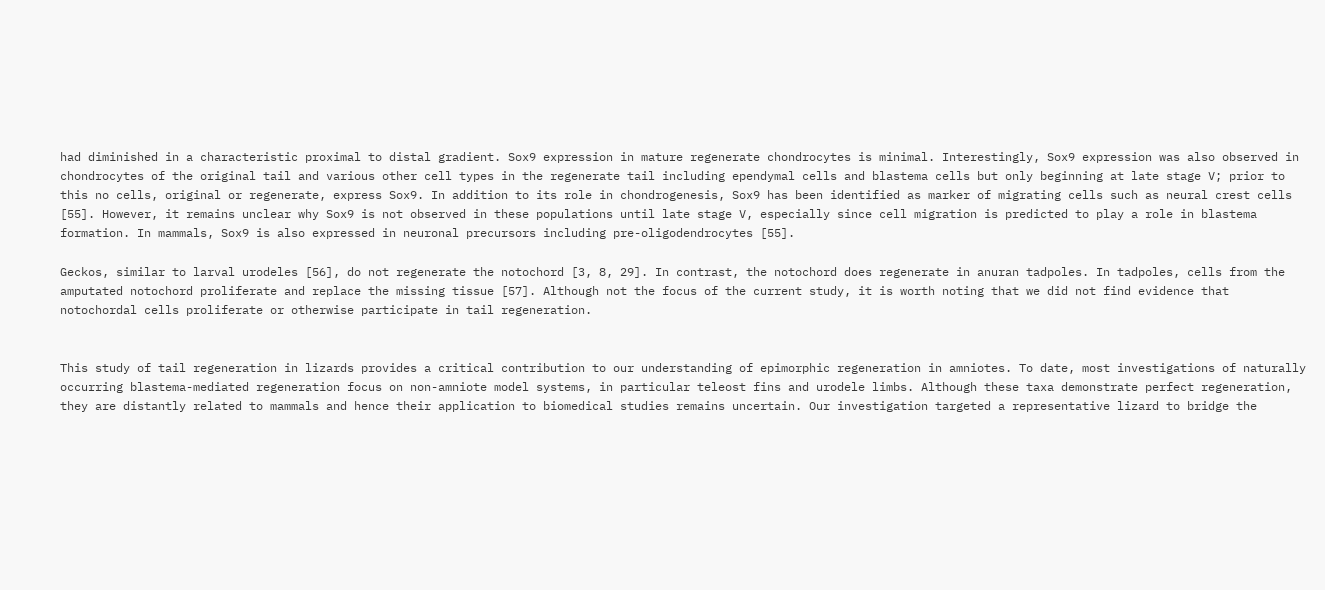had diminished in a characteristic proximal to distal gradient. Sox9 expression in mature regenerate chondrocytes is minimal. Interestingly, Sox9 expression was also observed in chondrocytes of the original tail and various other cell types in the regenerate tail including ependymal cells and blastema cells but only beginning at late stage V; prior to this no cells, original or regenerate, express Sox9. In addition to its role in chondrogenesis, Sox9 has been identified as marker of migrating cells such as neural crest cells [55]. However, it remains unclear why Sox9 is not observed in these populations until late stage V, especially since cell migration is predicted to play a role in blastema formation. In mammals, Sox9 is also expressed in neuronal precursors including pre-oligodendrocytes [55].

Geckos, similar to larval urodeles [56], do not regenerate the notochord [3, 8, 29]. In contrast, the notochord does regenerate in anuran tadpoles. In tadpoles, cells from the amputated notochord proliferate and replace the missing tissue [57]. Although not the focus of the current study, it is worth noting that we did not find evidence that notochordal cells proliferate or otherwise participate in tail regeneration.


This study of tail regeneration in lizards provides a critical contribution to our understanding of epimorphic regeneration in amniotes. To date, most investigations of naturally occurring blastema-mediated regeneration focus on non-amniote model systems, in particular teleost fins and urodele limbs. Although these taxa demonstrate perfect regeneration, they are distantly related to mammals and hence their application to biomedical studies remains uncertain. Our investigation targeted a representative lizard to bridge the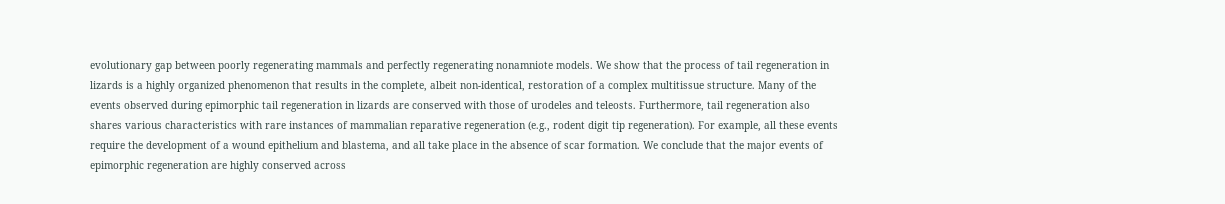evolutionary gap between poorly regenerating mammals and perfectly regenerating nonamniote models. We show that the process of tail regeneration in lizards is a highly organized phenomenon that results in the complete, albeit non-identical, restoration of a complex multitissue structure. Many of the events observed during epimorphic tail regeneration in lizards are conserved with those of urodeles and teleosts. Furthermore, tail regeneration also shares various characteristics with rare instances of mammalian reparative regeneration (e.g., rodent digit tip regeneration). For example, all these events require the development of a wound epithelium and blastema, and all take place in the absence of scar formation. We conclude that the major events of epimorphic regeneration are highly conserved across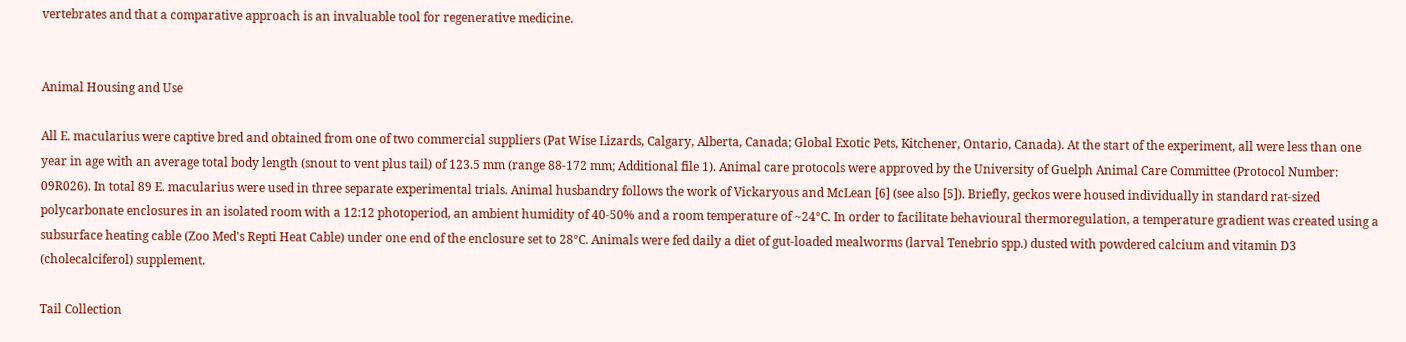vertebrates and that a comparative approach is an invaluable tool for regenerative medicine.


Animal Housing and Use

All E. macularius were captive bred and obtained from one of two commercial suppliers (Pat Wise Lizards, Calgary, Alberta, Canada; Global Exotic Pets, Kitchener, Ontario, Canada). At the start of the experiment, all were less than one year in age with an average total body length (snout to vent plus tail) of 123.5 mm (range 88-172 mm; Additional file 1). Animal care protocols were approved by the University of Guelph Animal Care Committee (Protocol Number: 09R026). In total 89 E. macularius were used in three separate experimental trials. Animal husbandry follows the work of Vickaryous and McLean [6] (see also [5]). Briefly, geckos were housed individually in standard rat-sized polycarbonate enclosures in an isolated room with a 12:12 photoperiod, an ambient humidity of 40-50% and a room temperature of ~24°C. In order to facilitate behavioural thermoregulation, a temperature gradient was created using a subsurface heating cable (Zoo Med's Repti Heat Cable) under one end of the enclosure set to 28°C. Animals were fed daily a diet of gut-loaded mealworms (larval Tenebrio spp.) dusted with powdered calcium and vitamin D3 (cholecalciferol) supplement.

Tail Collection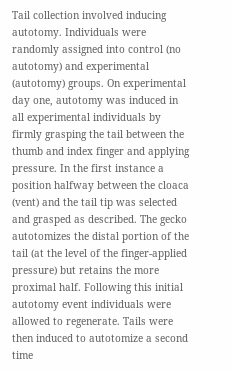Tail collection involved inducing autotomy. Individuals were randomly assigned into control (no autotomy) and experimental (autotomy) groups. On experimental day one, autotomy was induced in all experimental individuals by firmly grasping the tail between the thumb and index finger and applying pressure. In the first instance a position halfway between the cloaca (vent) and the tail tip was selected and grasped as described. The gecko autotomizes the distal portion of the tail (at the level of the finger-applied pressure) but retains the more proximal half. Following this initial autotomy event individuals were allowed to regenerate. Tails were then induced to autotomize a second time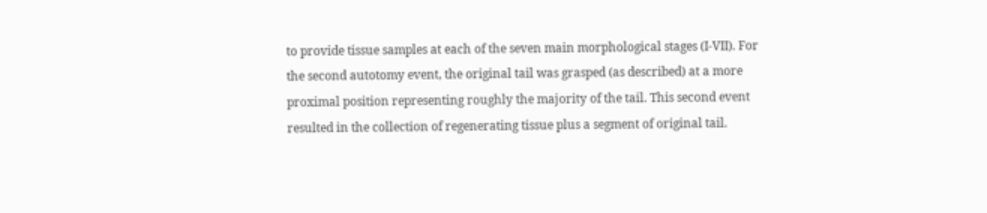to provide tissue samples at each of the seven main morphological stages (I-VII). For the second autotomy event, the original tail was grasped (as described) at a more proximal position representing roughly the majority of the tail. This second event resulted in the collection of regenerating tissue plus a segment of original tail.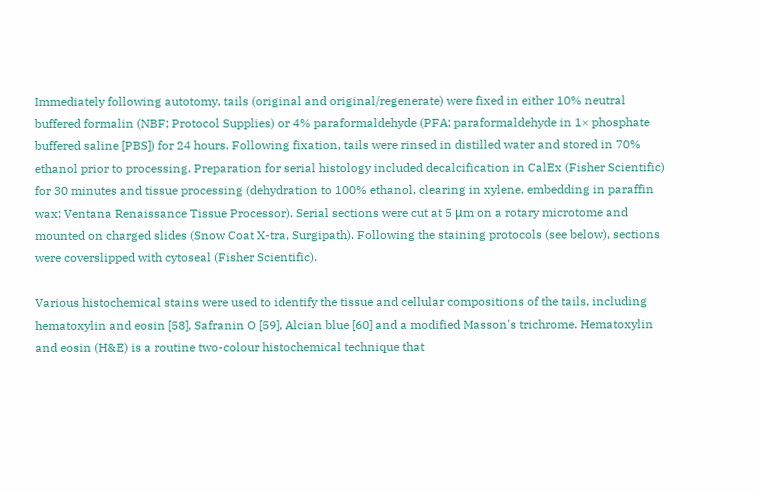Immediately following autotomy, tails (original and original/regenerate) were fixed in either 10% neutral buffered formalin (NBF; Protocol Supplies) or 4% paraformaldehyde (PFA; paraformaldehyde in 1× phosphate buffered saline [PBS]) for 24 hours. Following fixation, tails were rinsed in distilled water and stored in 70% ethanol prior to processing. Preparation for serial histology included decalcification in CalEx (Fisher Scientific) for 30 minutes and tissue processing (dehydration to 100% ethanol, clearing in xylene, embedding in paraffin wax; Ventana Renaissance Tissue Processor). Serial sections were cut at 5 μm on a rotary microtome and mounted on charged slides (Snow Coat X-tra, Surgipath). Following the staining protocols (see below), sections were coverslipped with cytoseal (Fisher Scientific).

Various histochemical stains were used to identify the tissue and cellular compositions of the tails, including hematoxylin and eosin [58], Safranin O [59], Alcian blue [60] and a modified Masson's trichrome. Hematoxylin and eosin (H&E) is a routine two-colour histochemical technique that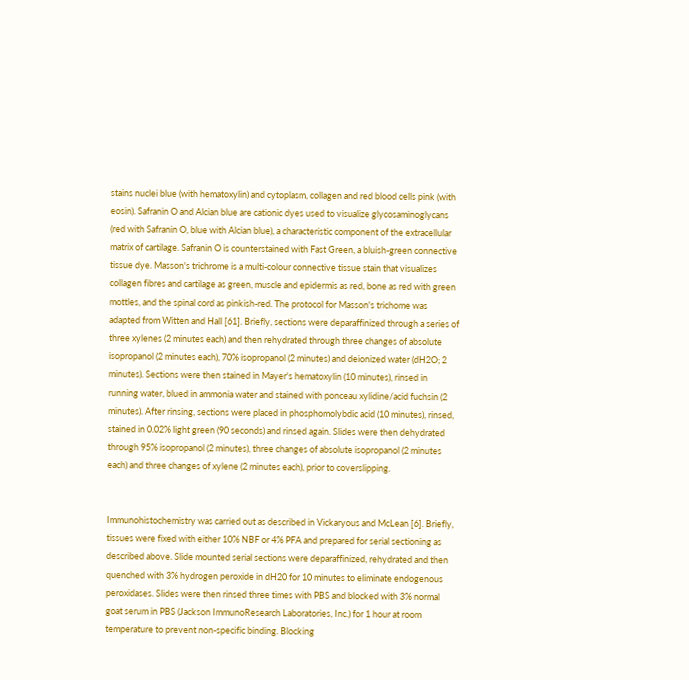stains nuclei blue (with hematoxylin) and cytoplasm, collagen and red blood cells pink (with eosin). Safranin O and Alcian blue are cationic dyes used to visualize glycosaminoglycans (red with Safranin O, blue with Alcian blue), a characteristic component of the extracellular matrix of cartilage. Safranin O is counterstained with Fast Green, a bluish-green connective tissue dye. Masson's trichrome is a multi-colour connective tissue stain that visualizes collagen fibres and cartilage as green, muscle and epidermis as red, bone as red with green mottles, and the spinal cord as pinkish-red. The protocol for Masson's trichome was adapted from Witten and Hall [61]. Briefly, sections were deparaffinized through a series of three xylenes (2 minutes each) and then rehydrated through three changes of absolute isopropanol (2 minutes each), 70% isopropanol (2 minutes) and deionized water (dH2O; 2 minutes). Sections were then stained in Mayer's hematoxylin (10 minutes), rinsed in running water, blued in ammonia water and stained with ponceau xylidine/acid fuchsin (2 minutes). After rinsing, sections were placed in phosphomolybdic acid (10 minutes), rinsed, stained in 0.02% light green (90 seconds) and rinsed again. Slides were then dehydrated through 95% isopropanol (2 minutes), three changes of absolute isopropanol (2 minutes each) and three changes of xylene (2 minutes each), prior to coverslipping.


Immunohistochemistry was carried out as described in Vickaryous and McLean [6]. Briefly, tissues were fixed with either 10% NBF or 4% PFA and prepared for serial sectioning as described above. Slide mounted serial sections were deparaffinized, rehydrated and then quenched with 3% hydrogen peroxide in dH20 for 10 minutes to eliminate endogenous peroxidases. Slides were then rinsed three times with PBS and blocked with 3% normal goat serum in PBS (Jackson ImmunoResearch Laboratories, Inc.) for 1 hour at room temperature to prevent non-specific binding. Blocking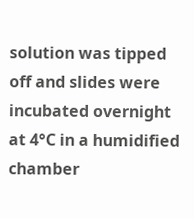solution was tipped off and slides were incubated overnight at 4°C in a humidified chamber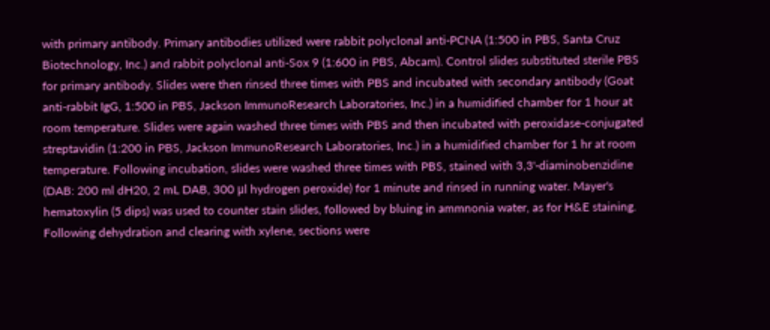with primary antibody. Primary antibodies utilized were rabbit polyclonal anti-PCNA (1:500 in PBS, Santa Cruz Biotechnology, Inc.) and rabbit polyclonal anti-Sox 9 (1:600 in PBS, Abcam). Control slides substituted sterile PBS for primary antibody. Slides were then rinsed three times with PBS and incubated with secondary antibody (Goat anti-rabbit IgG, 1:500 in PBS, Jackson ImmunoResearch Laboratories, Inc.) in a humidified chamber for 1 hour at room temperature. Slides were again washed three times with PBS and then incubated with peroxidase-conjugated streptavidin (1:200 in PBS, Jackson ImmunoResearch Laboratories, Inc.) in a humidified chamber for 1 hr at room temperature. Following incubation, slides were washed three times with PBS, stained with 3,3'-diaminobenzidine (DAB: 200 ml dH20, 2 mL DAB, 300 μl hydrogen peroxide) for 1 minute and rinsed in running water. Mayer's hematoxylin (5 dips) was used to counter stain slides, followed by bluing in ammnonia water, as for H&E staining. Following dehydration and clearing with xylene, sections were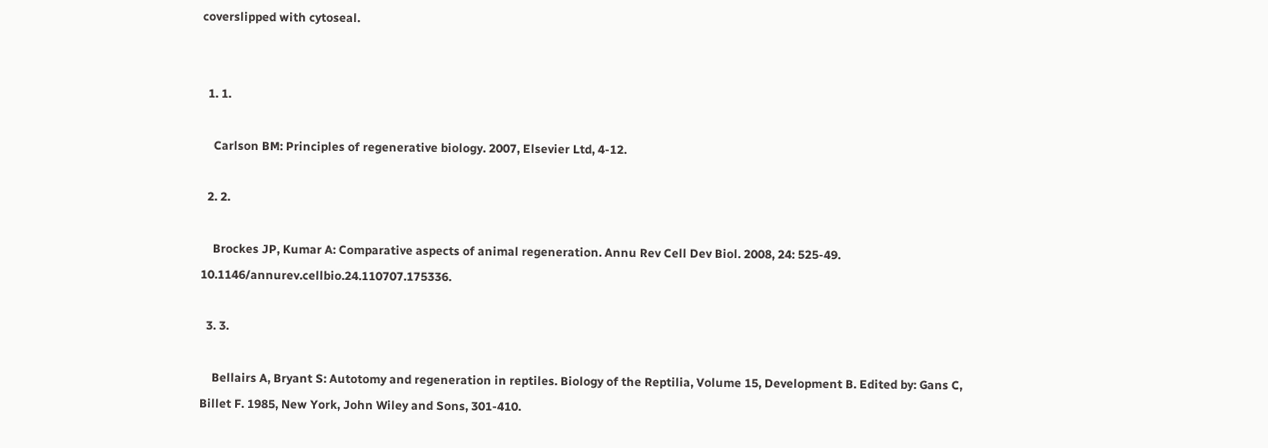coverslipped with cytoseal.


  1. 1.

    Carlson BM: Principles of regenerative biology. 2007, Elsevier Ltd, 4-12.

  2. 2.

    Brockes JP, Kumar A: Comparative aspects of animal regeneration. Annu Rev Cell Dev Biol. 2008, 24: 525-49. 10.1146/annurev.cellbio.24.110707.175336.

  3. 3.

    Bellairs A, Bryant S: Autotomy and regeneration in reptiles. Biology of the Reptilia, Volume 15, Development B. Edited by: Gans C, Billet F. 1985, New York, John Wiley and Sons, 301-410.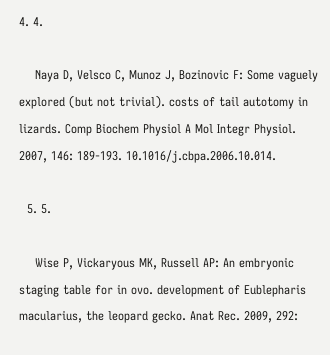4. 4.

    Naya D, Velsco C, Munoz J, Bozinovic F: Some vaguely explored (but not trivial). costs of tail autotomy in lizards. Comp Biochem Physiol A Mol Integr Physiol. 2007, 146: 189-193. 10.1016/j.cbpa.2006.10.014.

  5. 5.

    Wise P, Vickaryous MK, Russell AP: An embryonic staging table for in ovo. development of Eublepharis macularius, the leopard gecko. Anat Rec. 2009, 292: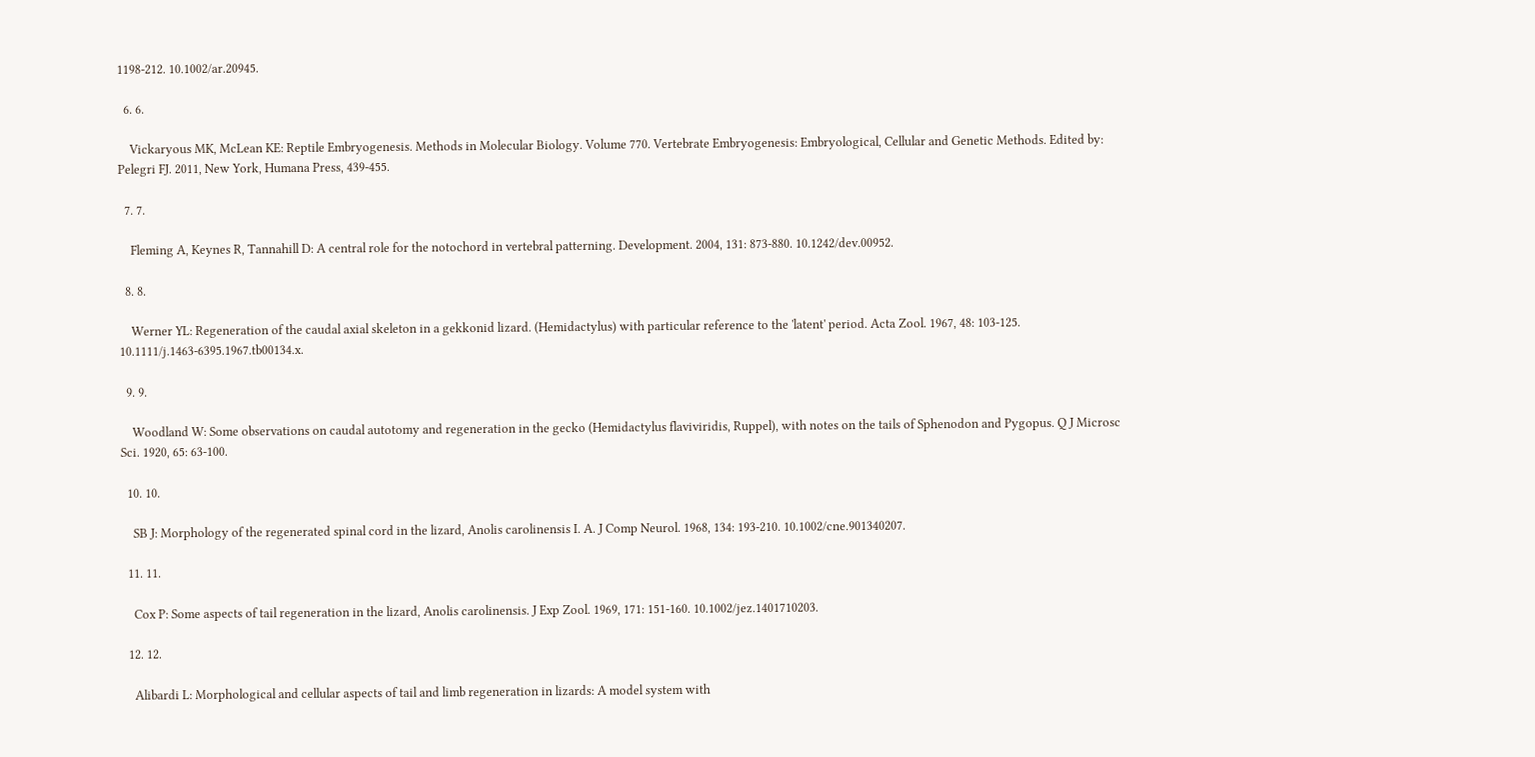1198-212. 10.1002/ar.20945.

  6. 6.

    Vickaryous MK, McLean KE: Reptile Embryogenesis. Methods in Molecular Biology. Volume 770. Vertebrate Embryogenesis: Embryological, Cellular and Genetic Methods. Edited by: Pelegri FJ. 2011, New York, Humana Press, 439-455.

  7. 7.

    Fleming A, Keynes R, Tannahill D: A central role for the notochord in vertebral patterning. Development. 2004, 131: 873-880. 10.1242/dev.00952.

  8. 8.

    Werner YL: Regeneration of the caudal axial skeleton in a gekkonid lizard. (Hemidactylus) with particular reference to the 'latent' period. Acta Zool. 1967, 48: 103-125. 10.1111/j.1463-6395.1967.tb00134.x.

  9. 9.

    Woodland W: Some observations on caudal autotomy and regeneration in the gecko (Hemidactylus flaviviridis, Ruppel), with notes on the tails of Sphenodon and Pygopus. Q J Microsc Sci. 1920, 65: 63-100.

  10. 10.

    SB J: Morphology of the regenerated spinal cord in the lizard, Anolis carolinensis I. A. J Comp Neurol. 1968, 134: 193-210. 10.1002/cne.901340207.

  11. 11.

    Cox P: Some aspects of tail regeneration in the lizard, Anolis carolinensis. J Exp Zool. 1969, 171: 151-160. 10.1002/jez.1401710203.

  12. 12.

    Alibardi L: Morphological and cellular aspects of tail and limb regeneration in lizards: A model system with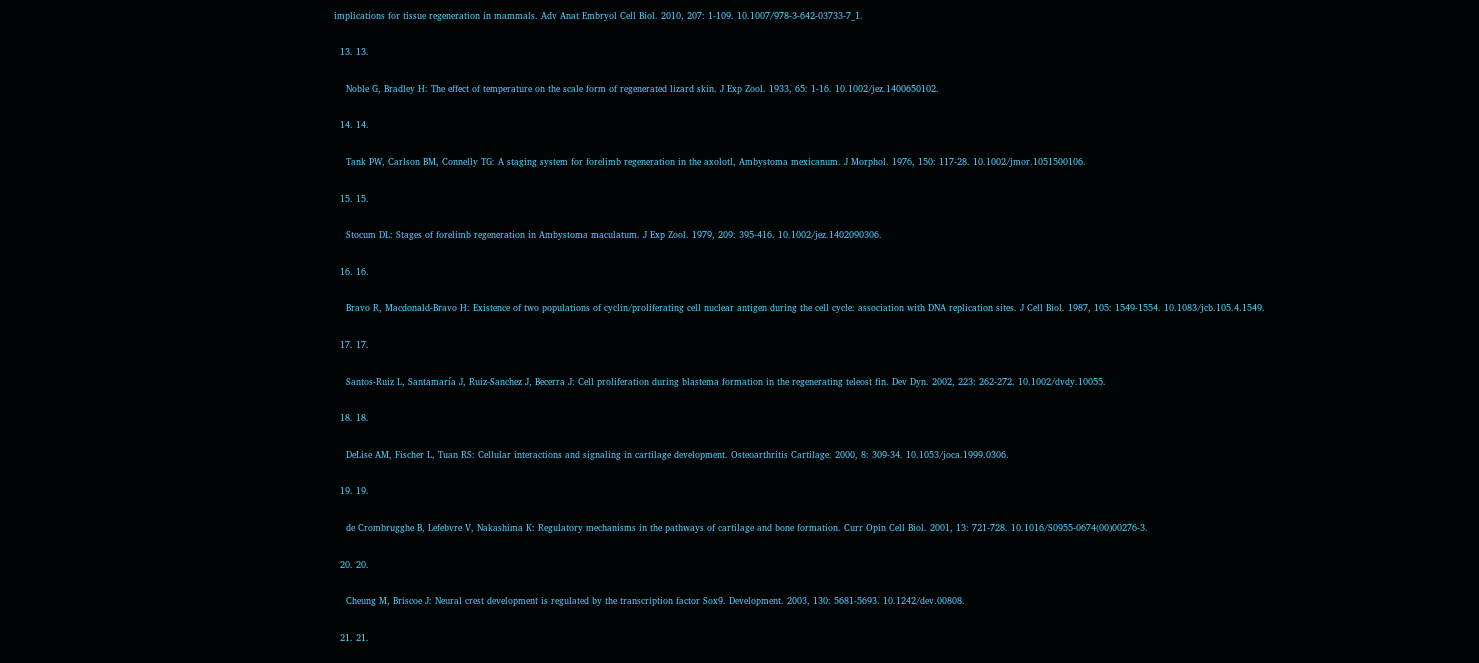implications for tissue regeneration in mammals. Adv Anat Embryol Cell Biol. 2010, 207: 1-109. 10.1007/978-3-642-03733-7_1.

  13. 13.

    Noble G, Bradley H: The effect of temperature on the scale form of regenerated lizard skin. J Exp Zool. 1933, 65: 1-16. 10.1002/jez.1400650102.

  14. 14.

    Tank PW, Carlson BM, Connelly TG: A staging system for forelimb regeneration in the axolotl, Ambystoma mexicanum. J Morphol. 1976, 150: 117-28. 10.1002/jmor.1051500106.

  15. 15.

    Stocum DL: Stages of forelimb regeneration in Ambystoma maculatum. J Exp Zool. 1979, 209: 395-416. 10.1002/jez.1402090306.

  16. 16.

    Bravo R, Macdonald-Bravo H: Existence of two populations of cyclin/proliferating cell nuclear antigen during the cell cycle: association with DNA replication sites. J Cell Biol. 1987, 105: 1549-1554. 10.1083/jcb.105.4.1549.

  17. 17.

    Santos-Ruiz L, Santamaría J, Ruiz-Sanchez J, Becerra J: Cell proliferation during blastema formation in the regenerating teleost fin. Dev Dyn. 2002, 223: 262-272. 10.1002/dvdy.10055.

  18. 18.

    DeLise AM, Fischer L, Tuan RS: Cellular interactions and signaling in cartilage development. Osteoarthritis Cartilage. 2000, 8: 309-34. 10.1053/joca.1999.0306.

  19. 19.

    de Crombrugghe B, Lefebvre V, Nakashima K: Regulatory mechanisms in the pathways of cartilage and bone formation. Curr Opin Cell Biol. 2001, 13: 721-728. 10.1016/S0955-0674(00)00276-3.

  20. 20.

    Cheung M, Briscoe J: Neural crest development is regulated by the transcription factor Sox9. Development. 2003, 130: 5681-5693. 10.1242/dev.00808.

  21. 21.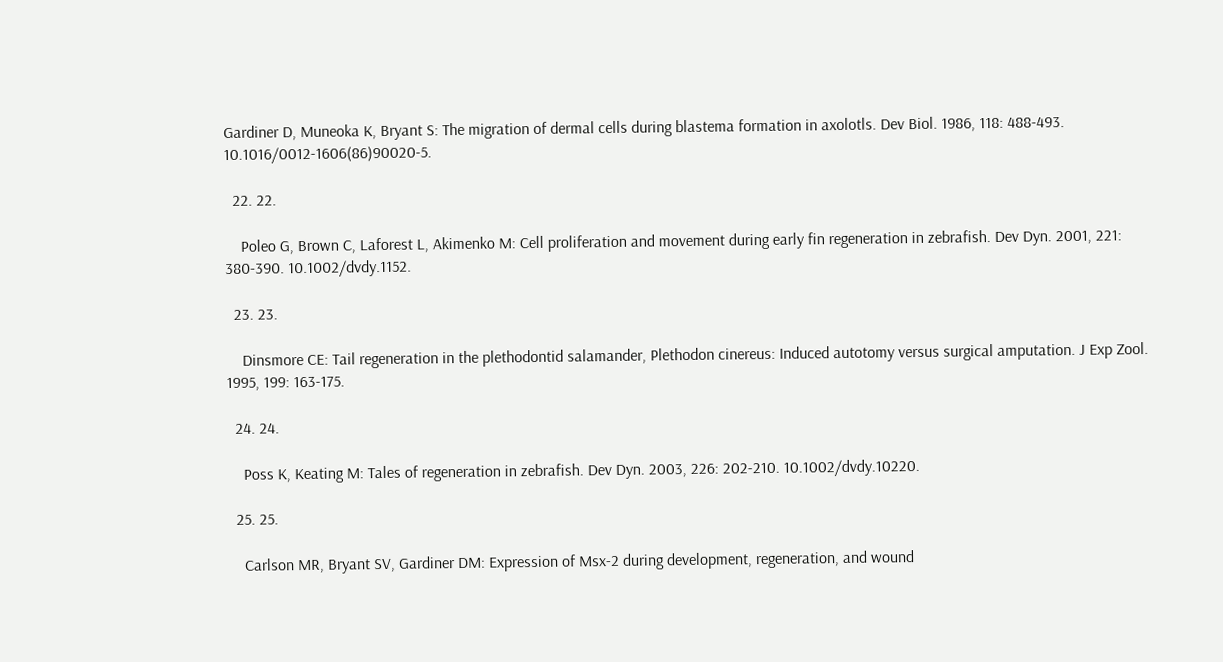Gardiner D, Muneoka K, Bryant S: The migration of dermal cells during blastema formation in axolotls. Dev Biol. 1986, 118: 488-493. 10.1016/0012-1606(86)90020-5.

  22. 22.

    Poleo G, Brown C, Laforest L, Akimenko M: Cell proliferation and movement during early fin regeneration in zebrafish. Dev Dyn. 2001, 221: 380-390. 10.1002/dvdy.1152.

  23. 23.

    Dinsmore CE: Tail regeneration in the plethodontid salamander, Plethodon cinereus: Induced autotomy versus surgical amputation. J Exp Zool. 1995, 199: 163-175.

  24. 24.

    Poss K, Keating M: Tales of regeneration in zebrafish. Dev Dyn. 2003, 226: 202-210. 10.1002/dvdy.10220.

  25. 25.

    Carlson MR, Bryant SV, Gardiner DM: Expression of Msx-2 during development, regeneration, and wound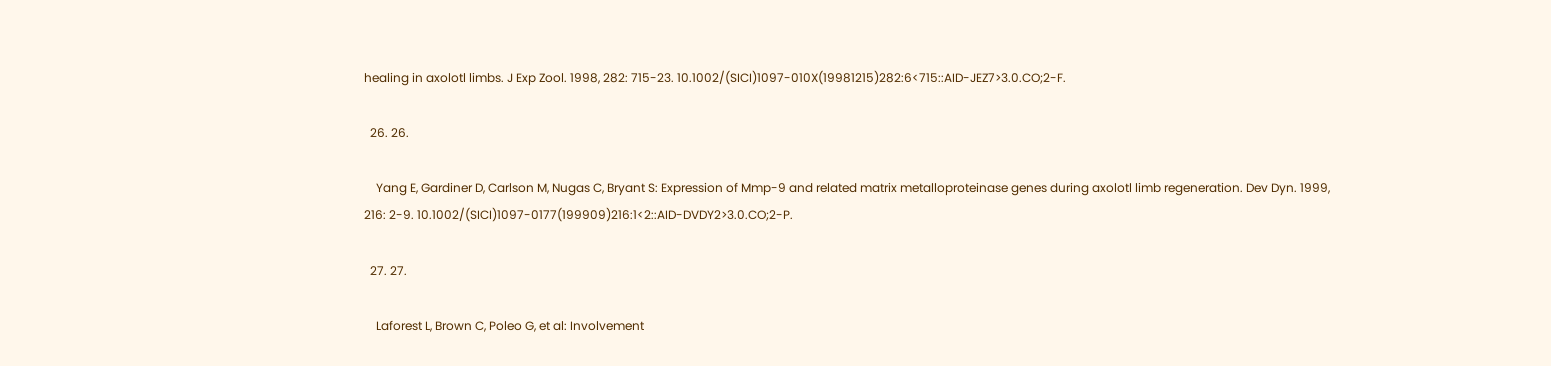healing in axolotl limbs. J Exp Zool. 1998, 282: 715-23. 10.1002/(SICI)1097-010X(19981215)282:6<715::AID-JEZ7>3.0.CO;2-F.

  26. 26.

    Yang E, Gardiner D, Carlson M, Nugas C, Bryant S: Expression of Mmp-9 and related matrix metalloproteinase genes during axolotl limb regeneration. Dev Dyn. 1999, 216: 2-9. 10.1002/(SICI)1097-0177(199909)216:1<2::AID-DVDY2>3.0.CO;2-P.

  27. 27.

    Laforest L, Brown C, Poleo G, et al: Involvement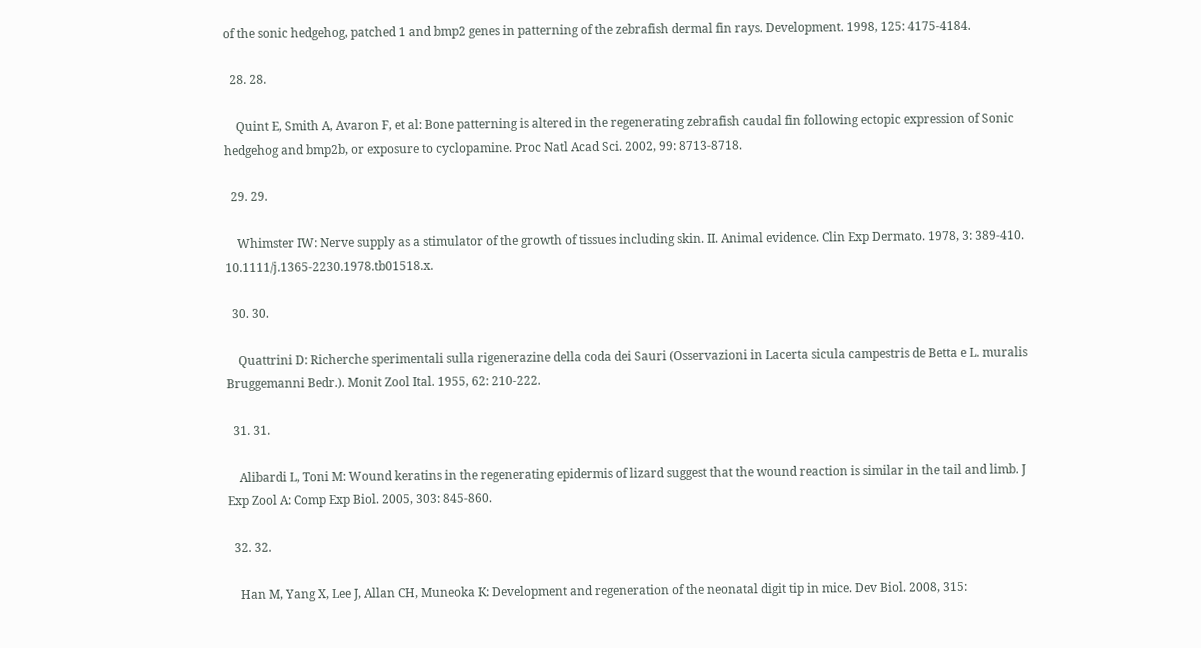of the sonic hedgehog, patched 1 and bmp2 genes in patterning of the zebrafish dermal fin rays. Development. 1998, 125: 4175-4184.

  28. 28.

    Quint E, Smith A, Avaron F, et al: Bone patterning is altered in the regenerating zebrafish caudal fin following ectopic expression of Sonic hedgehog and bmp2b, or exposure to cyclopamine. Proc Natl Acad Sci. 2002, 99: 8713-8718.

  29. 29.

    Whimster IW: Nerve supply as a stimulator of the growth of tissues including skin. II. Animal evidence. Clin Exp Dermato. 1978, 3: 389-410. 10.1111/j.1365-2230.1978.tb01518.x.

  30. 30.

    Quattrini D: Richerche sperimentali sulla rigenerazine della coda dei Sauri (Osservazioni in Lacerta sicula campestris de Betta e L. muralis Bruggemanni Bedr.). Monit Zool Ital. 1955, 62: 210-222.

  31. 31.

    Alibardi L, Toni M: Wound keratins in the regenerating epidermis of lizard suggest that the wound reaction is similar in the tail and limb. J Exp Zool A: Comp Exp Biol. 2005, 303: 845-860.

  32. 32.

    Han M, Yang X, Lee J, Allan CH, Muneoka K: Development and regeneration of the neonatal digit tip in mice. Dev Biol. 2008, 315: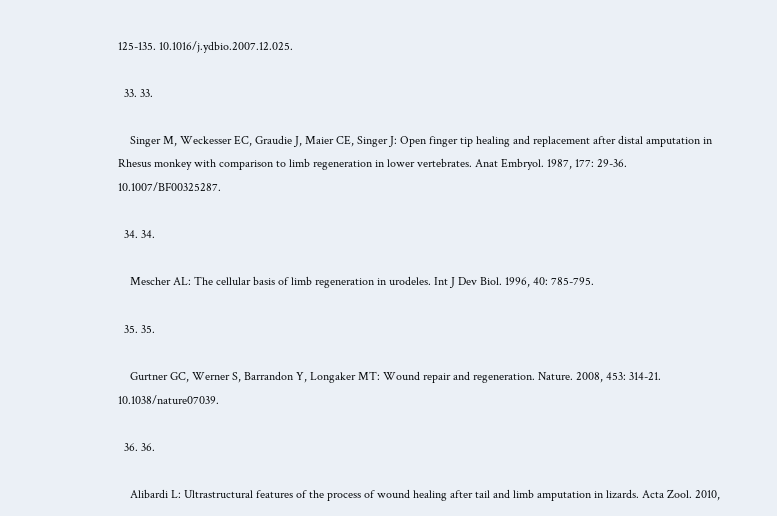125-135. 10.1016/j.ydbio.2007.12.025.

  33. 33.

    Singer M, Weckesser EC, Graudie J, Maier CE, Singer J: Open finger tip healing and replacement after distal amputation in Rhesus monkey with comparison to limb regeneration in lower vertebrates. Anat Embryol. 1987, 177: 29-36. 10.1007/BF00325287.

  34. 34.

    Mescher AL: The cellular basis of limb regeneration in urodeles. Int J Dev Biol. 1996, 40: 785-795.

  35. 35.

    Gurtner GC, Werner S, Barrandon Y, Longaker MT: Wound repair and regeneration. Nature. 2008, 453: 314-21. 10.1038/nature07039.

  36. 36.

    Alibardi L: Ultrastructural features of the process of wound healing after tail and limb amputation in lizards. Acta Zool. 2010,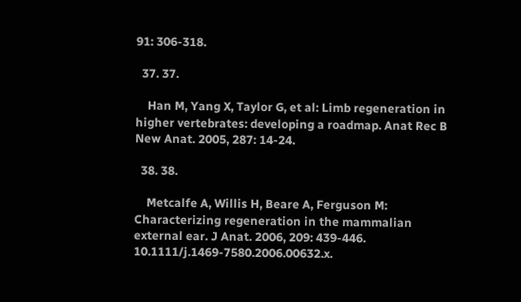91: 306-318.

  37. 37.

    Han M, Yang X, Taylor G, et al: Limb regeneration in higher vertebrates: developing a roadmap. Anat Rec B New Anat. 2005, 287: 14-24.

  38. 38.

    Metcalfe A, Willis H, Beare A, Ferguson M: Characterizing regeneration in the mammalian external ear. J Anat. 2006, 209: 439-446. 10.1111/j.1469-7580.2006.00632.x.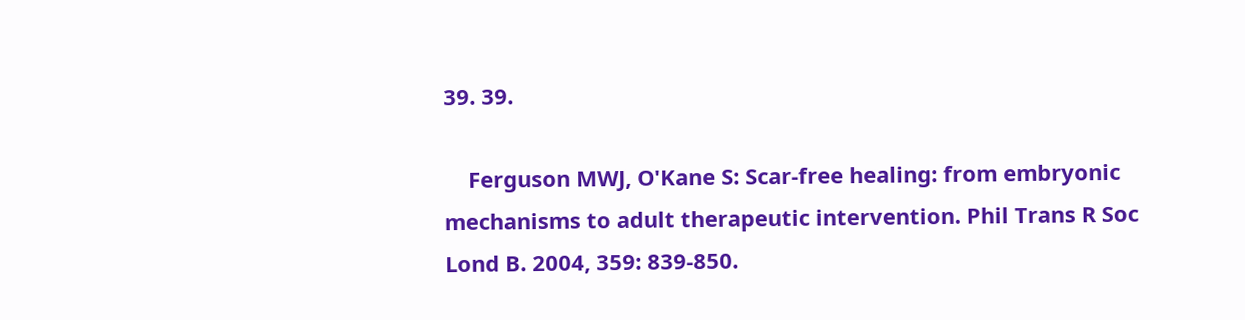39. 39.

    Ferguson MWJ, O'Kane S: Scar-free healing: from embryonic mechanisms to adult therapeutic intervention. Phil Trans R Soc Lond B. 2004, 359: 839-850.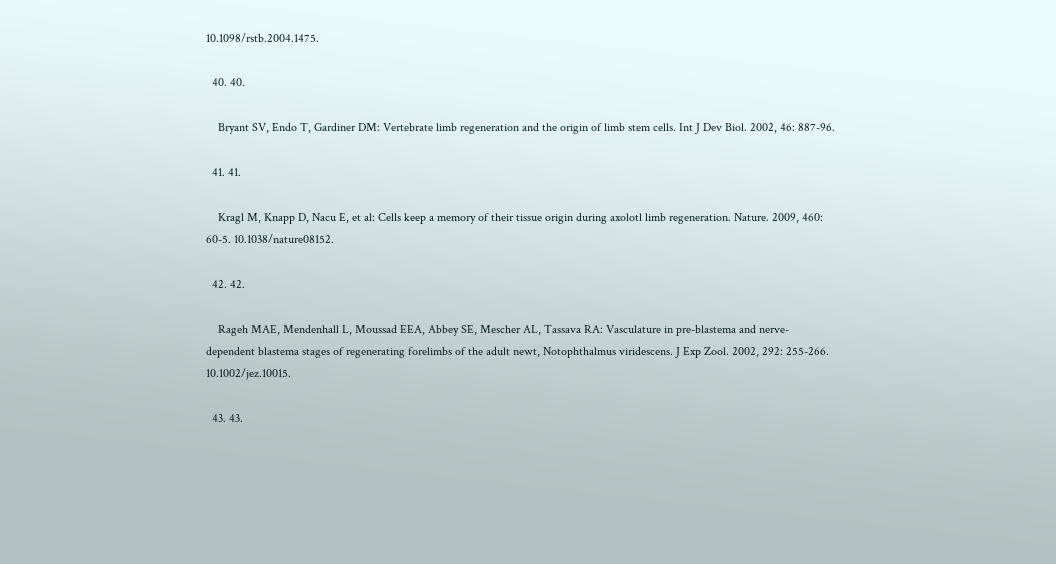10.1098/rstb.2004.1475.

  40. 40.

    Bryant SV, Endo T, Gardiner DM: Vertebrate limb regeneration and the origin of limb stem cells. Int J Dev Biol. 2002, 46: 887-96.

  41. 41.

    Kragl M, Knapp D, Nacu E, et al: Cells keep a memory of their tissue origin during axolotl limb regeneration. Nature. 2009, 460: 60-5. 10.1038/nature08152.

  42. 42.

    Rageh MAE, Mendenhall L, Moussad EEA, Abbey SE, Mescher AL, Tassava RA: Vasculature in pre-blastema and nerve-dependent blastema stages of regenerating forelimbs of the adult newt, Notophthalmus viridescens. J Exp Zool. 2002, 292: 255-266. 10.1002/jez.10015.

  43. 43.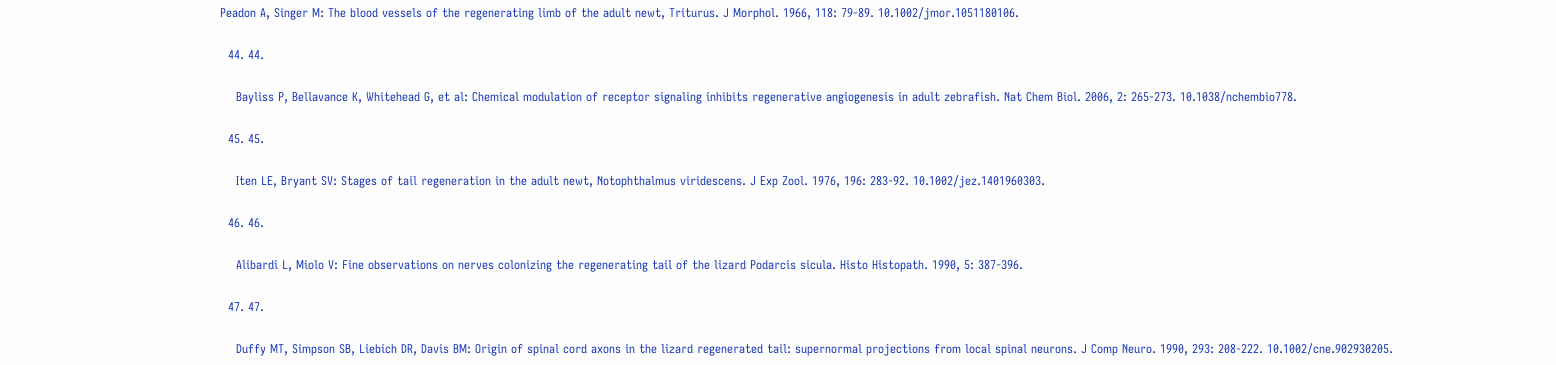Peadon A, Singer M: The blood vessels of the regenerating limb of the adult newt, Triturus. J Morphol. 1966, 118: 79-89. 10.1002/jmor.1051180106.

  44. 44.

    Bayliss P, Bellavance K, Whitehead G, et al: Chemical modulation of receptor signaling inhibits regenerative angiogenesis in adult zebrafish. Nat Chem Biol. 2006, 2: 265-273. 10.1038/nchembio778.

  45. 45.

    Iten LE, Bryant SV: Stages of tail regeneration in the adult newt, Notophthalmus viridescens. J Exp Zool. 1976, 196: 283-92. 10.1002/jez.1401960303.

  46. 46.

    Alibardi L, Miolo V: Fine observations on nerves colonizing the regenerating tail of the lizard Podarcis sicula. Histo Histopath. 1990, 5: 387-396.

  47. 47.

    Duffy MT, Simpson SB, Liebich DR, Davis BM: Origin of spinal cord axons in the lizard regenerated tail: supernormal projections from local spinal neurons. J Comp Neuro. 1990, 293: 208-222. 10.1002/cne.902930205.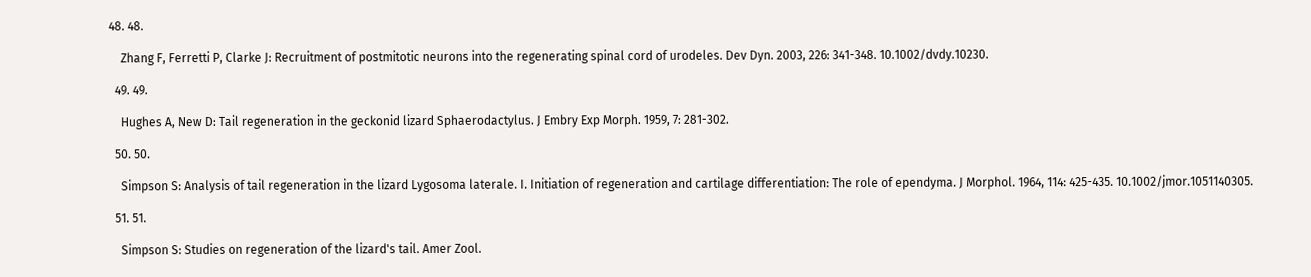48. 48.

    Zhang F, Ferretti P, Clarke J: Recruitment of postmitotic neurons into the regenerating spinal cord of urodeles. Dev Dyn. 2003, 226: 341-348. 10.1002/dvdy.10230.

  49. 49.

    Hughes A, New D: Tail regeneration in the geckonid lizard Sphaerodactylus. J Embry Exp Morph. 1959, 7: 281-302.

  50. 50.

    Simpson S: Analysis of tail regeneration in the lizard Lygosoma laterale. I. Initiation of regeneration and cartilage differentiation: The role of ependyma. J Morphol. 1964, 114: 425-435. 10.1002/jmor.1051140305.

  51. 51.

    Simpson S: Studies on regeneration of the lizard's tail. Amer Zool.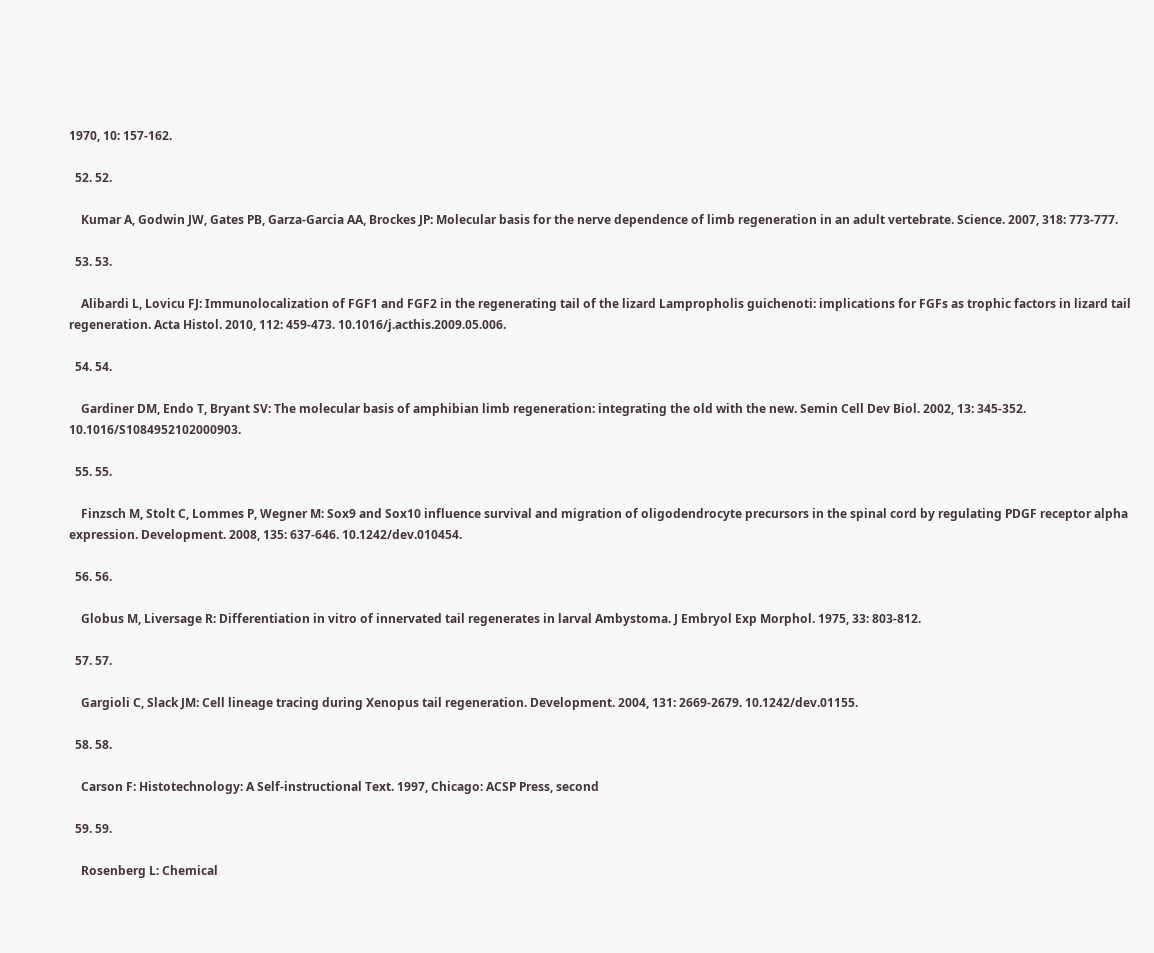1970, 10: 157-162.

  52. 52.

    Kumar A, Godwin JW, Gates PB, Garza-Garcia AA, Brockes JP: Molecular basis for the nerve dependence of limb regeneration in an adult vertebrate. Science. 2007, 318: 773-777.

  53. 53.

    Alibardi L, Lovicu FJ: Immunolocalization of FGF1 and FGF2 in the regenerating tail of the lizard Lampropholis guichenoti: implications for FGFs as trophic factors in lizard tail regeneration. Acta Histol. 2010, 112: 459-473. 10.1016/j.acthis.2009.05.006.

  54. 54.

    Gardiner DM, Endo T, Bryant SV: The molecular basis of amphibian limb regeneration: integrating the old with the new. Semin Cell Dev Biol. 2002, 13: 345-352. 10.1016/S1084952102000903.

  55. 55.

    Finzsch M, Stolt C, Lommes P, Wegner M: Sox9 and Sox10 influence survival and migration of oligodendrocyte precursors in the spinal cord by regulating PDGF receptor alpha expression. Development. 2008, 135: 637-646. 10.1242/dev.010454.

  56. 56.

    Globus M, Liversage R: Differentiation in vitro of innervated tail regenerates in larval Ambystoma. J Embryol Exp Morphol. 1975, 33: 803-812.

  57. 57.

    Gargioli C, Slack JM: Cell lineage tracing during Xenopus tail regeneration. Development. 2004, 131: 2669-2679. 10.1242/dev.01155.

  58. 58.

    Carson F: Histotechnology: A Self-instructional Text. 1997, Chicago: ACSP Press, second

  59. 59.

    Rosenberg L: Chemical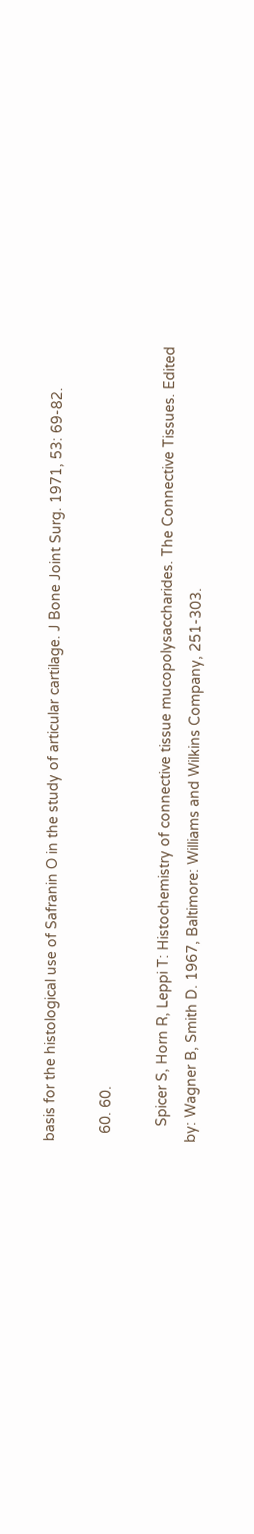basis for the histological use of Safranin O in the study of articular cartilage. J Bone Joint Surg. 1971, 53: 69-82.

  60. 60.

    Spicer S, Horn R, Leppi T: Histochemistry of connective tissue mucopolysaccharides. The Connective Tissues. Edited by: Wagner B, Smith D. 1967, Baltimore: Williams and Wilkins Company, 251-303.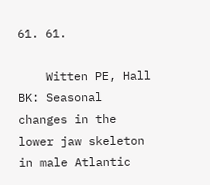61. 61.

    Witten PE, Hall BK: Seasonal changes in the lower jaw skeleton in male Atlantic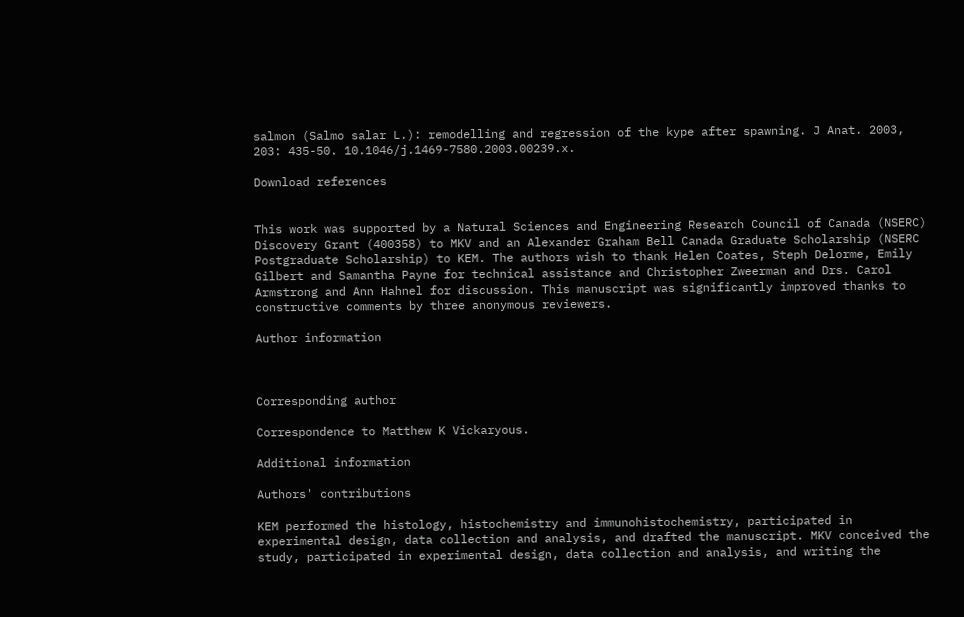salmon (Salmo salar L.): remodelling and regression of the kype after spawning. J Anat. 2003, 203: 435-50. 10.1046/j.1469-7580.2003.00239.x.

Download references


This work was supported by a Natural Sciences and Engineering Research Council of Canada (NSERC) Discovery Grant (400358) to MKV and an Alexander Graham Bell Canada Graduate Scholarship (NSERC Postgraduate Scholarship) to KEM. The authors wish to thank Helen Coates, Steph Delorme, Emily Gilbert and Samantha Payne for technical assistance and Christopher Zweerman and Drs. Carol Armstrong and Ann Hahnel for discussion. This manuscript was significantly improved thanks to constructive comments by three anonymous reviewers.

Author information



Corresponding author

Correspondence to Matthew K Vickaryous.

Additional information

Authors' contributions

KEM performed the histology, histochemistry and immunohistochemistry, participated in experimental design, data collection and analysis, and drafted the manuscript. MKV conceived the study, participated in experimental design, data collection and analysis, and writing the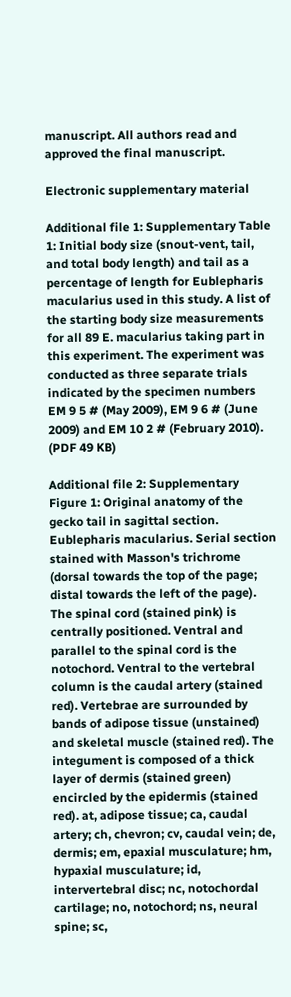manuscript. All authors read and approved the final manuscript.

Electronic supplementary material

Additional file 1: Supplementary Table 1: Initial body size (snout-vent, tail, and total body length) and tail as a percentage of length for Eublepharis macularius used in this study. A list of the starting body size measurements for all 89 E. macularius taking part in this experiment. The experiment was conducted as three separate trials indicated by the specimen numbers EM 9 5 # (May 2009), EM 9 6 # (June 2009) and EM 10 2 # (February 2010). (PDF 49 KB)

Additional file 2: Supplementary Figure 1: Original anatomy of the gecko tail in sagittal section. Eublepharis macularius. Serial section stained with Masson's trichrome (dorsal towards the top of the page; distal towards the left of the page). The spinal cord (stained pink) is centrally positioned. Ventral and parallel to the spinal cord is the notochord. Ventral to the vertebral column is the caudal artery (stained red). Vertebrae are surrounded by bands of adipose tissue (unstained) and skeletal muscle (stained red). The integument is composed of a thick layer of dermis (stained green) encircled by the epidermis (stained red). at, adipose tissue; ca, caudal artery; ch, chevron; cv, caudal vein; de, dermis; em, epaxial musculature; hm, hypaxial musculature; id, intervertebral disc; nc, notochordal cartilage; no, notochord; ns, neural spine; sc,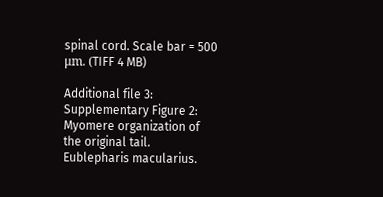spinal cord. Scale bar = 500 μm. (TIFF 4 MB)

Additional file 3: Supplementary Figure 2: Myomere organization of the original tail. Eublepharis macularius.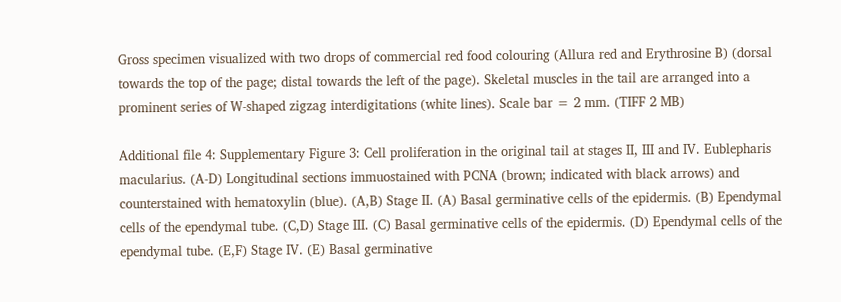Gross specimen visualized with two drops of commercial red food colouring (Allura red and Erythrosine B) (dorsal towards the top of the page; distal towards the left of the page). Skeletal muscles in the tail are arranged into a prominent series of W-shaped zigzag interdigitations (white lines). Scale bar = 2 mm. (TIFF 2 MB)

Additional file 4: Supplementary Figure 3: Cell proliferation in the original tail at stages II, III and IV. Eublepharis macularius. (A-D) Longitudinal sections immuostained with PCNA (brown; indicated with black arrows) and counterstained with hematoxylin (blue). (A,B) Stage II. (A) Basal germinative cells of the epidermis. (B) Ependymal cells of the ependymal tube. (C,D) Stage III. (C) Basal germinative cells of the epidermis. (D) Ependymal cells of the ependymal tube. (E,F) Stage IV. (E) Basal germinative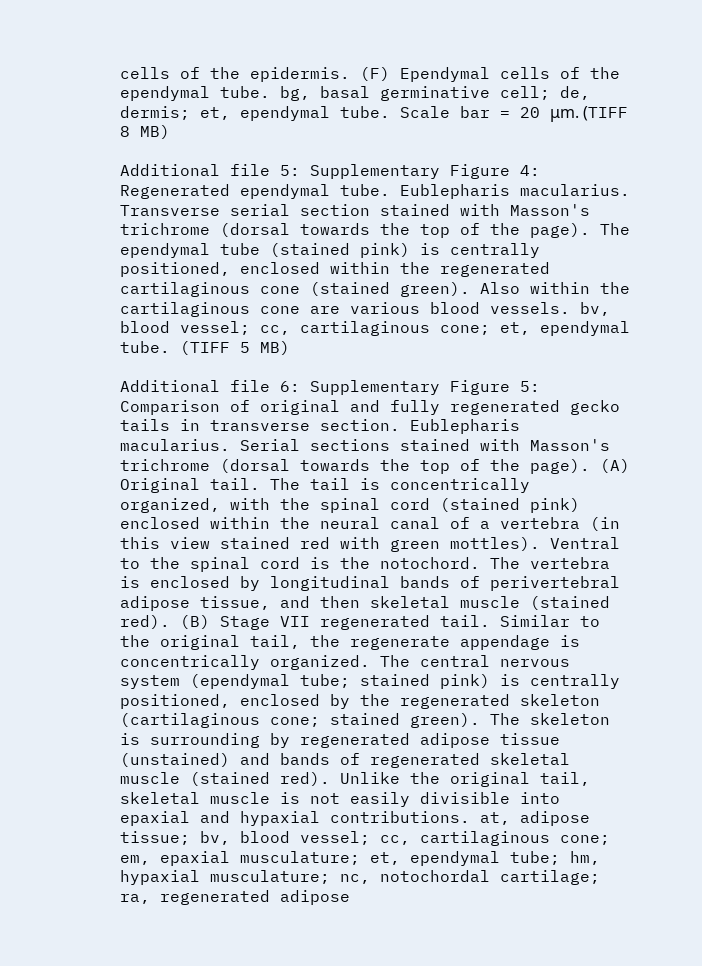cells of the epidermis. (F) Ependymal cells of the ependymal tube. bg, basal germinative cell; de, dermis; et, ependymal tube. Scale bar = 20 μm. (TIFF 8 MB)

Additional file 5: Supplementary Figure 4: Regenerated ependymal tube. Eublepharis macularius. Transverse serial section stained with Masson's trichrome (dorsal towards the top of the page). The ependymal tube (stained pink) is centrally positioned, enclosed within the regenerated cartilaginous cone (stained green). Also within the cartilaginous cone are various blood vessels. bv, blood vessel; cc, cartilaginous cone; et, ependymal tube. (TIFF 5 MB)

Additional file 6: Supplementary Figure 5: Comparison of original and fully regenerated gecko tails in transverse section. Eublepharis macularius. Serial sections stained with Masson's trichrome (dorsal towards the top of the page). (A) Original tail. The tail is concentrically organized, with the spinal cord (stained pink) enclosed within the neural canal of a vertebra (in this view stained red with green mottles). Ventral to the spinal cord is the notochord. The vertebra is enclosed by longitudinal bands of perivertebral adipose tissue, and then skeletal muscle (stained red). (B) Stage VII regenerated tail. Similar to the original tail, the regenerate appendage is concentrically organized. The central nervous system (ependymal tube; stained pink) is centrally positioned, enclosed by the regenerated skeleton (cartilaginous cone; stained green). The skeleton is surrounding by regenerated adipose tissue (unstained) and bands of regenerated skeletal muscle (stained red). Unlike the original tail, skeletal muscle is not easily divisible into epaxial and hypaxial contributions. at, adipose tissue; bv, blood vessel; cc, cartilaginous cone; em, epaxial musculature; et, ependymal tube; hm, hypaxial musculature; nc, notochordal cartilage; ra, regenerated adipose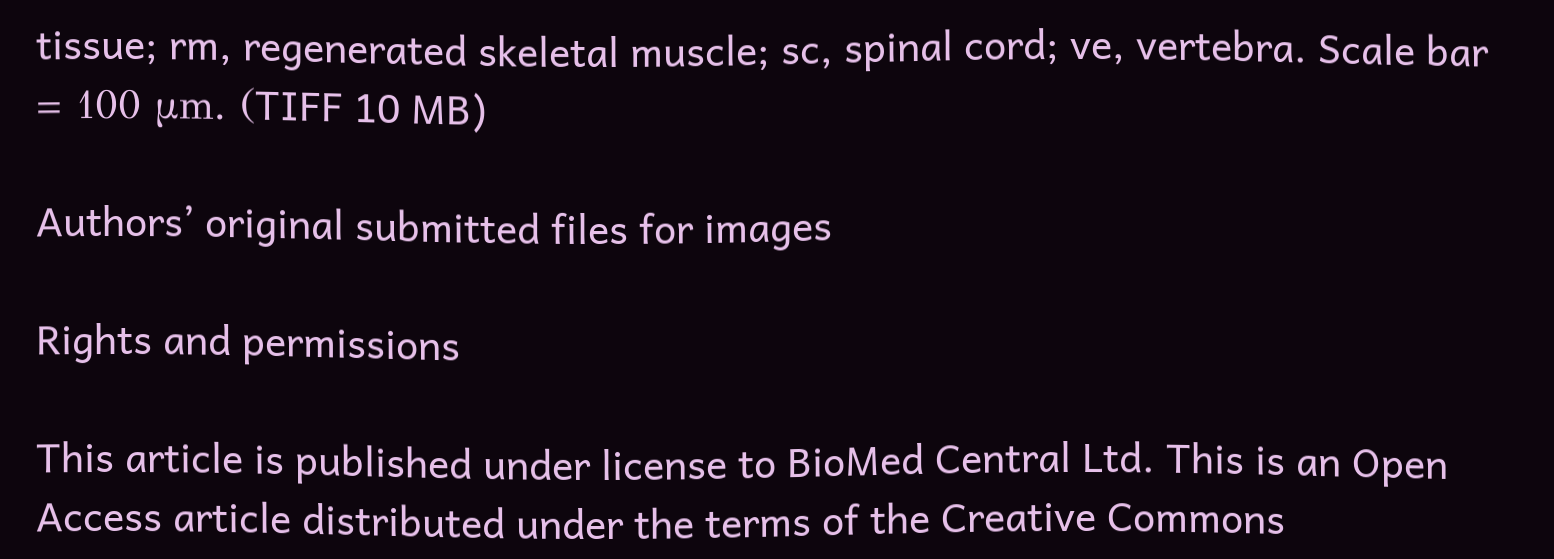tissue; rm, regenerated skeletal muscle; sc, spinal cord; ve, vertebra. Scale bar = 100 μm. (TIFF 10 MB)

Authors’ original submitted files for images

Rights and permissions

This article is published under license to BioMed Central Ltd. This is an Open Access article distributed under the terms of the Creative Commons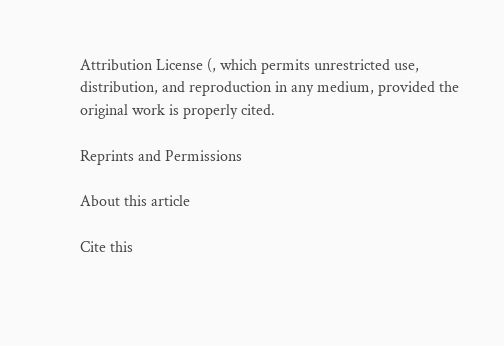Attribution License (, which permits unrestricted use, distribution, and reproduction in any medium, provided the original work is properly cited.

Reprints and Permissions

About this article

Cite this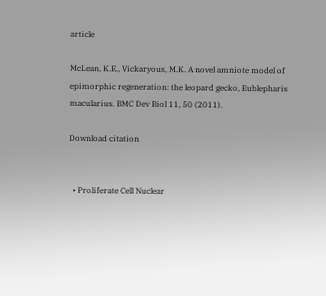article

McLean, K.E., Vickaryous, M.K. A novel amniote model of epimorphic regeneration: the leopard gecko, Eublepharis macularius. BMC Dev Biol 11, 50 (2011).

Download citation


  • Proliferate Cell Nuclear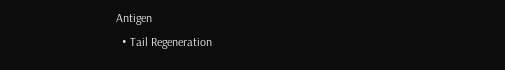Antigen
  • Tail Regeneration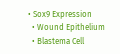• Sox9 Expression
  • Wound Epithelium
  • Blastema Cell